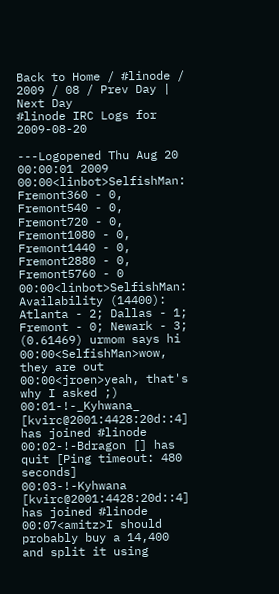Back to Home / #linode / 2009 / 08 / Prev Day | Next Day
#linode IRC Logs for 2009-08-20

---Logopened Thu Aug 20 00:00:01 2009
00:00<linbot>SelfishMan: Fremont360 - 0, Fremont540 - 0, Fremont720 - 0, Fremont1080 - 0, Fremont1440 - 0, Fremont2880 - 0, Fremont5760 - 0
00:00<linbot>SelfishMan: Availability (14400): Atlanta - 2; Dallas - 1; Fremont - 0; Newark - 3; (0.61469) urmom says hi
00:00<SelfishMan>wow, they are out
00:00<jroen>yeah, that's why I asked ;)
00:01-!-_Kyhwana_ [kvirc@2001:4428:20d::4] has joined #linode
00:02-!-Bdragon [] has quit [Ping timeout: 480 seconds]
00:03-!-Kyhwana [kvirc@2001:4428:20d::4] has joined #linode
00:07<amitz>I should probably buy a 14,400 and split it using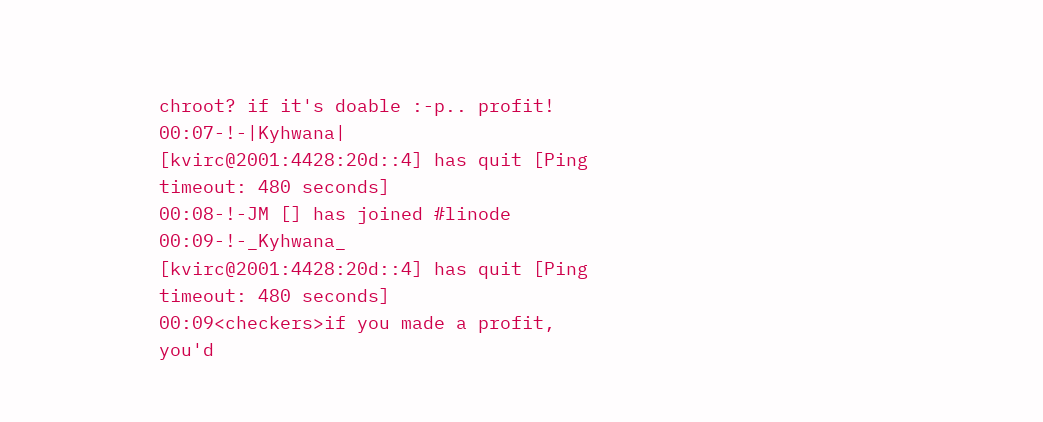chroot? if it's doable :-p.. profit!
00:07-!-|Kyhwana| [kvirc@2001:4428:20d::4] has quit [Ping timeout: 480 seconds]
00:08-!-JM [] has joined #linode
00:09-!-_Kyhwana_ [kvirc@2001:4428:20d::4] has quit [Ping timeout: 480 seconds]
00:09<checkers>if you made a profit, you'd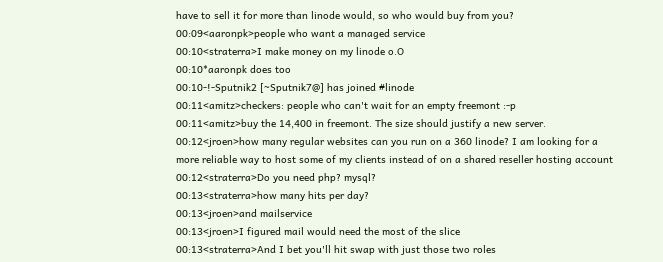have to sell it for more than linode would, so who would buy from you?
00:09<aaronpk>people who want a managed service
00:10<straterra>I make money on my linode o.O
00:10*aaronpk does too
00:10-!-Sputnik2 [~Sputnik7@] has joined #linode
00:11<amitz>checkers: people who can't wait for an empty freemont :-p
00:11<amitz>buy the 14,400 in freemont. The size should justify a new server.
00:12<jroen>how many regular websites can you run on a 360 linode? I am looking for a more reliable way to host some of my clients instead of on a shared reseller hosting account
00:12<straterra>Do you need php? mysql?
00:13<straterra>how many hits per day?
00:13<jroen>and mailservice
00:13<jroen>I figured mail would need the most of the slice
00:13<straterra>And I bet you'll hit swap with just those two roles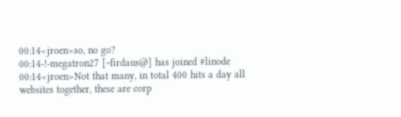00:14<jroen>so, no go?
00:14-!-megatron27 [~firdaus@] has joined #linode
00:14<jroen>Not that many, in total 400 hits a day all websites together, these are corp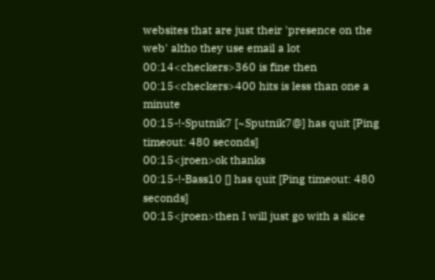websites that are just their 'presence on the web' altho they use email a lot
00:14<checkers>360 is fine then
00:15<checkers>400 hits is less than one a minute
00:15-!-Sputnik7 [~Sputnik7@] has quit [Ping timeout: 480 seconds]
00:15<jroen>ok thanks
00:15-!-Bass10 [] has quit [Ping timeout: 480 seconds]
00:15<jroen>then I will just go with a slice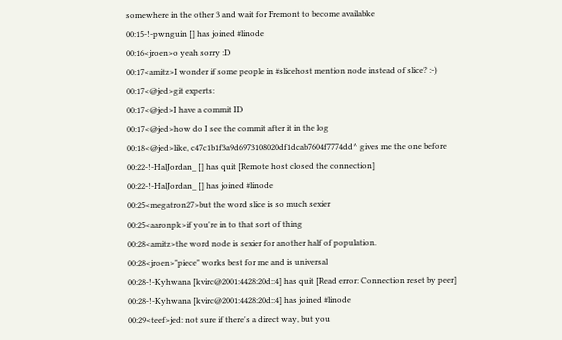somewhere in the other 3 and wait for Fremont to become availabke
00:15-!-pwnguin [] has joined #linode
00:16<jroen>o yeah sorry :D
00:17<amitz>I wonder if some people in #slicehost mention node instead of slice? :-)
00:17<@jed>git experts:
00:17<@jed>I have a commit ID
00:17<@jed>how do I see the commit after it in the log
00:18<@jed>like, c47c1b1f3a9d6973108020df1dcab7604f7774dd^ gives me the one before
00:22-!-HalJordan_ [] has quit [Remote host closed the connection]
00:22-!-HalJordan_ [] has joined #linode
00:25<megatron27>but the word slice is so much sexier
00:25<aaronpk>if you're in to that sort of thing
00:28<amitz>the word node is sexier for another half of population.
00:28<jroen>"piece" works best for me and is universal
00:28-!-Kyhwana [kvirc@2001:4428:20d::4] has quit [Read error: Connection reset by peer]
00:28-!-Kyhwana [kvirc@2001:4428:20d::4] has joined #linode
00:29<teef>jed: not sure if there's a direct way, but you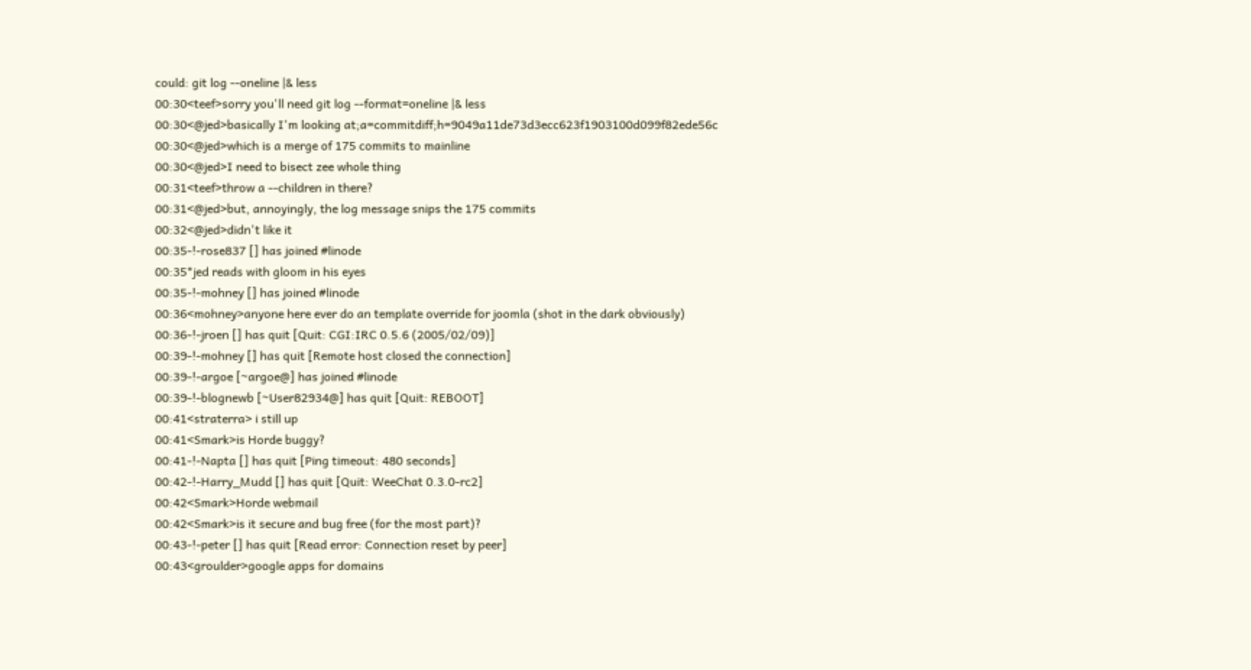could: git log --oneline |& less
00:30<teef>sorry you'll need git log --format=oneline |& less
00:30<@jed>basically I'm looking at;a=commitdiff;h=9049a11de73d3ecc623f1903100d099f82ede56c
00:30<@jed>which is a merge of 175 commits to mainline
00:30<@jed>I need to bisect zee whole thing
00:31<teef>throw a --children in there?
00:31<@jed>but, annoyingly, the log message snips the 175 commits
00:32<@jed>didn't like it
00:35-!-rose837 [] has joined #linode
00:35*jed reads with gloom in his eyes
00:35-!-mohney [] has joined #linode
00:36<mohney>anyone here ever do an template override for joomla (shot in the dark obviously)
00:36-!-jroen [] has quit [Quit: CGI:IRC 0.5.6 (2005/02/09)]
00:39-!-mohney [] has quit [Remote host closed the connection]
00:39-!-argoe [~argoe@] has joined #linode
00:39-!-blognewb [~User82934@] has quit [Quit: REBOOT]
00:41<straterra> i still up
00:41<Smark>is Horde buggy?
00:41-!-Napta [] has quit [Ping timeout: 480 seconds]
00:42-!-Harry_Mudd [] has quit [Quit: WeeChat 0.3.0-rc2]
00:42<Smark>Horde webmail
00:42<Smark>is it secure and bug free (for the most part)?
00:43-!-peter [] has quit [Read error: Connection reset by peer]
00:43<groulder>google apps for domains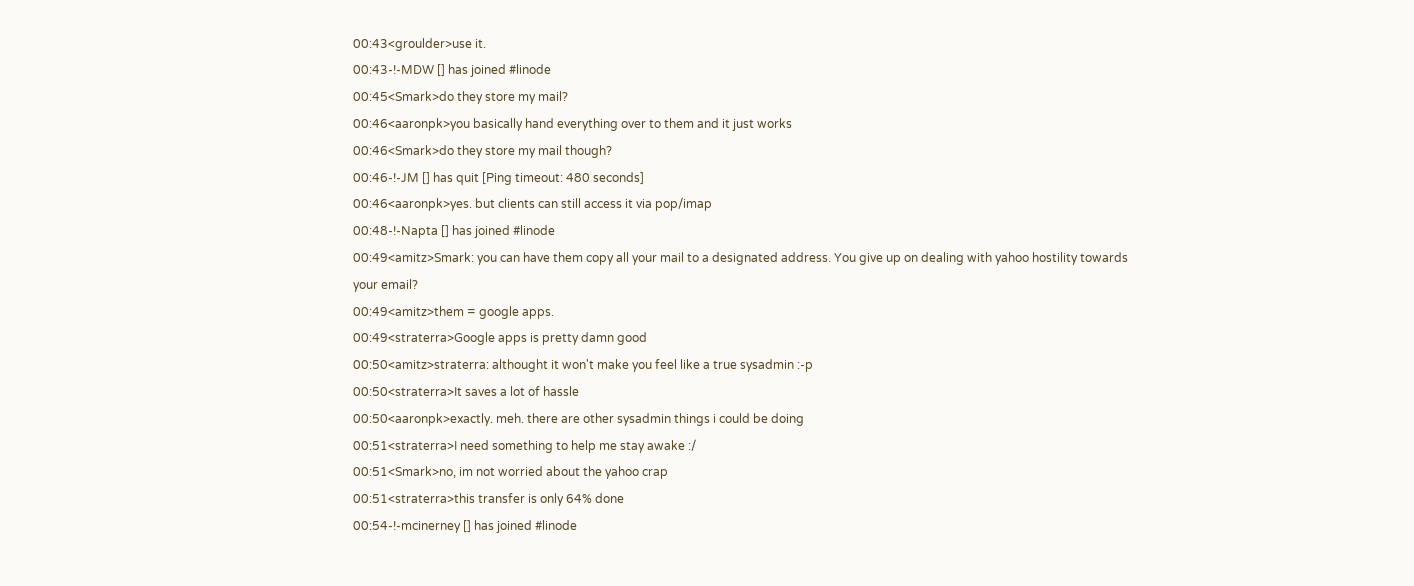00:43<groulder>use it.
00:43-!-MDW [] has joined #linode
00:45<Smark>do they store my mail?
00:46<aaronpk>you basically hand everything over to them and it just works
00:46<Smark>do they store my mail though?
00:46-!-JM [] has quit [Ping timeout: 480 seconds]
00:46<aaronpk>yes. but clients can still access it via pop/imap
00:48-!-Napta [] has joined #linode
00:49<amitz>Smark: you can have them copy all your mail to a designated address. You give up on dealing with yahoo hostility towards your email?
00:49<amitz>them = google apps.
00:49<straterra>Google apps is pretty damn good
00:50<amitz>straterra: althought it won't make you feel like a true sysadmin :-p
00:50<straterra>It saves a lot of hassle
00:50<aaronpk>exactly. meh. there are other sysadmin things i could be doing
00:51<straterra>I need something to help me stay awake :/
00:51<Smark>no, im not worried about the yahoo crap
00:51<straterra>this transfer is only 64% done
00:54-!-mcinerney [] has joined #linode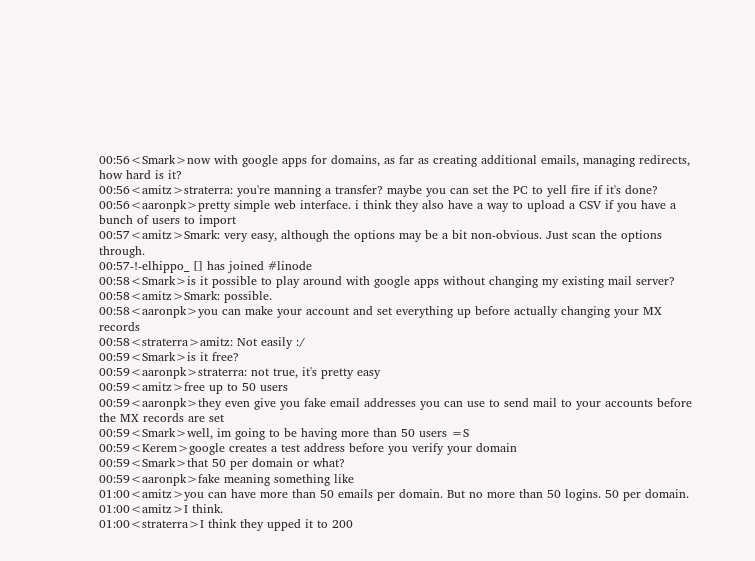00:56<Smark>now with google apps for domains, as far as creating additional emails, managing redirects, how hard is it?
00:56<amitz>straterra: you're manning a transfer? maybe you can set the PC to yell fire if it's done?
00:56<aaronpk>pretty simple web interface. i think they also have a way to upload a CSV if you have a bunch of users to import
00:57<amitz>Smark: very easy, although the options may be a bit non-obvious. Just scan the options through.
00:57-!-elhippo_ [] has joined #linode
00:58<Smark>is it possible to play around with google apps without changing my existing mail server?
00:58<amitz>Smark: possible.
00:58<aaronpk>you can make your account and set everything up before actually changing your MX records
00:58<straterra>amitz: Not easily :/
00:59<Smark>is it free?
00:59<aaronpk>straterra: not true, it's pretty easy
00:59<amitz>free up to 50 users
00:59<aaronpk>they even give you fake email addresses you can use to send mail to your accounts before the MX records are set
00:59<Smark>well, im going to be having more than 50 users =S
00:59<Kerem>google creates a test address before you verify your domain
00:59<Smark>that 50 per domain or what?
00:59<aaronpk>fake meaning something like
01:00<amitz>you can have more than 50 emails per domain. But no more than 50 logins. 50 per domain.
01:00<amitz>I think.
01:00<straterra>I think they upped it to 200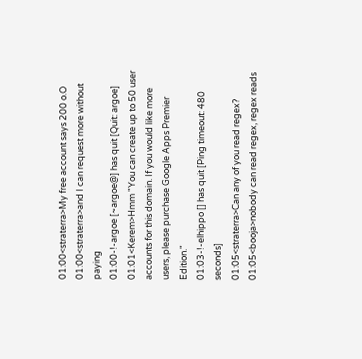01:00<straterra>My free account says 200 o.O
01:00<straterra>and I can request more without paying
01:00-!-argoe [~argoe@] has quit [Quit: argoe]
01:01<Kerem>Hmm "You can create up to 50 user accounts for this domain. If you would like more users, please purchase Google Apps Premier Edition."
01:03-!-elhippo [] has quit [Ping timeout: 480 seconds]
01:05<straterra>Can any of you read regex?
01:05<booja>nobody can read regex, regex reads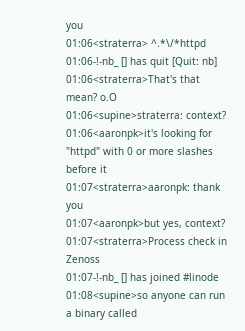you
01:06<straterra> ^.*\/*httpd
01:06-!-nb_ [] has quit [Quit: nb]
01:06<straterra>That's that mean? o.O
01:06<supine>straterra: context?
01:06<aaronpk>it's looking for "httpd" with 0 or more slashes before it
01:07<straterra>aaronpk: thank you
01:07<aaronpk>but yes, context?
01:07<straterra>Process check in Zenoss
01:07-!-nb_ [] has joined #linode
01:08<supine>so anyone can run a binary called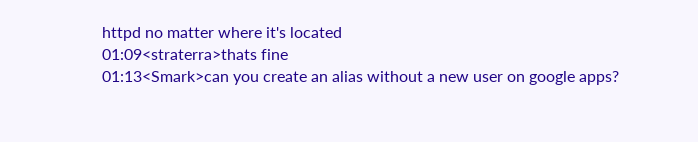httpd no matter where it's located
01:09<straterra>thats fine
01:13<Smark>can you create an alias without a new user on google apps?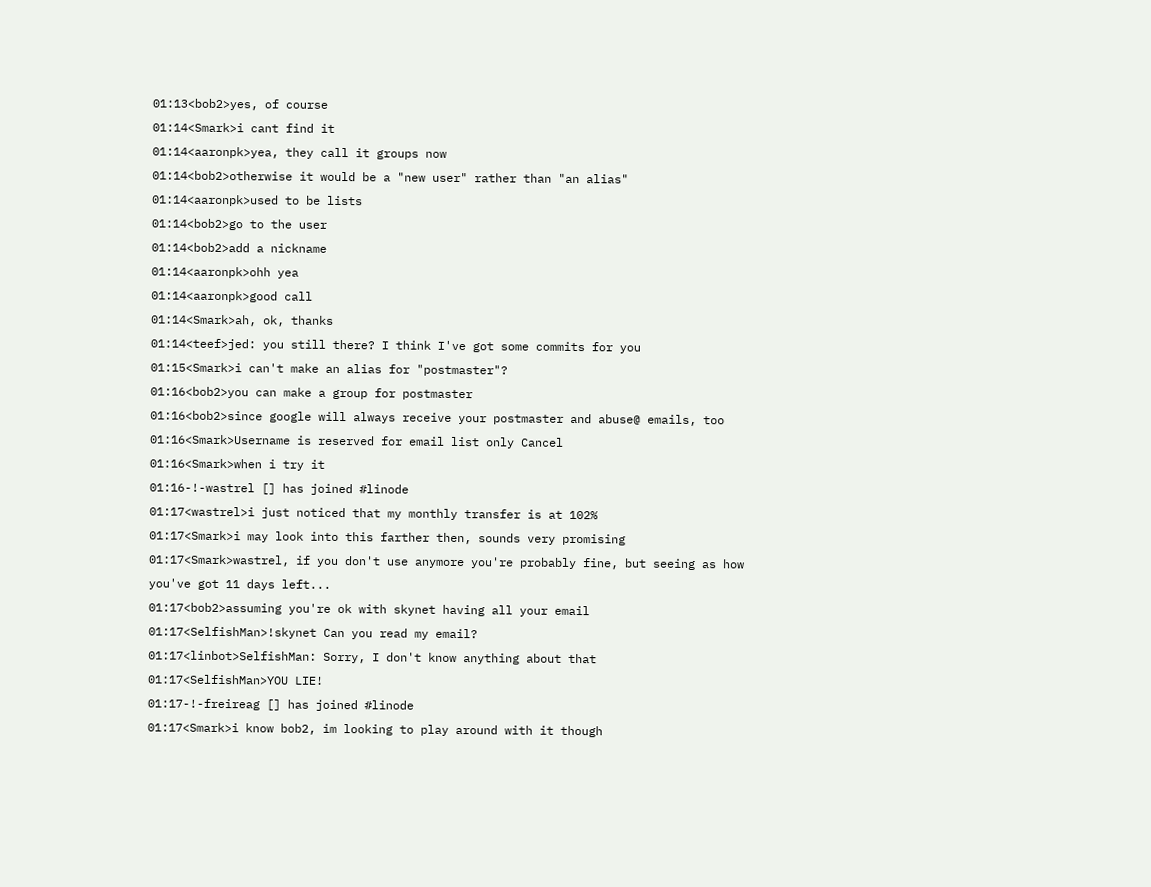01:13<bob2>yes, of course
01:14<Smark>i cant find it
01:14<aaronpk>yea, they call it groups now
01:14<bob2>otherwise it would be a "new user" rather than "an alias"
01:14<aaronpk>used to be lists
01:14<bob2>go to the user
01:14<bob2>add a nickname
01:14<aaronpk>ohh yea
01:14<aaronpk>good call
01:14<Smark>ah, ok, thanks
01:14<teef>jed: you still there? I think I've got some commits for you
01:15<Smark>i can't make an alias for "postmaster"?
01:16<bob2>you can make a group for postmaster
01:16<bob2>since google will always receive your postmaster and abuse@ emails, too
01:16<Smark>Username is reserved for email list only Cancel
01:16<Smark>when i try it
01:16-!-wastrel [] has joined #linode
01:17<wastrel>i just noticed that my monthly transfer is at 102%
01:17<Smark>i may look into this farther then, sounds very promising
01:17<Smark>wastrel, if you don't use anymore you're probably fine, but seeing as how you've got 11 days left...
01:17<bob2>assuming you're ok with skynet having all your email
01:17<SelfishMan>!skynet Can you read my email?
01:17<linbot>SelfishMan: Sorry, I don't know anything about that
01:17<SelfishMan>YOU LIE!
01:17-!-freireag [] has joined #linode
01:17<Smark>i know bob2, im looking to play around with it though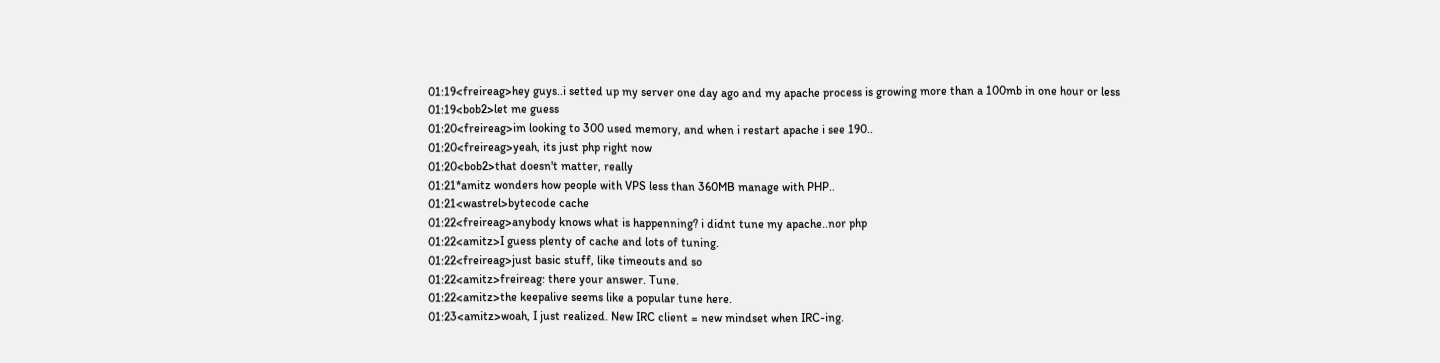01:19<freireag>hey guys..i setted up my server one day ago and my apache process is growing more than a 100mb in one hour or less
01:19<bob2>let me guess
01:20<freireag>im looking to 300 used memory, and when i restart apache i see 190..
01:20<freireag>yeah, its just php right now
01:20<bob2>that doesn't matter, really
01:21*amitz wonders how people with VPS less than 360MB manage with PHP..
01:21<wastrel>bytecode cache
01:22<freireag>anybody knows what is happenning? i didnt tune my apache..nor php
01:22<amitz>I guess plenty of cache and lots of tuning.
01:22<freireag>just basic stuff, like timeouts and so
01:22<amitz>freireag: there your answer. Tune.
01:22<amitz>the keepalive seems like a popular tune here.
01:23<amitz>woah, I just realized. New IRC client = new mindset when IRC-ing.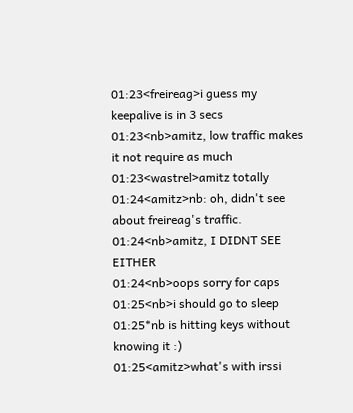01:23<freireag>i guess my keepalive is in 3 secs
01:23<nb>amitz, low traffic makes it not require as much
01:23<wastrel>amitz totally
01:24<amitz>nb: oh, didn't see about freireag's traffic.
01:24<nb>amitz, I DIDNT SEE EITHER
01:24<nb>oops sorry for caps
01:25<nb>i should go to sleep
01:25*nb is hitting keys without knowing it :)
01:25<amitz>what's with irssi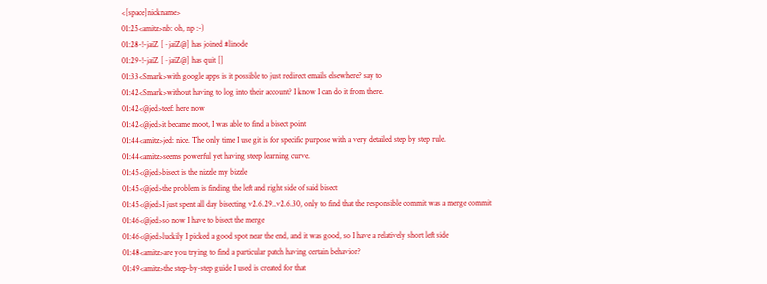<[space]nickname>
01:25<amitz>nb: oh, np :-)
01:28-!-jaiZ [~jaiZ@] has joined #linode
01:29-!-jaiZ [~jaiZ@] has quit []
01:33<Smark>with google apps is it possible to just redirect emails elsewhere? say to
01:42<Smark>without having to log into their account? I know I can do it from there.
01:42<@jed>teef: here now
01:42<@jed>it became moot, I was able to find a bisect point
01:44<amitz>jed: nice. The only time I use git is for specific purpose with a very detailed step by step rule.
01:44<amitz>seems powerful yet having steep learning curve.
01:45<@jed>bisect is the nizzle my bizzle
01:45<@jed>the problem is finding the left and right side of said bisect
01:45<@jed>I just spent all day bisecting v2.6.29..v2.6.30, only to find that the responsible commit was a merge commit
01:46<@jed>so now I have to bisect the merge
01:46<@jed>luckily I picked a good spot near the end, and it was good, so I have a relatively short left side
01:48<amitz>are you trying to find a particular patch having certain behavior?
01:49<amitz>the step-by-step guide I used is created for that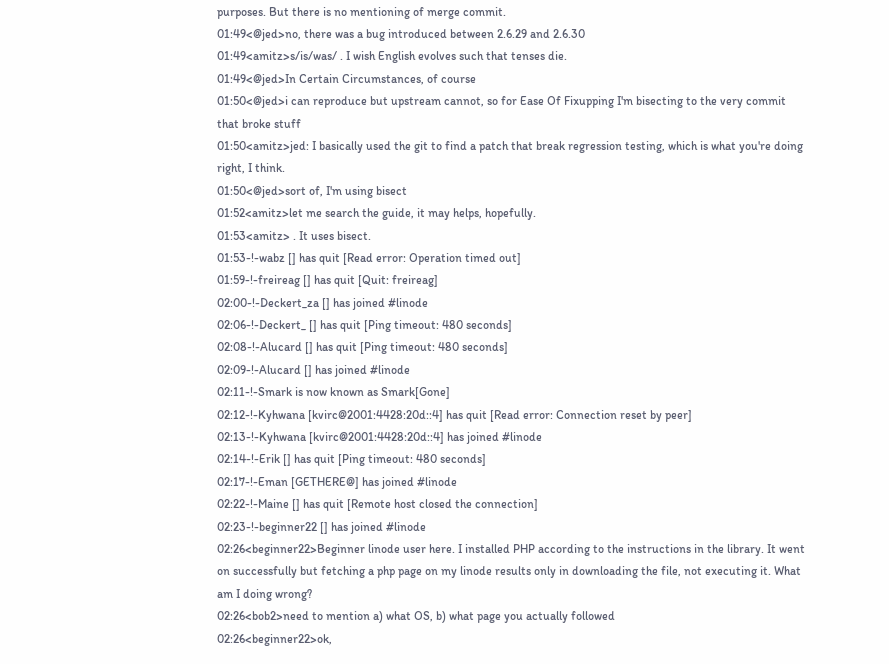purposes. But there is no mentioning of merge commit.
01:49<@jed>no, there was a bug introduced between 2.6.29 and 2.6.30
01:49<amitz>s/is/was/ . I wish English evolves such that tenses die.
01:49<@jed>In Certain Circumstances, of course
01:50<@jed>i can reproduce but upstream cannot, so for Ease Of Fixupping I'm bisecting to the very commit that broke stuff
01:50<amitz>jed: I basically used the git to find a patch that break regression testing, which is what you're doing right, I think.
01:50<@jed>sort of, I'm using bisect
01:52<amitz>let me search the guide, it may helps, hopefully.
01:53<amitz> . It uses bisect.
01:53-!-wabz [] has quit [Read error: Operation timed out]
01:59-!-freireag [] has quit [Quit: freireag]
02:00-!-Deckert_za [] has joined #linode
02:06-!-Deckert_ [] has quit [Ping timeout: 480 seconds]
02:08-!-Alucard [] has quit [Ping timeout: 480 seconds]
02:09-!-Alucard [] has joined #linode
02:11-!-Smark is now known as Smark[Gone]
02:12-!-Kyhwana [kvirc@2001:4428:20d::4] has quit [Read error: Connection reset by peer]
02:13-!-Kyhwana [kvirc@2001:4428:20d::4] has joined #linode
02:14-!-Erik [] has quit [Ping timeout: 480 seconds]
02:17-!-Eman [GETHERE@] has joined #linode
02:22-!-Maine [] has quit [Remote host closed the connection]
02:23-!-beginner22 [] has joined #linode
02:26<beginner22>Beginner linode user here. I installed PHP according to the instructions in the library. It went on successfully but fetching a php page on my linode results only in downloading the file, not executing it. What am I doing wrong?
02:26<bob2>need to mention a) what OS, b) what page you actually followed
02:26<beginner22>ok,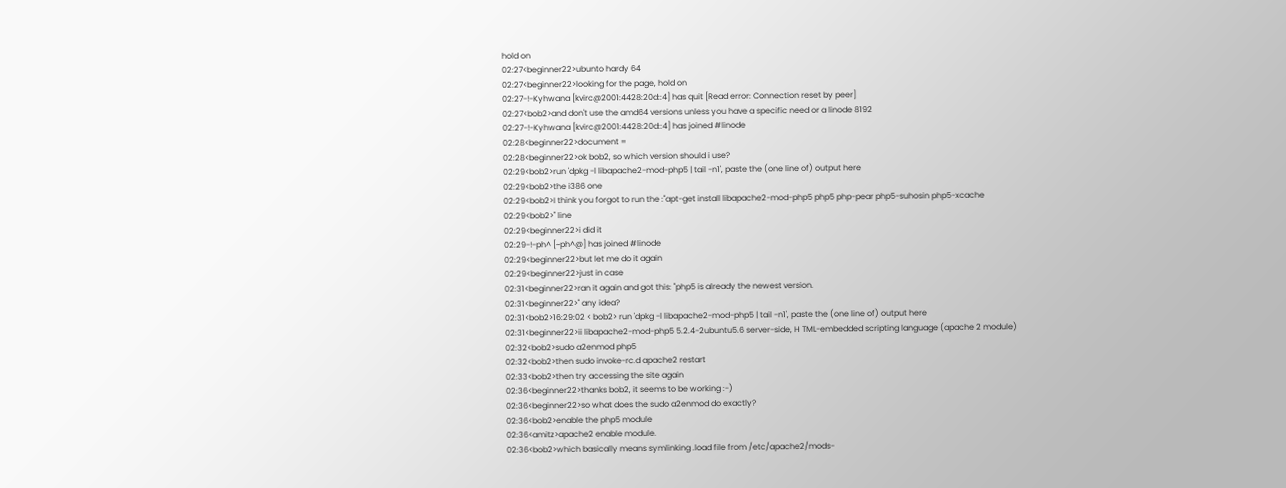hold on
02:27<beginner22>ubunto hardy 64
02:27<beginner22>looking for the page, hold on
02:27-!-Kyhwana [kvirc@2001:4428:20d::4] has quit [Read error: Connection reset by peer]
02:27<bob2>and don't use the amd64 versions unless you have a specific need or a linode 8192
02:27-!-Kyhwana [kvirc@2001:4428:20d::4] has joined #linode
02:28<beginner22>document =
02:28<beginner22>ok bob2, so which version should i use?
02:29<bob2>run 'dpkg -l libapache2-mod-php5 | tail -n1', paste the (one line of) output here
02:29<bob2>the i386 one
02:29<bob2>I think you forgot to run the :"apt-get install libapache2-mod-php5 php5 php-pear php5-suhosin php5-xcache
02:29<bob2>" line
02:29<beginner22>i did it
02:29-!-ph^ [~ph^@] has joined #linode
02:29<beginner22>but let me do it again
02:29<beginner22>just in case
02:31<beginner22>ran it again and got this: "php5 is already the newest version.
02:31<beginner22>" any idea?
02:31<bob2>16:29:02 < bob2> run 'dpkg -l libapache2-mod-php5 | tail -n1', paste the (one line of) output here
02:31<beginner22>ii libapache2-mod-php5 5.2.4-2ubuntu5.6 server-side, H TML-embedded scripting language (apache 2 module)
02:32<bob2>sudo a2enmod php5
02:32<bob2>then sudo invoke-rc.d apache2 restart
02:33<bob2>then try accessing the site again
02:36<beginner22>thanks bob2, it seems to be working :-)
02:36<beginner22>so what does the sudo a2enmod do exactly?
02:36<bob2>enable the php5 module
02:36<amitz>apache2 enable module.
02:36<bob2>which basically means symlinking .load file from /etc/apache2/mods-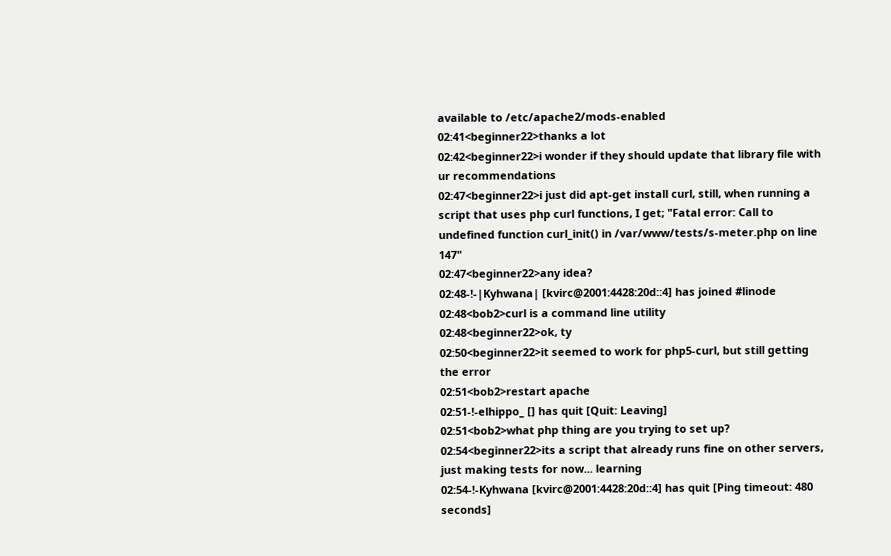available to /etc/apache2/mods-enabled
02:41<beginner22>thanks a lot
02:42<beginner22>i wonder if they should update that library file with ur recommendations
02:47<beginner22>i just did apt-get install curl, still, when running a script that uses php curl functions, I get; "Fatal error: Call to undefined function curl_init() in /var/www/tests/s-meter.php on line 147"
02:47<beginner22>any idea?
02:48-!-|Kyhwana| [kvirc@2001:4428:20d::4] has joined #linode
02:48<bob2>curl is a command line utility
02:48<beginner22>ok, ty
02:50<beginner22>it seemed to work for php5-curl, but still getting the error
02:51<bob2>restart apache
02:51-!-elhippo_ [] has quit [Quit: Leaving]
02:51<bob2>what php thing are you trying to set up?
02:54<beginner22>its a script that already runs fine on other servers, just making tests for now... learning
02:54-!-Kyhwana [kvirc@2001:4428:20d::4] has quit [Ping timeout: 480 seconds]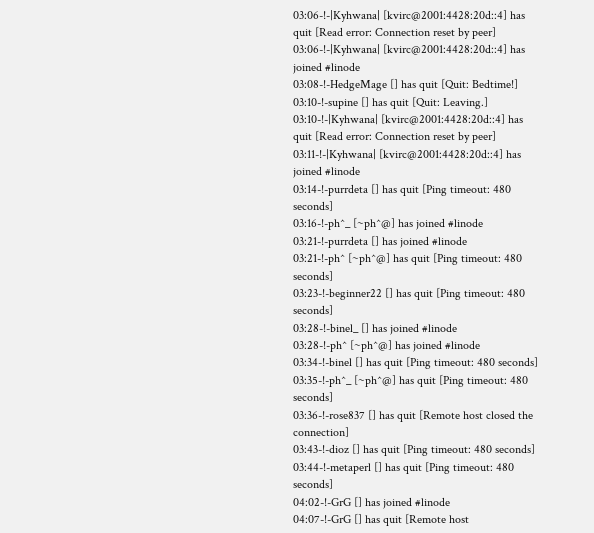03:06-!-|Kyhwana| [kvirc@2001:4428:20d::4] has quit [Read error: Connection reset by peer]
03:06-!-|Kyhwana| [kvirc@2001:4428:20d::4] has joined #linode
03:08-!-HedgeMage [] has quit [Quit: Bedtime!]
03:10-!-supine [] has quit [Quit: Leaving.]
03:10-!-|Kyhwana| [kvirc@2001:4428:20d::4] has quit [Read error: Connection reset by peer]
03:11-!-|Kyhwana| [kvirc@2001:4428:20d::4] has joined #linode
03:14-!-purrdeta [] has quit [Ping timeout: 480 seconds]
03:16-!-ph^_ [~ph^@] has joined #linode
03:21-!-purrdeta [] has joined #linode
03:21-!-ph^ [~ph^@] has quit [Ping timeout: 480 seconds]
03:23-!-beginner22 [] has quit [Ping timeout: 480 seconds]
03:28-!-binel_ [] has joined #linode
03:28-!-ph^ [~ph^@] has joined #linode
03:34-!-binel [] has quit [Ping timeout: 480 seconds]
03:35-!-ph^_ [~ph^@] has quit [Ping timeout: 480 seconds]
03:36-!-rose837 [] has quit [Remote host closed the connection]
03:43-!-dioz [] has quit [Ping timeout: 480 seconds]
03:44-!-metaperl [] has quit [Ping timeout: 480 seconds]
04:02-!-GrG [] has joined #linode
04:07-!-GrG [] has quit [Remote host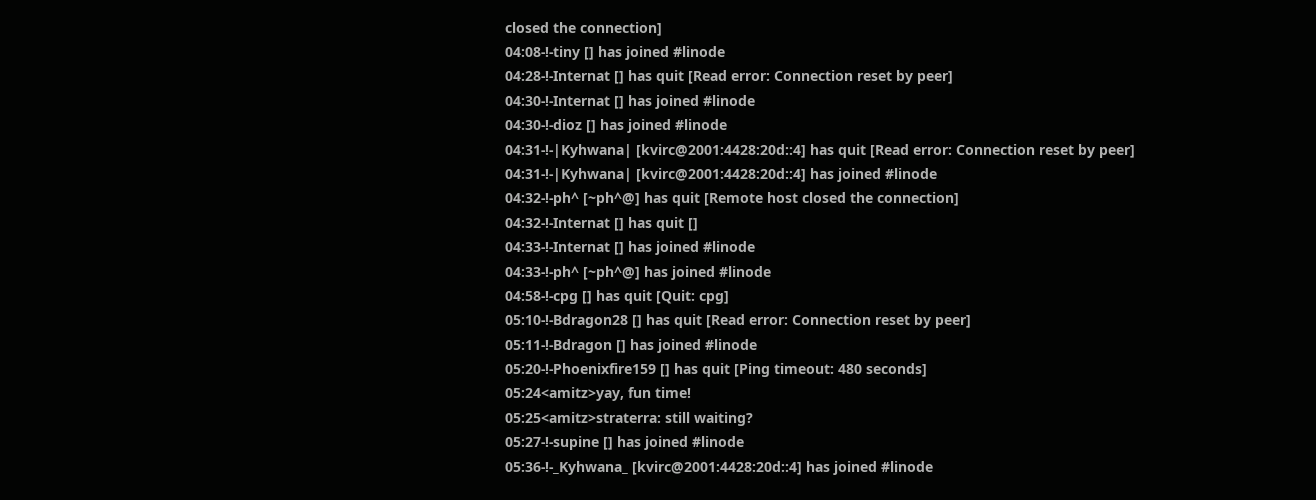closed the connection]
04:08-!-tiny [] has joined #linode
04:28-!-Internat [] has quit [Read error: Connection reset by peer]
04:30-!-Internat [] has joined #linode
04:30-!-dioz [] has joined #linode
04:31-!-|Kyhwana| [kvirc@2001:4428:20d::4] has quit [Read error: Connection reset by peer]
04:31-!-|Kyhwana| [kvirc@2001:4428:20d::4] has joined #linode
04:32-!-ph^ [~ph^@] has quit [Remote host closed the connection]
04:32-!-Internat [] has quit []
04:33-!-Internat [] has joined #linode
04:33-!-ph^ [~ph^@] has joined #linode
04:58-!-cpg [] has quit [Quit: cpg]
05:10-!-Bdragon28 [] has quit [Read error: Connection reset by peer]
05:11-!-Bdragon [] has joined #linode
05:20-!-Phoenixfire159 [] has quit [Ping timeout: 480 seconds]
05:24<amitz>yay, fun time!
05:25<amitz>straterra: still waiting?
05:27-!-supine [] has joined #linode
05:36-!-_Kyhwana_ [kvirc@2001:4428:20d::4] has joined #linode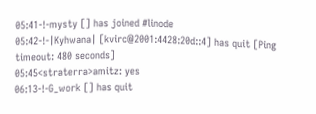05:41-!-mysty [] has joined #linode
05:42-!-|Kyhwana| [kvirc@2001:4428:20d::4] has quit [Ping timeout: 480 seconds]
05:45<straterra>amitz: yes
06:13-!-G_work [] has quit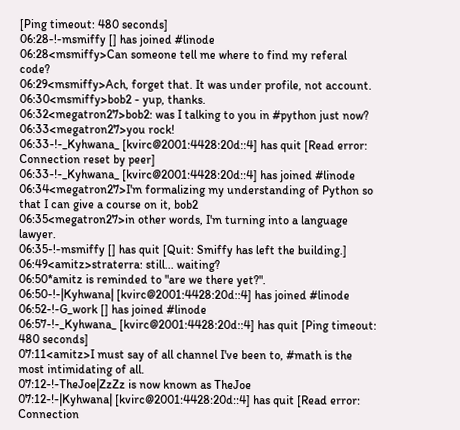[Ping timeout: 480 seconds]
06:28-!-msmiffy [] has joined #linode
06:28<msmiffy>Can someone tell me where to find my referal code?
06:29<msmiffy>Ach, forget that. It was under profile, not account.
06:30<msmiffy>bob2 - yup, thanks.
06:32<megatron27>bob2: was I talking to you in #python just now?
06:33<megatron27>you rock!
06:33-!-_Kyhwana_ [kvirc@2001:4428:20d::4] has quit [Read error: Connection reset by peer]
06:33-!-_Kyhwana_ [kvirc@2001:4428:20d::4] has joined #linode
06:34<megatron27>I'm formalizing my understanding of Python so that I can give a course on it, bob2
06:35<megatron27>in other words, I'm turning into a language lawyer.
06:35-!-msmiffy [] has quit [Quit: Smiffy has left the building.]
06:49<amitz>straterra: still... waiting?
06:50*amitz is reminded to "are we there yet?".
06:50-!-|Kyhwana| [kvirc@2001:4428:20d::4] has joined #linode
06:52-!-G_work [] has joined #linode
06:57-!-_Kyhwana_ [kvirc@2001:4428:20d::4] has quit [Ping timeout: 480 seconds]
07:11<amitz>I must say of all channel I've been to, #math is the most intimidating of all.
07:12-!-TheJoe|ZzZz is now known as TheJoe
07:12-!-|Kyhwana| [kvirc@2001:4428:20d::4] has quit [Read error: Connection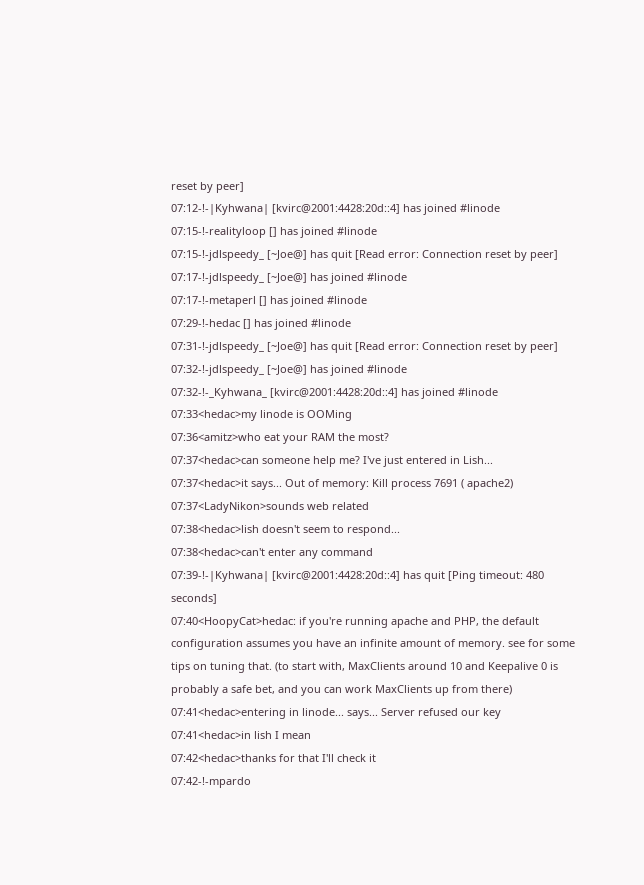reset by peer]
07:12-!-|Kyhwana| [kvirc@2001:4428:20d::4] has joined #linode
07:15-!-realityloop [] has joined #linode
07:15-!-jdlspeedy_ [~Joe@] has quit [Read error: Connection reset by peer]
07:17-!-jdlspeedy_ [~Joe@] has joined #linode
07:17-!-metaperl [] has joined #linode
07:29-!-hedac [] has joined #linode
07:31-!-jdlspeedy_ [~Joe@] has quit [Read error: Connection reset by peer]
07:32-!-jdlspeedy_ [~Joe@] has joined #linode
07:32-!-_Kyhwana_ [kvirc@2001:4428:20d::4] has joined #linode
07:33<hedac>my linode is OOMing
07:36<amitz>who eat your RAM the most?
07:37<hedac>can someone help me? I've just entered in Lish...
07:37<hedac>it says... Out of memory: Kill process 7691 ( apache2)
07:37<LadyNikon>sounds web related
07:38<hedac>lish doesn't seem to respond...
07:38<hedac>can't enter any command
07:39-!-|Kyhwana| [kvirc@2001:4428:20d::4] has quit [Ping timeout: 480 seconds]
07:40<HoopyCat>hedac: if you're running apache and PHP, the default configuration assumes you have an infinite amount of memory. see for some tips on tuning that. (to start with, MaxClients around 10 and Keepalive 0 is probably a safe bet, and you can work MaxClients up from there)
07:41<hedac>entering in linode... says... Server refused our key
07:41<hedac>in lish I mean
07:42<hedac>thanks for that I'll check it
07:42-!-mpardo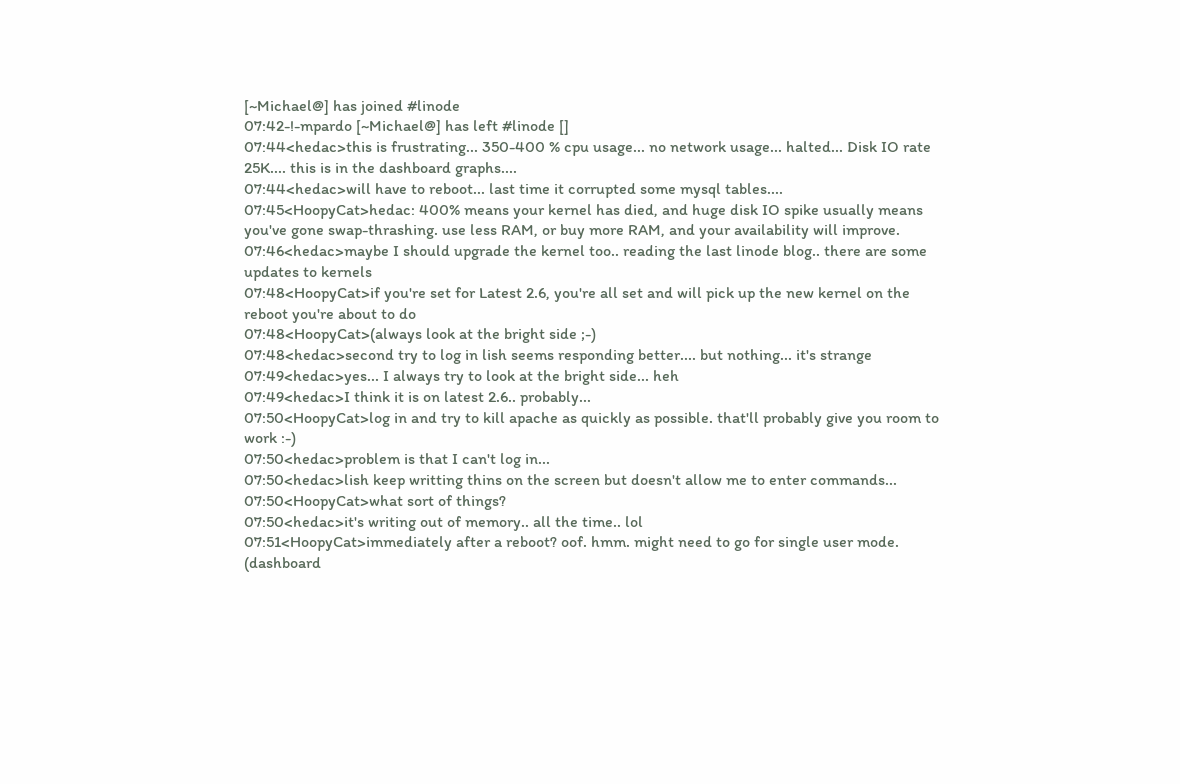[~Michael@] has joined #linode
07:42-!-mpardo [~Michael@] has left #linode []
07:44<hedac>this is frustrating... 350-400 % cpu usage... no network usage... halted... Disk IO rate 25K.... this is in the dashboard graphs....
07:44<hedac>will have to reboot... last time it corrupted some mysql tables....
07:45<HoopyCat>hedac: 400% means your kernel has died, and huge disk IO spike usually means you've gone swap-thrashing. use less RAM, or buy more RAM, and your availability will improve.
07:46<hedac>maybe I should upgrade the kernel too.. reading the last linode blog.. there are some updates to kernels
07:48<HoopyCat>if you're set for Latest 2.6, you're all set and will pick up the new kernel on the reboot you're about to do
07:48<HoopyCat>(always look at the bright side ;-)
07:48<hedac>second try to log in lish seems responding better.... but nothing... it's strange
07:49<hedac>yes... I always try to look at the bright side... heh
07:49<hedac>I think it is on latest 2.6.. probably...
07:50<HoopyCat>log in and try to kill apache as quickly as possible. that'll probably give you room to work :-)
07:50<hedac>problem is that I can't log in...
07:50<hedac>lish keep writting thins on the screen but doesn't allow me to enter commands...
07:50<HoopyCat>what sort of things?
07:50<hedac>it's writing out of memory.. all the time.. lol
07:51<HoopyCat>immediately after a reboot? oof. hmm. might need to go for single user mode. (dashboard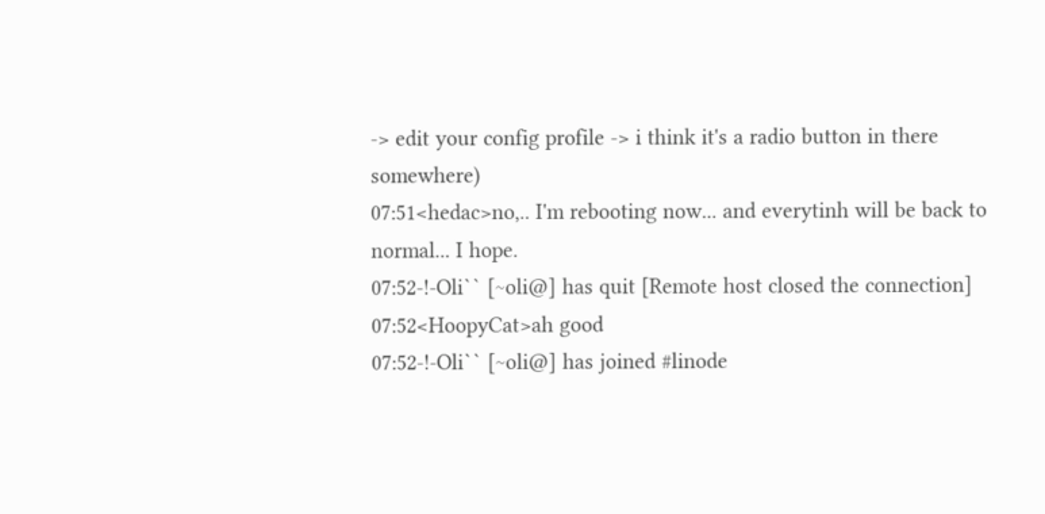-> edit your config profile -> i think it's a radio button in there somewhere)
07:51<hedac>no,.. I'm rebooting now... and everytinh will be back to normal... I hope.
07:52-!-Oli`` [~oli@] has quit [Remote host closed the connection]
07:52<HoopyCat>ah good
07:52-!-Oli`` [~oli@] has joined #linode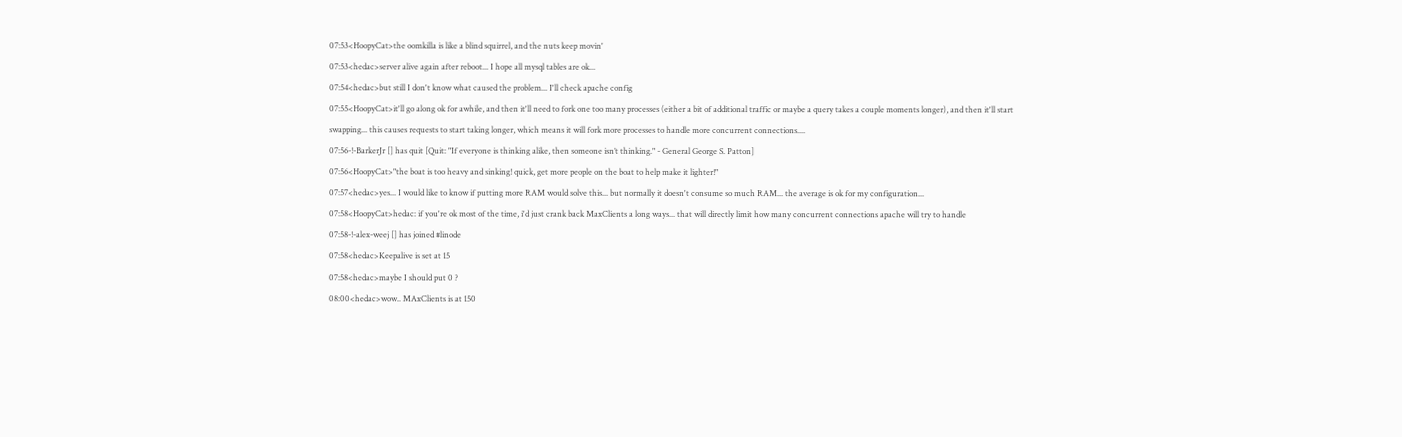07:53<HoopyCat>the oomkilla is like a blind squirrel, and the nuts keep movin'
07:53<hedac>server alive again after reboot... I hope all mysql tables are ok...
07:54<hedac>but still I don't know what caused the problem... I'll check apache config
07:55<HoopyCat>it'll go along ok for awhile, and then it'll need to fork one too many processes (either a bit of additional traffic or maybe a query takes a couple moments longer), and then it'll start swapping... this causes requests to start taking longer, which means it will fork more processes to handle more concurrent connections....
07:56-!-BarkerJr [] has quit [Quit: "If everyone is thinking alike, then someone isn’t thinking." - General George S. Patton]
07:56<HoopyCat>"the boat is too heavy and sinking! quick, get more people on the boat to help make it lighter!"
07:57<hedac>yes... I would like to know if putting more RAM would solve this... but normally it doesn't consume so much RAM... the average is ok for my configuration...
07:58<HoopyCat>hedac: if you're ok most of the time, i'd just crank back MaxClients a long ways... that will directly limit how many concurrent connections apache will try to handle
07:58-!-alex-weej [] has joined #linode
07:58<hedac>Keepalive is set at 15
07:58<hedac>maybe I should put 0 ?
08:00<hedac>wow.. MAxClients is at 150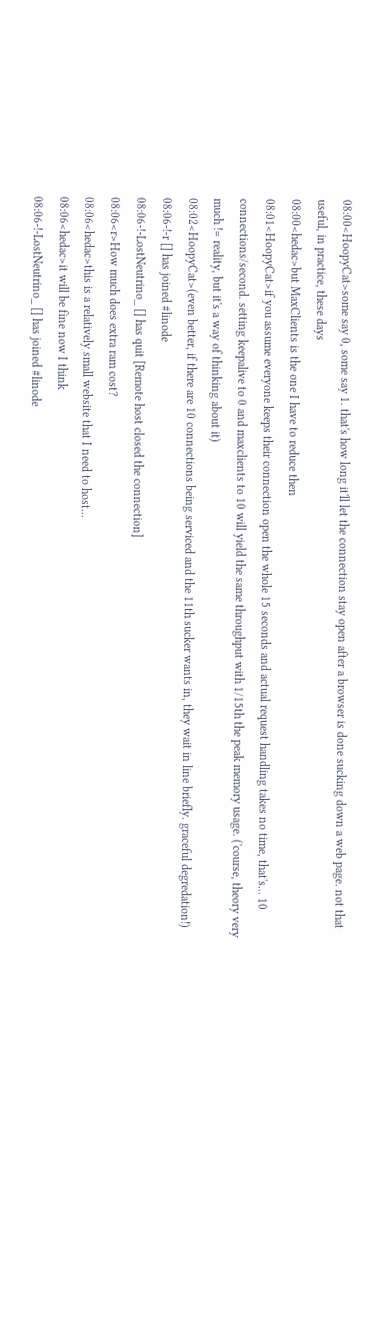08:00<HoopyCat>some say 0, some say 1. that's how long it'll let the connection stay open after a browser is done sucking down a web page. not that useful, in practice, these days
08:00<hedac>but MaxClients is the one I have to reduce then
08:01<HoopyCat>if you assume everyone keeps their connection open the whole 15 seconds and actual request handling takes no time, that's... 10 connections/second. setting keepalive to 0 and maxclients to 10 will yield the same throughput with 1/15th the peak memory usage. ('course, theory very much != reality, but it's a way of thinking about it)
08:02<HoopyCat>(even better, if there are 10 connections being serviced and the 11th sucker wants in, they wait in line briefly. graceful degredation!)
08:06-!-r [] has joined #linode
08:06-!-LostNeutrino_ [] has quit [Remote host closed the connection]
08:06<r>How much does extra ram cost?
08:06<hedac>this is a relatively small website that I need to host...
08:06<hedac>it will be fine now I think
08:06-!-LostNeutrino_ [] has joined #linode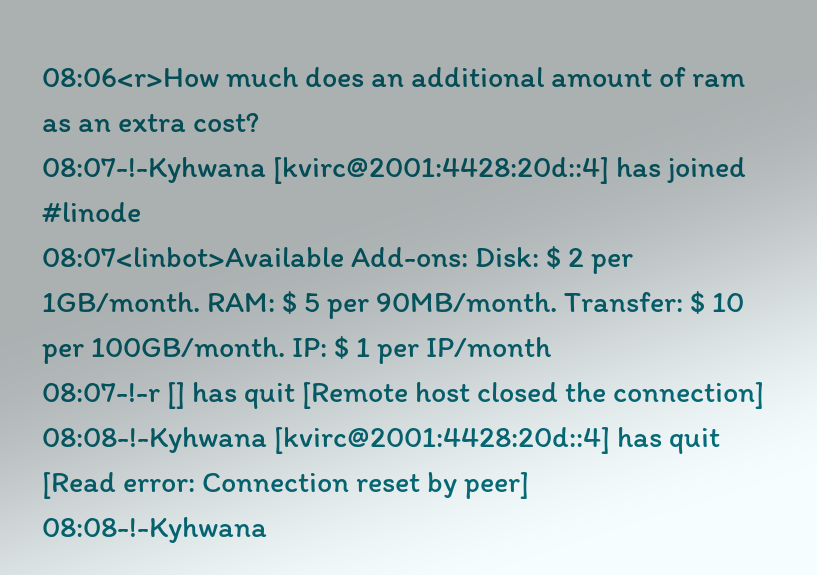08:06<r>How much does an additional amount of ram as an extra cost?
08:07-!-Kyhwana [kvirc@2001:4428:20d::4] has joined #linode
08:07<linbot>Available Add-ons: Disk: $ 2 per 1GB/month. RAM: $ 5 per 90MB/month. Transfer: $ 10 per 100GB/month. IP: $ 1 per IP/month
08:07-!-r [] has quit [Remote host closed the connection]
08:08-!-Kyhwana [kvirc@2001:4428:20d::4] has quit [Read error: Connection reset by peer]
08:08-!-Kyhwana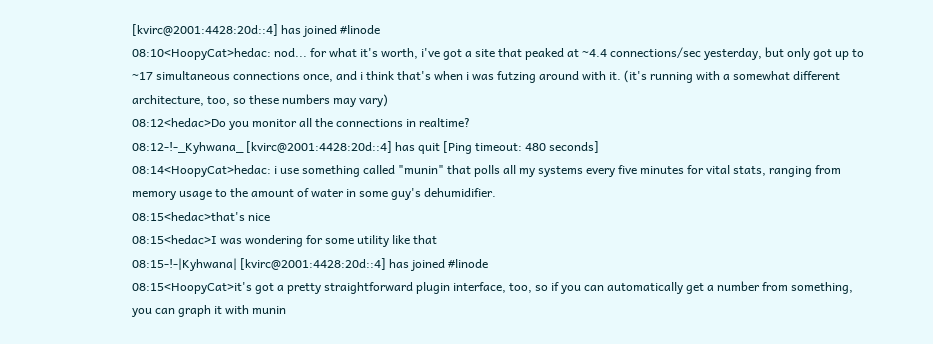[kvirc@2001:4428:20d::4] has joined #linode
08:10<HoopyCat>hedac: nod... for what it's worth, i've got a site that peaked at ~4.4 connections/sec yesterday, but only got up to ~17 simultaneous connections once, and i think that's when i was futzing around with it. (it's running with a somewhat different architecture, too, so these numbers may vary)
08:12<hedac>Do you monitor all the connections in realtime?
08:12-!-_Kyhwana_ [kvirc@2001:4428:20d::4] has quit [Ping timeout: 480 seconds]
08:14<HoopyCat>hedac: i use something called "munin" that polls all my systems every five minutes for vital stats, ranging from memory usage to the amount of water in some guy's dehumidifier.
08:15<hedac>that's nice
08:15<hedac>I was wondering for some utility like that
08:15-!-|Kyhwana| [kvirc@2001:4428:20d::4] has joined #linode
08:15<HoopyCat>it's got a pretty straightforward plugin interface, too, so if you can automatically get a number from something, you can graph it with munin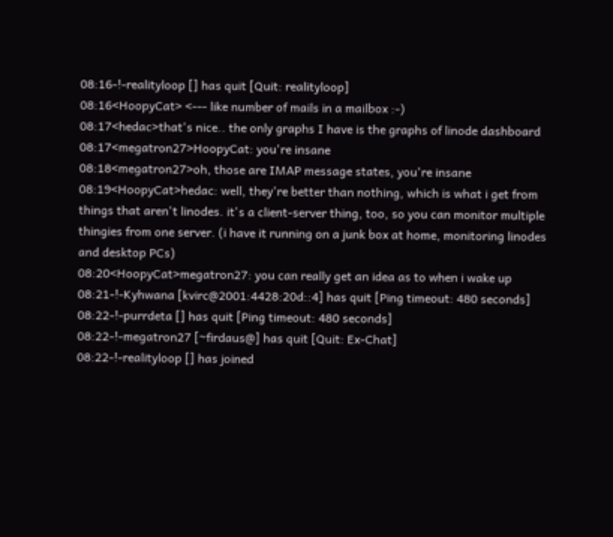08:16-!-realityloop [] has quit [Quit: realityloop]
08:16<HoopyCat> <--- like number of mails in a mailbox :-)
08:17<hedac>that's nice.. the only graphs I have is the graphs of linode dashboard
08:17<megatron27>HoopyCat: you're insane
08:18<megatron27>oh, those are IMAP message states, you're insane
08:19<HoopyCat>hedac: well, they're better than nothing, which is what i get from things that aren't linodes. it's a client-server thing, too, so you can monitor multiple thingies from one server. (i have it running on a junk box at home, monitoring linodes and desktop PCs)
08:20<HoopyCat>megatron27: you can really get an idea as to when i wake up
08:21-!-Kyhwana [kvirc@2001:4428:20d::4] has quit [Ping timeout: 480 seconds]
08:22-!-purrdeta [] has quit [Ping timeout: 480 seconds]
08:22-!-megatron27 [~firdaus@] has quit [Quit: Ex-Chat]
08:22-!-realityloop [] has joined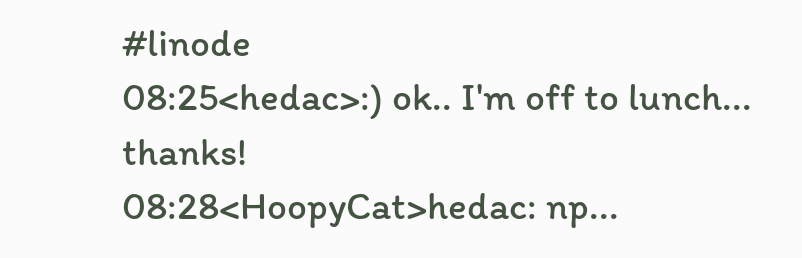#linode
08:25<hedac>:) ok.. I'm off to lunch... thanks!
08:28<HoopyCat>hedac: np...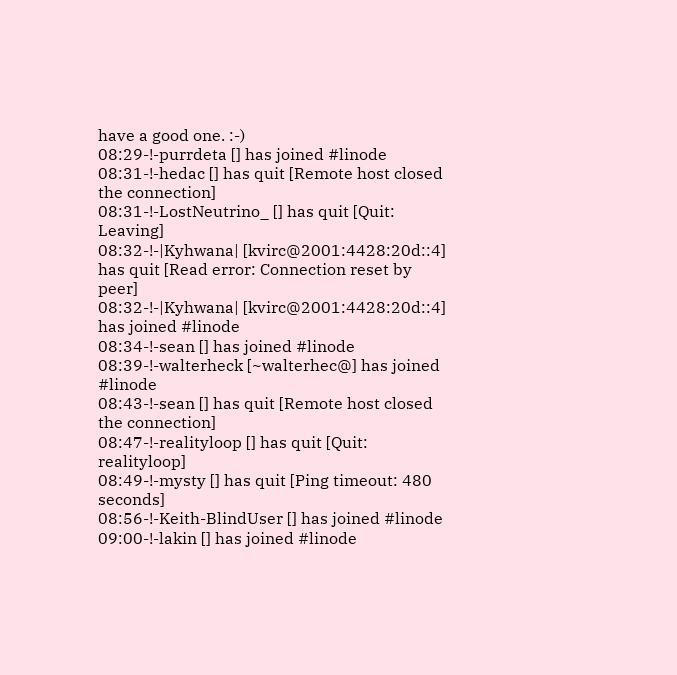have a good one. :-)
08:29-!-purrdeta [] has joined #linode
08:31-!-hedac [] has quit [Remote host closed the connection]
08:31-!-LostNeutrino_ [] has quit [Quit: Leaving]
08:32-!-|Kyhwana| [kvirc@2001:4428:20d::4] has quit [Read error: Connection reset by peer]
08:32-!-|Kyhwana| [kvirc@2001:4428:20d::4] has joined #linode
08:34-!-sean [] has joined #linode
08:39-!-walterheck [~walterhec@] has joined #linode
08:43-!-sean [] has quit [Remote host closed the connection]
08:47-!-realityloop [] has quit [Quit: realityloop]
08:49-!-mysty [] has quit [Ping timeout: 480 seconds]
08:56-!-Keith-BlindUser [] has joined #linode
09:00-!-lakin [] has joined #linode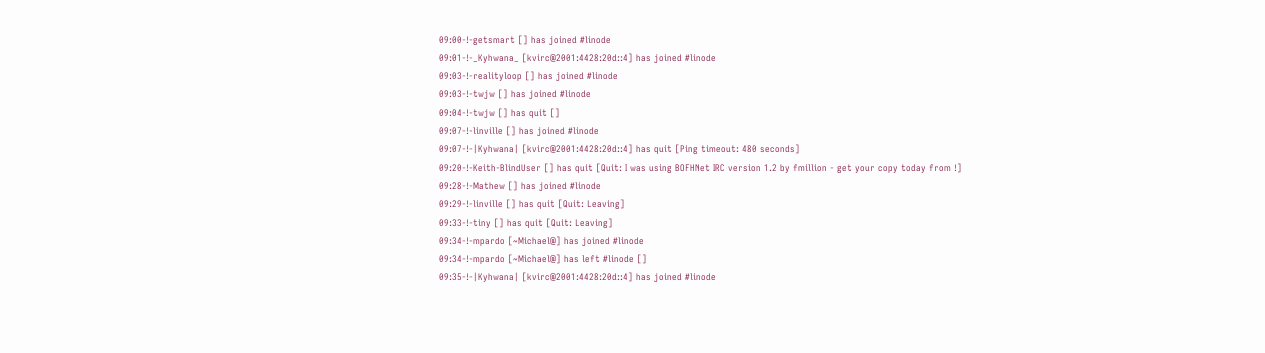09:00-!-getsmart [] has joined #linode
09:01-!-_Kyhwana_ [kvirc@2001:4428:20d::4] has joined #linode
09:03-!-realityloop [] has joined #linode
09:03-!-twjw [] has joined #linode
09:04-!-twjw [] has quit []
09:07-!-linville [] has joined #linode
09:07-!-|Kyhwana| [kvirc@2001:4428:20d::4] has quit [Ping timeout: 480 seconds]
09:20-!-Keith-BlindUser [] has quit [Quit: I was using BOFHNet IRC version 1.2 by fmillion - get your copy today from !]
09:28-!-Mathew [] has joined #linode
09:29-!-linville [] has quit [Quit: Leaving]
09:33-!-tiny [] has quit [Quit: Leaving]
09:34-!-mpardo [~Michael@] has joined #linode
09:34-!-mpardo [~Michael@] has left #linode []
09:35-!-|Kyhwana| [kvirc@2001:4428:20d::4] has joined #linode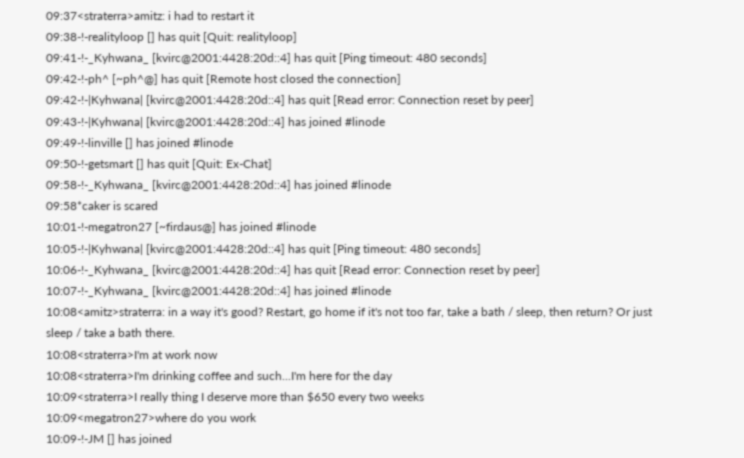09:37<straterra>amitz: i had to restart it
09:38-!-realityloop [] has quit [Quit: realityloop]
09:41-!-_Kyhwana_ [kvirc@2001:4428:20d::4] has quit [Ping timeout: 480 seconds]
09:42-!-ph^ [~ph^@] has quit [Remote host closed the connection]
09:42-!-|Kyhwana| [kvirc@2001:4428:20d::4] has quit [Read error: Connection reset by peer]
09:43-!-|Kyhwana| [kvirc@2001:4428:20d::4] has joined #linode
09:49-!-linville [] has joined #linode
09:50-!-getsmart [] has quit [Quit: Ex-Chat]
09:58-!-_Kyhwana_ [kvirc@2001:4428:20d::4] has joined #linode
09:58*caker is scared
10:01-!-megatron27 [~firdaus@] has joined #linode
10:05-!-|Kyhwana| [kvirc@2001:4428:20d::4] has quit [Ping timeout: 480 seconds]
10:06-!-_Kyhwana_ [kvirc@2001:4428:20d::4] has quit [Read error: Connection reset by peer]
10:07-!-_Kyhwana_ [kvirc@2001:4428:20d::4] has joined #linode
10:08<amitz>straterra: in a way it's good? Restart, go home if it's not too far, take a bath / sleep, then return? Or just sleep / take a bath there.
10:08<straterra>I'm at work now
10:08<straterra>I'm drinking coffee and such...I'm here for the day
10:09<straterra>I really thing I deserve more than $650 every two weeks
10:09<megatron27>where do you work
10:09-!-JM [] has joined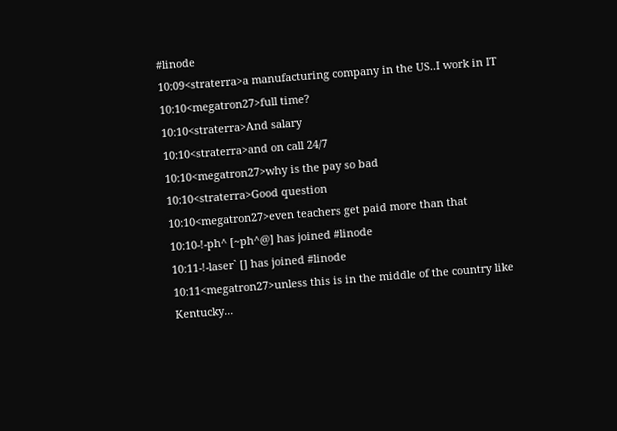#linode
10:09<straterra>a manufacturing company in the US..I work in IT
10:10<megatron27>full time?
10:10<straterra>And salary
10:10<straterra>and on call 24/7
10:10<megatron27>why is the pay so bad
10:10<straterra>Good question
10:10<megatron27>even teachers get paid more than that
10:10-!-ph^ [~ph^@] has joined #linode
10:11-!-laser` [] has joined #linode
10:11<megatron27>unless this is in the middle of the country like Kentucky...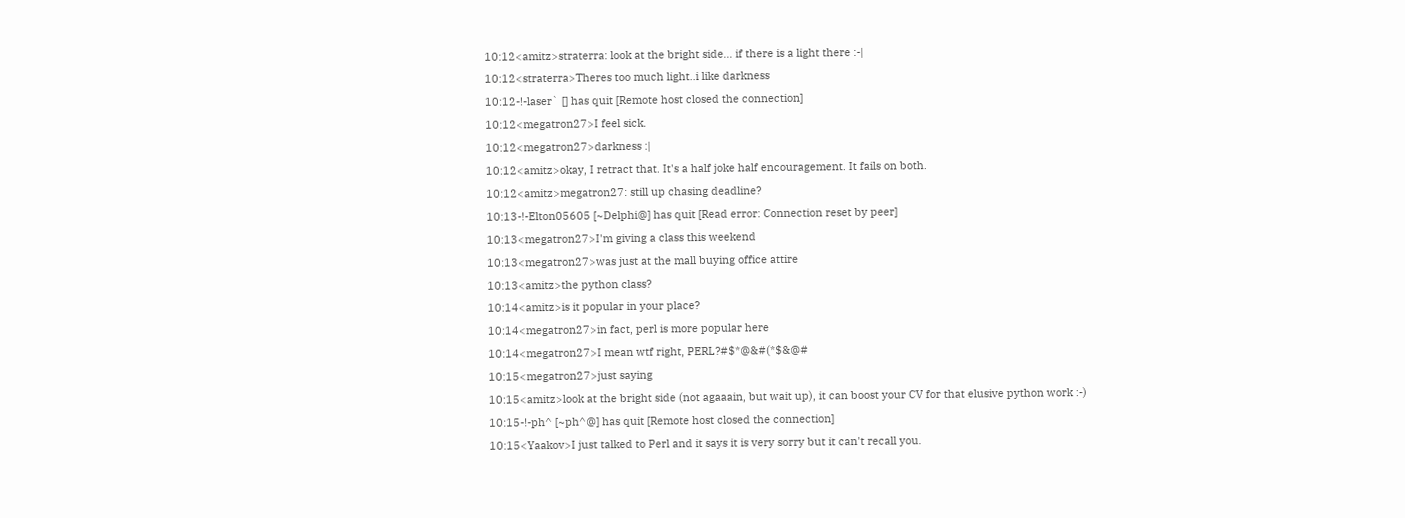10:12<amitz>straterra: look at the bright side... if there is a light there :-|
10:12<straterra>Theres too much light..i like darkness
10:12-!-laser` [] has quit [Remote host closed the connection]
10:12<megatron27>I feel sick.
10:12<megatron27>darkness :|
10:12<amitz>okay, I retract that. It's a half joke half encouragement. It fails on both.
10:12<amitz>megatron27: still up chasing deadline?
10:13-!-Elton05605 [~Delphi@] has quit [Read error: Connection reset by peer]
10:13<megatron27>I'm giving a class this weekend
10:13<megatron27>was just at the mall buying office attire
10:13<amitz>the python class?
10:14<amitz>is it popular in your place?
10:14<megatron27>in fact, perl is more popular here
10:14<megatron27>I mean wtf right, PERL?#$*@&#(*$&@#
10:15<megatron27>just saying
10:15<amitz>look at the bright side (not agaaain, but wait up), it can boost your CV for that elusive python work :-)
10:15-!-ph^ [~ph^@] has quit [Remote host closed the connection]
10:15<Yaakov>I just talked to Perl and it says it is very sorry but it can't recall you.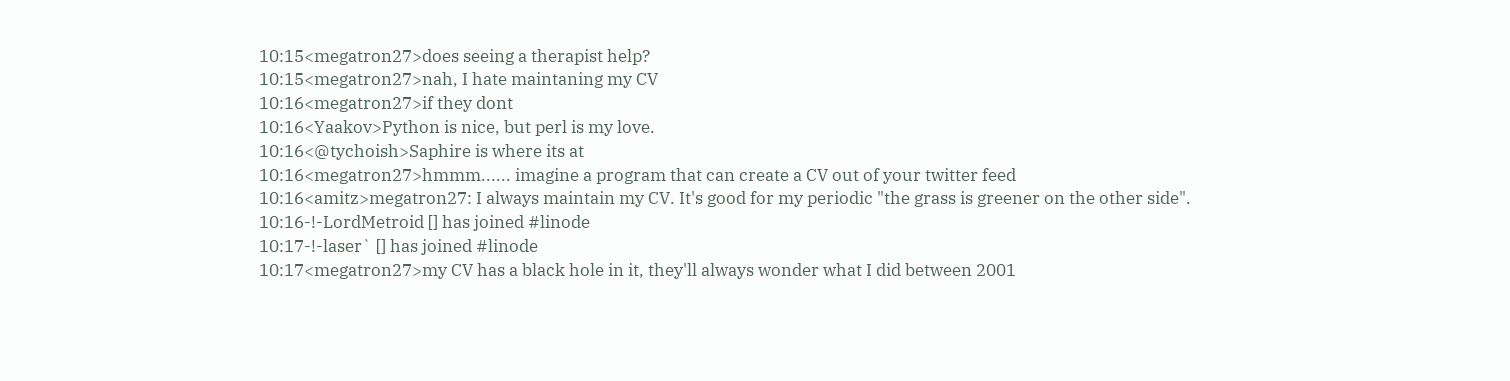10:15<megatron27>does seeing a therapist help?
10:15<megatron27>nah, I hate maintaning my CV
10:16<megatron27>if they dont
10:16<Yaakov>Python is nice, but perl is my love.
10:16<@tychoish>Saphire is where its at
10:16<megatron27>hmmm...... imagine a program that can create a CV out of your twitter feed
10:16<amitz>megatron27: I always maintain my CV. It's good for my periodic "the grass is greener on the other side".
10:16-!-LordMetroid [] has joined #linode
10:17-!-laser` [] has joined #linode
10:17<megatron27>my CV has a black hole in it, they'll always wonder what I did between 2001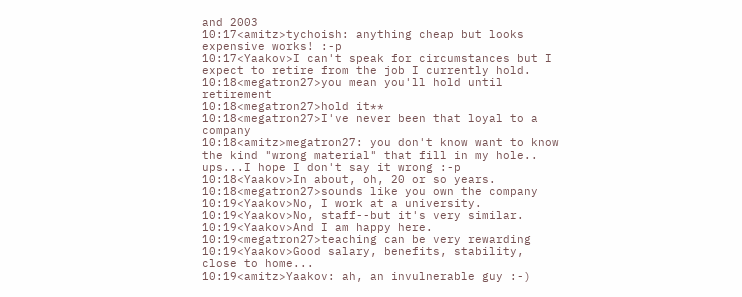and 2003
10:17<amitz>tychoish: anything cheap but looks expensive works! :-p
10:17<Yaakov>I can't speak for circumstances but I expect to retire from the job I currently hold.
10:18<megatron27>you mean you'll hold until retirement
10:18<megatron27>hold it**
10:18<megatron27>I've never been that loyal to a company
10:18<amitz>megatron27: you don't know want to know the kind "wrong material" that fill in my hole.. ups...I hope I don't say it wrong :-p
10:18<Yaakov>In about, oh, 20 or so years.
10:18<megatron27>sounds like you own the company
10:19<Yaakov>No, I work at a university.
10:19<Yaakov>No, staff--but it's very similar.
10:19<Yaakov>And I am happy here.
10:19<megatron27>teaching can be very rewarding
10:19<Yaakov>Good salary, benefits, stability, close to home...
10:19<amitz>Yaakov: ah, an invulnerable guy :-)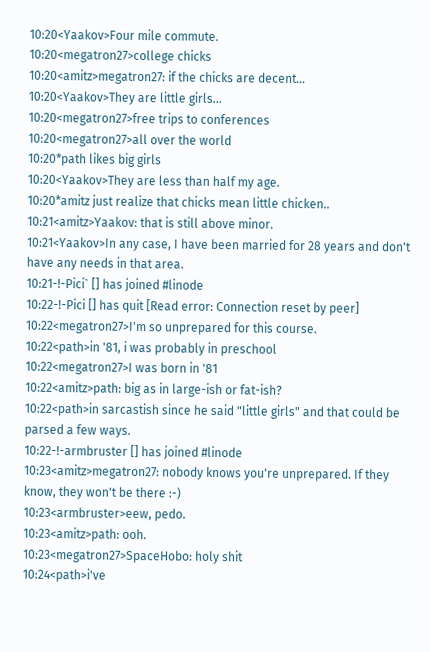10:20<Yaakov>Four mile commute.
10:20<megatron27>college chicks
10:20<amitz>megatron27: if the chicks are decent...
10:20<Yaakov>They are little girls...
10:20<megatron27>free trips to conferences
10:20<megatron27>all over the world
10:20*path likes big girls
10:20<Yaakov>They are less than half my age.
10:20*amitz just realize that chicks mean little chicken..
10:21<amitz>Yaakov: that is still above minor.
10:21<Yaakov>In any case, I have been married for 28 years and don't have any needs in that area.
10:21-!-Pici` [] has joined #linode
10:22-!-Pici [] has quit [Read error: Connection reset by peer]
10:22<megatron27>I'm so unprepared for this course.
10:22<path>in '81, i was probably in preschool
10:22<megatron27>I was born in '81
10:22<amitz>path: big as in large-ish or fat-ish?
10:22<path>in sarcastish since he said "little girls" and that could be parsed a few ways.
10:22-!-armbruster [] has joined #linode
10:23<amitz>megatron27: nobody knows you're unprepared. If they know, they won't be there :-)
10:23<armbruster>eew, pedo.
10:23<amitz>path: ooh.
10:23<megatron27>SpaceHobo: holy shit
10:24<path>i've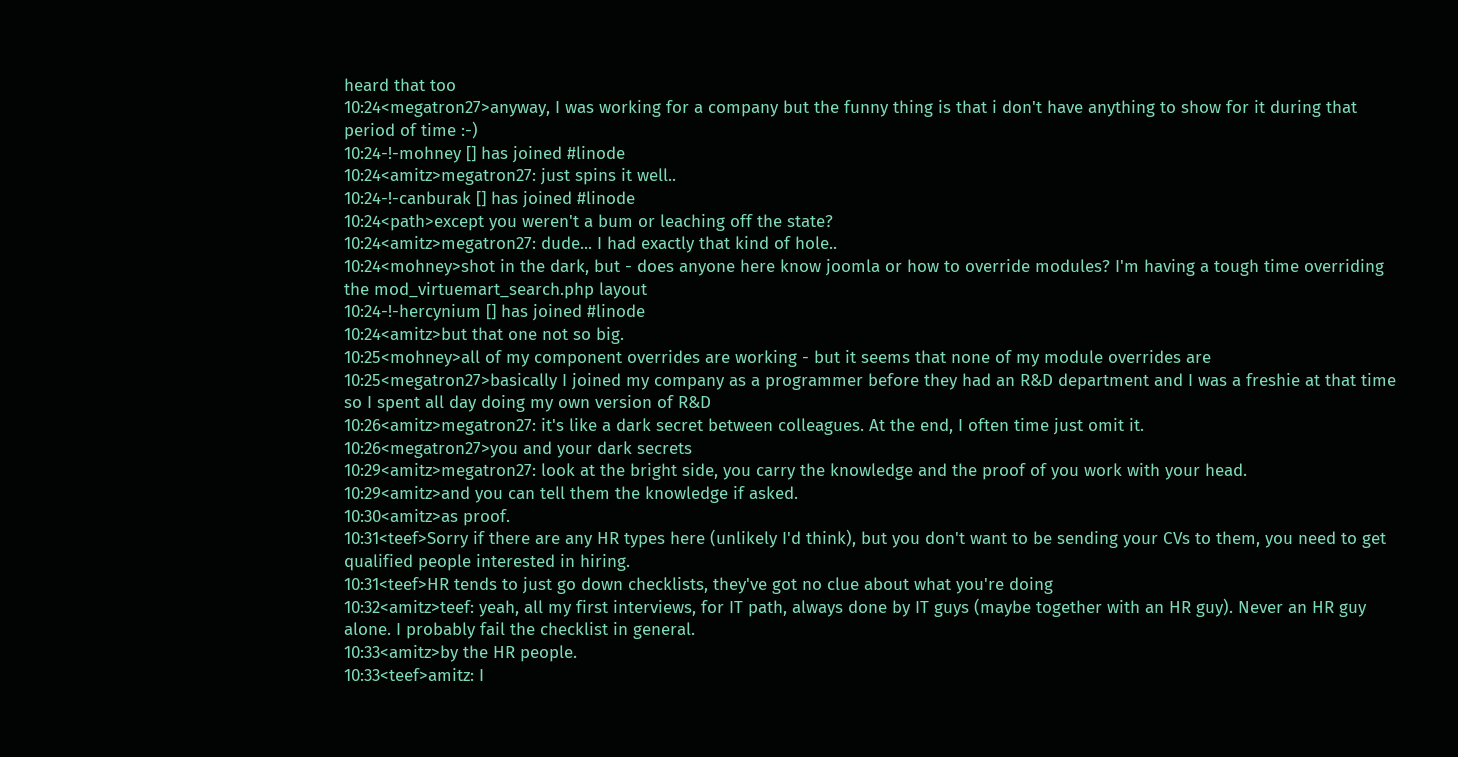heard that too
10:24<megatron27>anyway, I was working for a company but the funny thing is that i don't have anything to show for it during that period of time :-)
10:24-!-mohney [] has joined #linode
10:24<amitz>megatron27: just spins it well..
10:24-!-canburak [] has joined #linode
10:24<path>except you weren't a bum or leaching off the state?
10:24<amitz>megatron27: dude... I had exactly that kind of hole..
10:24<mohney>shot in the dark, but - does anyone here know joomla or how to override modules? I'm having a tough time overriding the mod_virtuemart_search.php layout
10:24-!-hercynium [] has joined #linode
10:24<amitz>but that one not so big.
10:25<mohney>all of my component overrides are working - but it seems that none of my module overrides are
10:25<megatron27>basically I joined my company as a programmer before they had an R&D department and I was a freshie at that time so I spent all day doing my own version of R&D
10:26<amitz>megatron27: it's like a dark secret between colleagues. At the end, I often time just omit it.
10:26<megatron27>you and your dark secrets
10:29<amitz>megatron27: look at the bright side, you carry the knowledge and the proof of you work with your head.
10:29<amitz>and you can tell them the knowledge if asked.
10:30<amitz>as proof.
10:31<teef>Sorry if there are any HR types here (unlikely I'd think), but you don't want to be sending your CVs to them, you need to get qualified people interested in hiring.
10:31<teef>HR tends to just go down checklists, they've got no clue about what you're doing
10:32<amitz>teef: yeah, all my first interviews, for IT path, always done by IT guys (maybe together with an HR guy). Never an HR guy alone. I probably fail the checklist in general.
10:33<amitz>by the HR people.
10:33<teef>amitz: I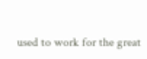used to work for the great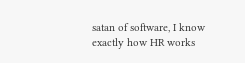satan of software, I know exactly how HR works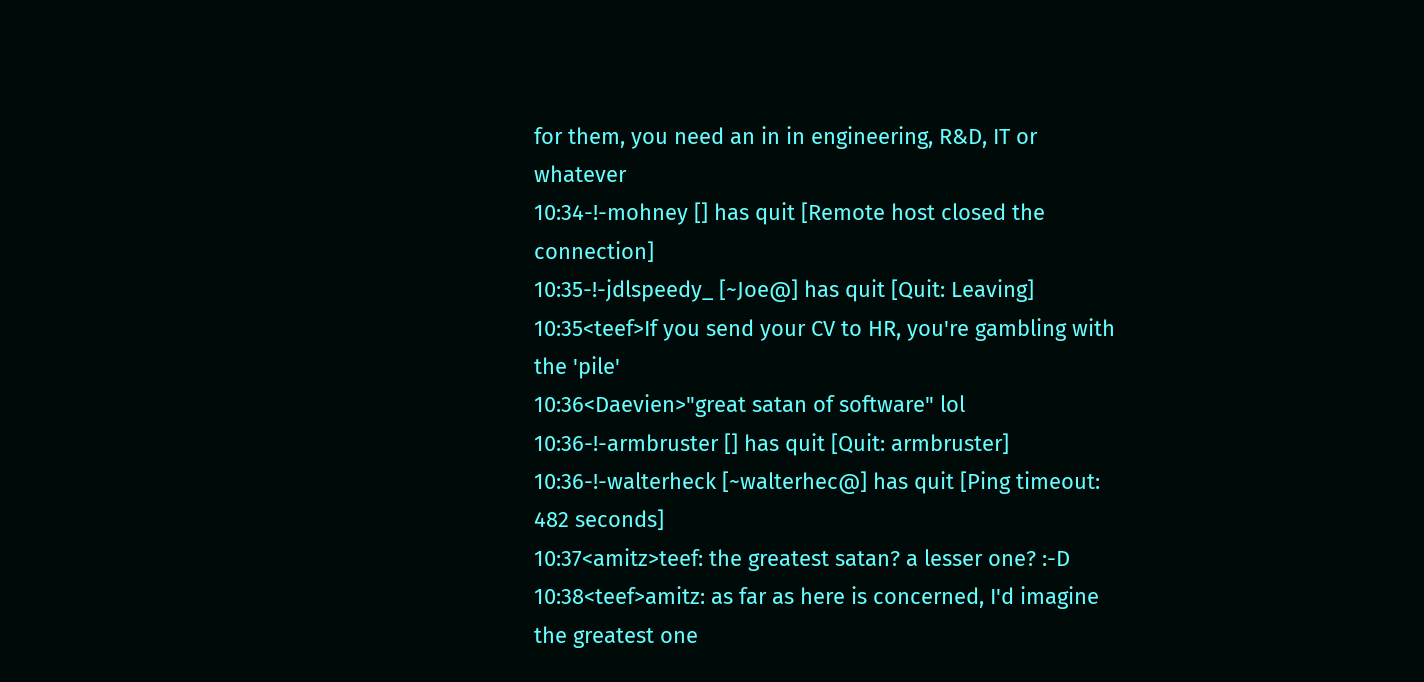for them, you need an in in engineering, R&D, IT or whatever
10:34-!-mohney [] has quit [Remote host closed the connection]
10:35-!-jdlspeedy_ [~Joe@] has quit [Quit: Leaving]
10:35<teef>If you send your CV to HR, you're gambling with the 'pile'
10:36<Daevien>"great satan of software" lol
10:36-!-armbruster [] has quit [Quit: armbruster]
10:36-!-walterheck [~walterhec@] has quit [Ping timeout: 482 seconds]
10:37<amitz>teef: the greatest satan? a lesser one? :-D
10:38<teef>amitz: as far as here is concerned, I'd imagine the greatest one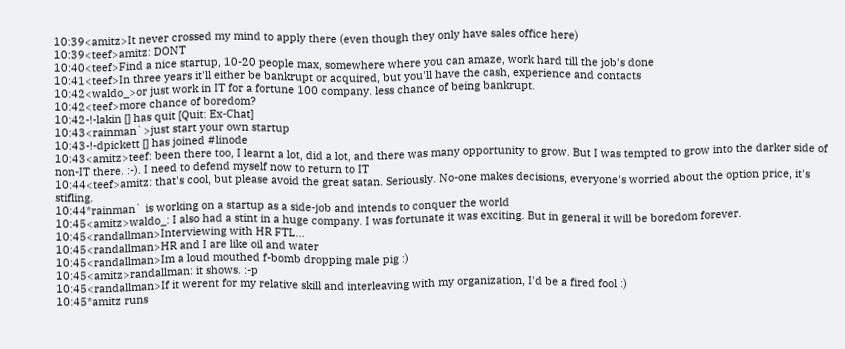10:39<amitz>It never crossed my mind to apply there (even though they only have sales office here)
10:39<teef>amitz: DONT
10:40<teef>Find a nice startup, 10-20 people max, somewhere where you can amaze, work hard till the job's done
10:41<teef>In three years it'll either be bankrupt or acquired, but you'll have the cash, experience and contacts
10:42<waldo_>or just work in IT for a fortune 100 company. less chance of being bankrupt.
10:42<teef>more chance of boredom?
10:42-!-lakin [] has quit [Quit: Ex-Chat]
10:43<rainman`>just start your own startup
10:43-!-dpickett [] has joined #linode
10:43<amitz>teef: been there too, I learnt a lot, did a lot, and there was many opportunity to grow. But I was tempted to grow into the darker side of non-IT there. :-). I need to defend myself now to return to IT
10:44<teef>amitz: that's cool, but please avoid the great satan. Seriously. No-one makes decisions, everyone's worried about the option price, it's stifling.
10:44*rainman` is working on a startup as a side-job and intends to conquer the world
10:45<amitz>waldo_: I also had a stint in a huge company. I was fortunate it was exciting. But in general it will be boredom forever.
10:45<randallman>Interviewing with HR FTL...
10:45<randallman>HR and I are like oil and water
10:45<randallman>Im a loud mouthed f-bomb dropping male pig :)
10:45<amitz>randallman: it shows. :-p
10:45<randallman>If it werent for my relative skill and interleaving with my organization, I'd be a fired fool :)
10:45*amitz runs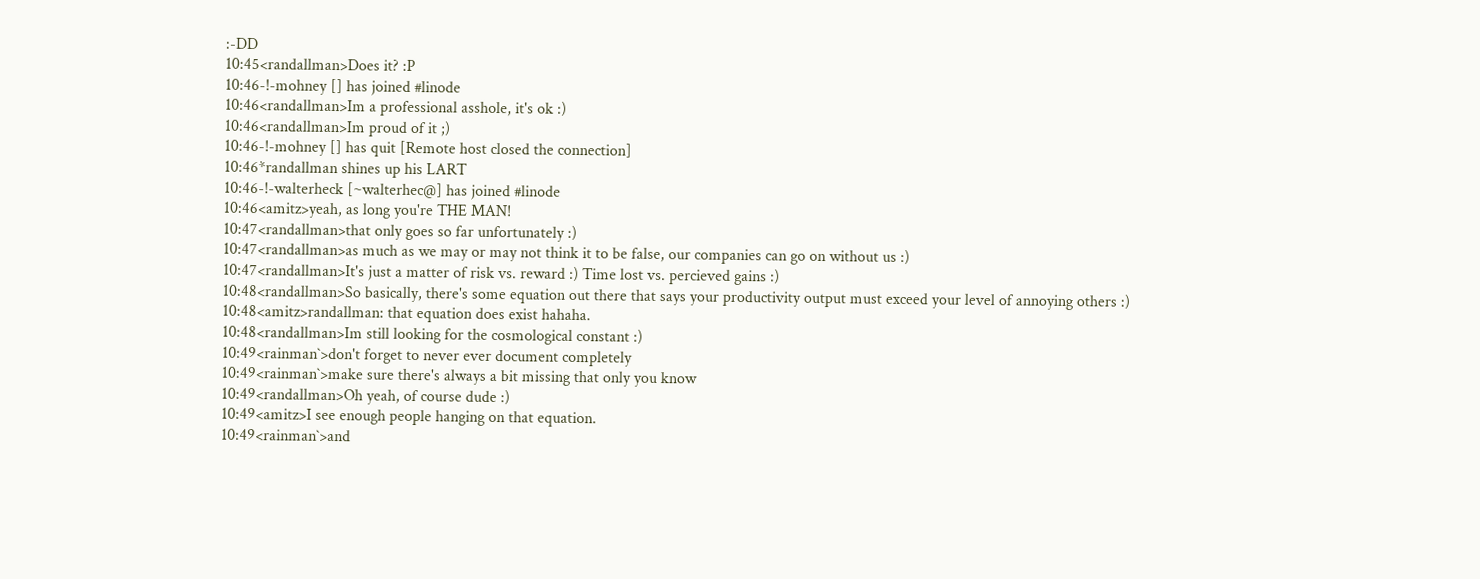:-DD
10:45<randallman>Does it? :P
10:46-!-mohney [] has joined #linode
10:46<randallman>Im a professional asshole, it's ok :)
10:46<randallman>Im proud of it ;)
10:46-!-mohney [] has quit [Remote host closed the connection]
10:46*randallman shines up his LART
10:46-!-walterheck [~walterhec@] has joined #linode
10:46<amitz>yeah, as long you're THE MAN!
10:47<randallman>that only goes so far unfortunately :)
10:47<randallman>as much as we may or may not think it to be false, our companies can go on without us :)
10:47<randallman>It's just a matter of risk vs. reward :) Time lost vs. percieved gains :)
10:48<randallman>So basically, there's some equation out there that says your productivity output must exceed your level of annoying others :)
10:48<amitz>randallman: that equation does exist hahaha.
10:48<randallman>Im still looking for the cosmological constant :)
10:49<rainman`>don't forget to never ever document completely
10:49<rainman`>make sure there's always a bit missing that only you know
10:49<randallman>Oh yeah, of course dude :)
10:49<amitz>I see enough people hanging on that equation.
10:49<rainman`>and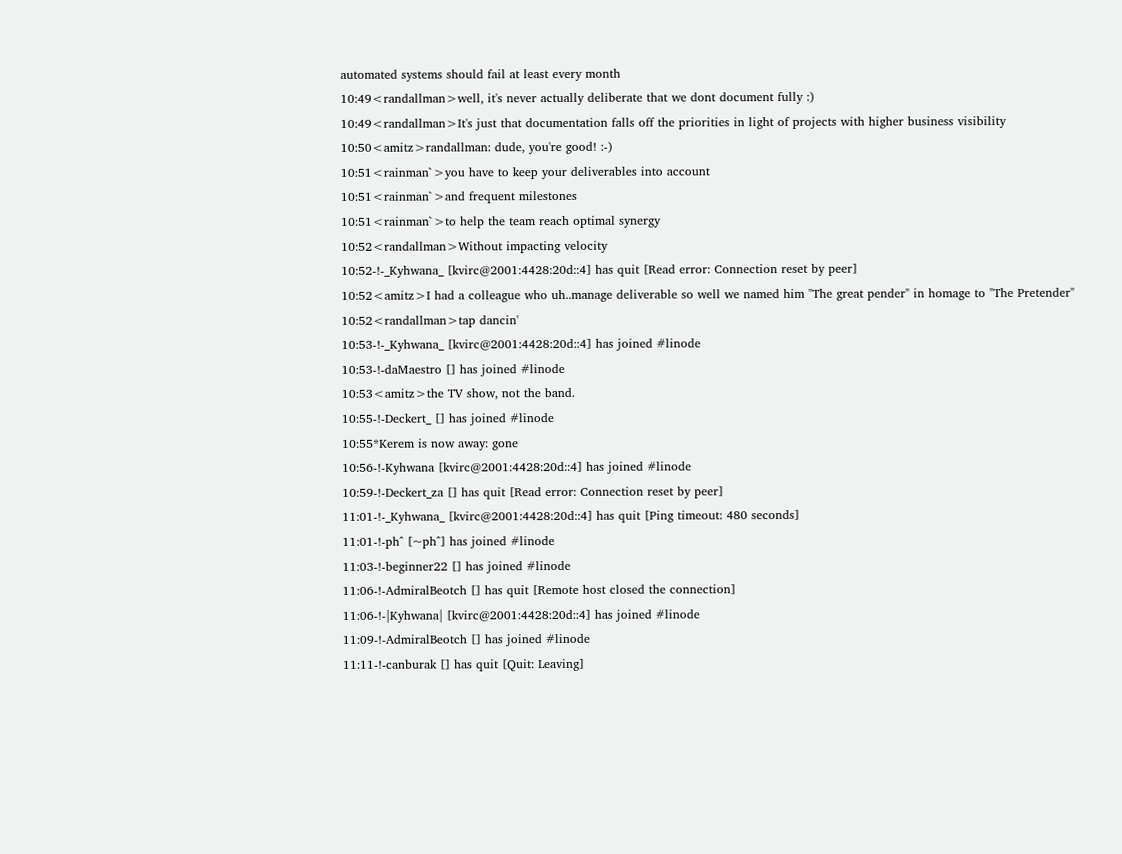automated systems should fail at least every month
10:49<randallman>well, it's never actually deliberate that we dont document fully :)
10:49<randallman>It's just that documentation falls off the priorities in light of projects with higher business visibility
10:50<amitz>randallman: dude, you're good! :-)
10:51<rainman`>you have to keep your deliverables into account
10:51<rainman`>and frequent milestones
10:51<rainman`>to help the team reach optimal synergy
10:52<randallman>Without impacting velocity
10:52-!-_Kyhwana_ [kvirc@2001:4428:20d::4] has quit [Read error: Connection reset by peer]
10:52<amitz>I had a colleague who uh..manage deliverable so well we named him "The great pender" in homage to "The Pretender"
10:52<randallman>tap dancin'
10:53-!-_Kyhwana_ [kvirc@2001:4428:20d::4] has joined #linode
10:53-!-daMaestro [] has joined #linode
10:53<amitz>the TV show, not the band.
10:55-!-Deckert_ [] has joined #linode
10:55*Kerem is now away: gone
10:56-!-Kyhwana [kvirc@2001:4428:20d::4] has joined #linode
10:59-!-Deckert_za [] has quit [Read error: Connection reset by peer]
11:01-!-_Kyhwana_ [kvirc@2001:4428:20d::4] has quit [Ping timeout: 480 seconds]
11:01-!-ph^ [~ph^] has joined #linode
11:03-!-beginner22 [] has joined #linode
11:06-!-AdmiralBeotch [] has quit [Remote host closed the connection]
11:06-!-|Kyhwana| [kvirc@2001:4428:20d::4] has joined #linode
11:09-!-AdmiralBeotch [] has joined #linode
11:11-!-canburak [] has quit [Quit: Leaving]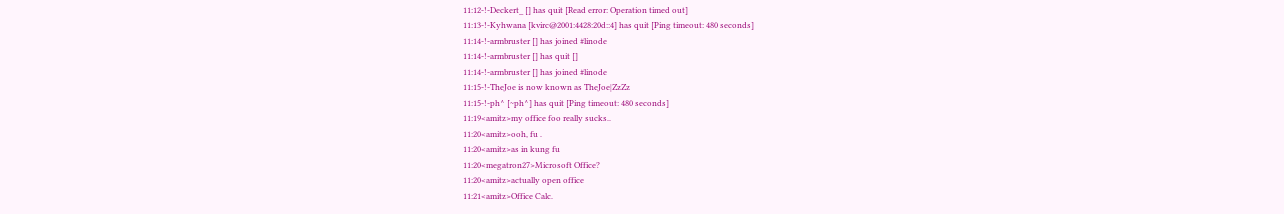11:12-!-Deckert_ [] has quit [Read error: Operation timed out]
11:13-!-Kyhwana [kvirc@2001:4428:20d::4] has quit [Ping timeout: 480 seconds]
11:14-!-armbruster [] has joined #linode
11:14-!-armbruster [] has quit []
11:14-!-armbruster [] has joined #linode
11:15-!-TheJoe is now known as TheJoe|ZzZz
11:15-!-ph^ [~ph^] has quit [Ping timeout: 480 seconds]
11:19<amitz>my office foo really sucks..
11:20<amitz>ooh, fu .
11:20<amitz>as in kung fu
11:20<megatron27>Microsoft Office?
11:20<amitz>actually open office
11:21<amitz>Office Calc.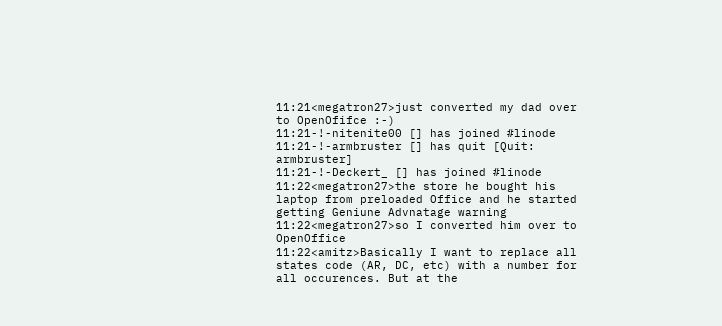11:21<megatron27>just converted my dad over to OpenOfifce :-)
11:21-!-nitenite00 [] has joined #linode
11:21-!-armbruster [] has quit [Quit: armbruster]
11:21-!-Deckert_ [] has joined #linode
11:22<megatron27>the store he bought his laptop from preloaded Office and he started getting Geniune Advnatage warning
11:22<megatron27>so I converted him over to OpenOffice
11:22<amitz>Basically I want to replace all states code (AR, DC, etc) with a number for all occurences. But at the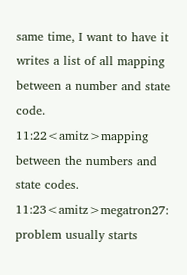same time, I want to have it writes a list of all mapping between a number and state code.
11:22<amitz>mapping between the numbers and state codes.
11:23<amitz>megatron27: problem usually starts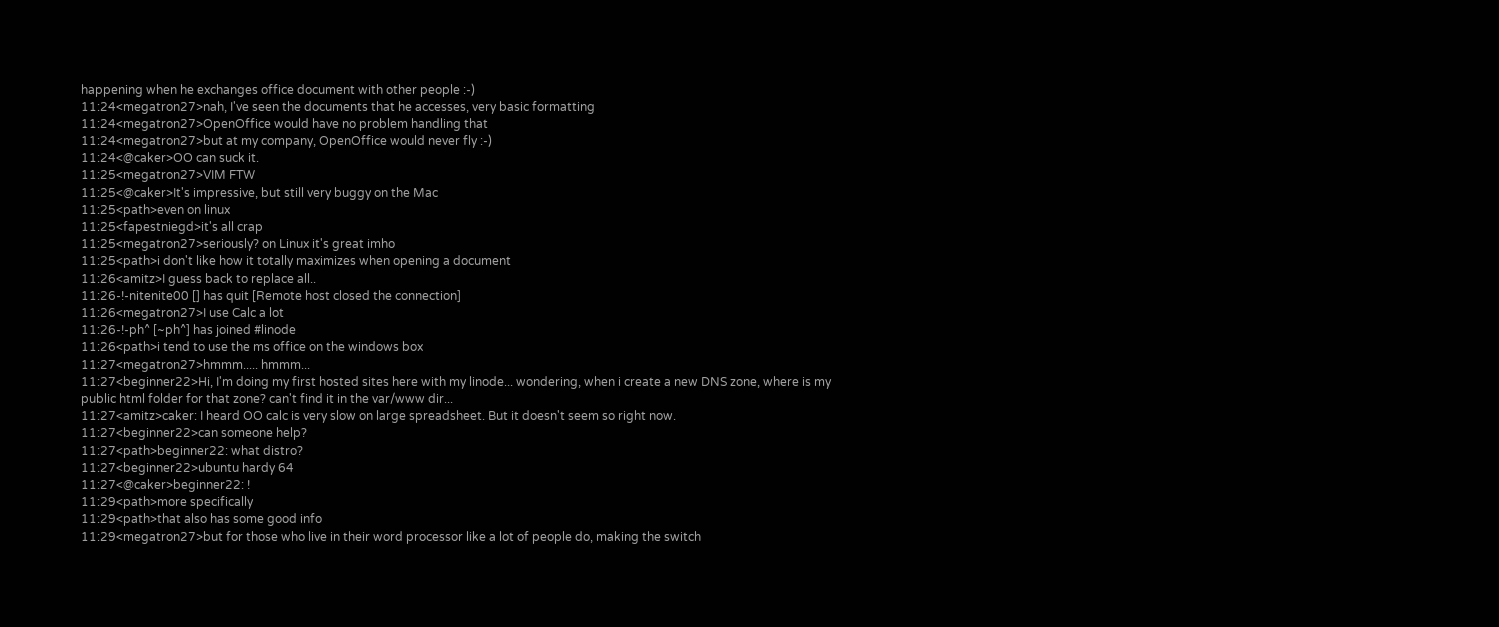happening when he exchanges office document with other people :-)
11:24<megatron27>nah, I've seen the documents that he accesses, very basic formatting
11:24<megatron27>OpenOffice would have no problem handling that
11:24<megatron27>but at my company, OpenOffice would never fly :-)
11:24<@caker>OO can suck it.
11:25<megatron27>VIM FTW
11:25<@caker>It's impressive, but still very buggy on the Mac
11:25<path>even on linux
11:25<fapestniegd>it's all crap
11:25<megatron27>seriously? on Linux it's great imho
11:25<path>i don't like how it totally maximizes when opening a document
11:26<amitz>I guess back to replace all..
11:26-!-nitenite00 [] has quit [Remote host closed the connection]
11:26<megatron27>I use Calc a lot
11:26-!-ph^ [~ph^] has joined #linode
11:26<path>i tend to use the ms office on the windows box
11:27<megatron27>hmmm..... hmmm...
11:27<beginner22>Hi, I'm doing my first hosted sites here with my linode... wondering, when i create a new DNS zone, where is my public html folder for that zone? can't find it in the var/www dir...
11:27<amitz>caker: I heard OO calc is very slow on large spreadsheet. But it doesn't seem so right now.
11:27<beginner22>can someone help?
11:27<path>beginner22: what distro?
11:27<beginner22>ubuntu hardy 64
11:27<@caker>beginner22: !
11:29<path>more specifically
11:29<path>that also has some good info
11:29<megatron27>but for those who live in their word processor like a lot of people do, making the switch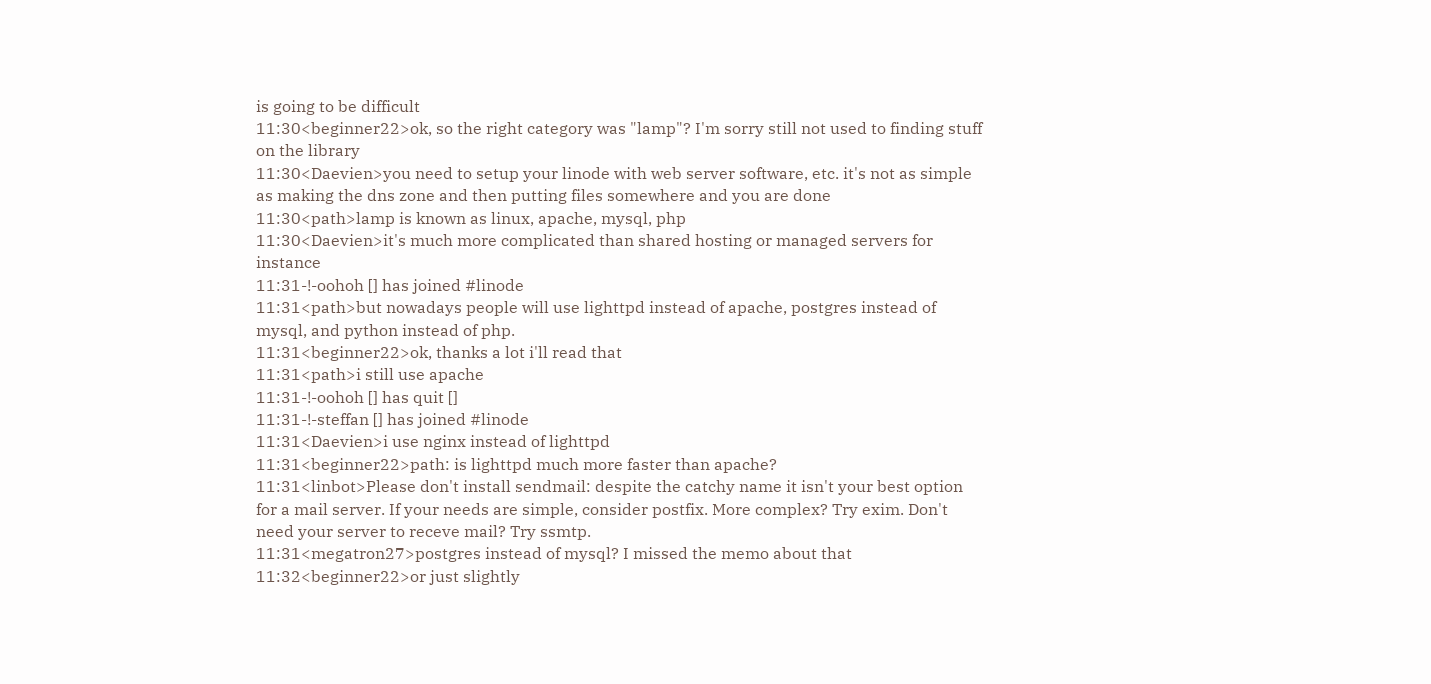is going to be difficult
11:30<beginner22>ok, so the right category was "lamp"? I'm sorry still not used to finding stuff on the library
11:30<Daevien>you need to setup your linode with web server software, etc. it's not as simple as making the dns zone and then putting files somewhere and you are done
11:30<path>lamp is known as linux, apache, mysql, php
11:30<Daevien>it's much more complicated than shared hosting or managed servers for instance
11:31-!-oohoh [] has joined #linode
11:31<path>but nowadays people will use lighttpd instead of apache, postgres instead of mysql, and python instead of php.
11:31<beginner22>ok, thanks a lot i'll read that
11:31<path>i still use apache
11:31-!-oohoh [] has quit []
11:31-!-steffan [] has joined #linode
11:31<Daevien>i use nginx instead of lighttpd
11:31<beginner22>path: is lighttpd much more faster than apache?
11:31<linbot>Please don't install sendmail: despite the catchy name it isn't your best option for a mail server. If your needs are simple, consider postfix. More complex? Try exim. Don't need your server to receve mail? Try ssmtp.
11:31<megatron27>postgres instead of mysql? I missed the memo about that
11:32<beginner22>or just slightly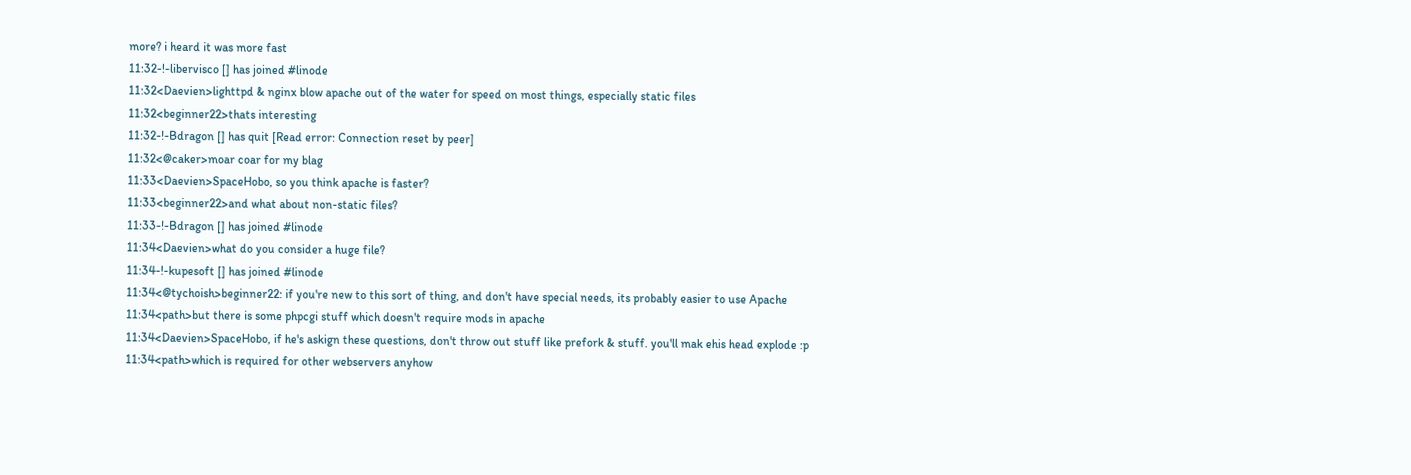more? i heard it was more fast
11:32-!-libervisco [] has joined #linode
11:32<Daevien>lighttpd & nginx blow apache out of the water for speed on most things, especially static files
11:32<beginner22>thats interesting
11:32-!-Bdragon [] has quit [Read error: Connection reset by peer]
11:32<@caker>moar coar for my blag
11:33<Daevien>SpaceHobo, so you think apache is faster?
11:33<beginner22>and what about non-static files?
11:33-!-Bdragon [] has joined #linode
11:34<Daevien>what do you consider a huge file?
11:34-!-kupesoft [] has joined #linode
11:34<@tychoish>beginner22: if you're new to this sort of thing, and don't have special needs, its probably easier to use Apache
11:34<path>but there is some phpcgi stuff which doesn't require mods in apache
11:34<Daevien>SpaceHobo, if he's askign these questions, don't throw out stuff like prefork & stuff. you'll mak ehis head explode :p
11:34<path>which is required for other webservers anyhow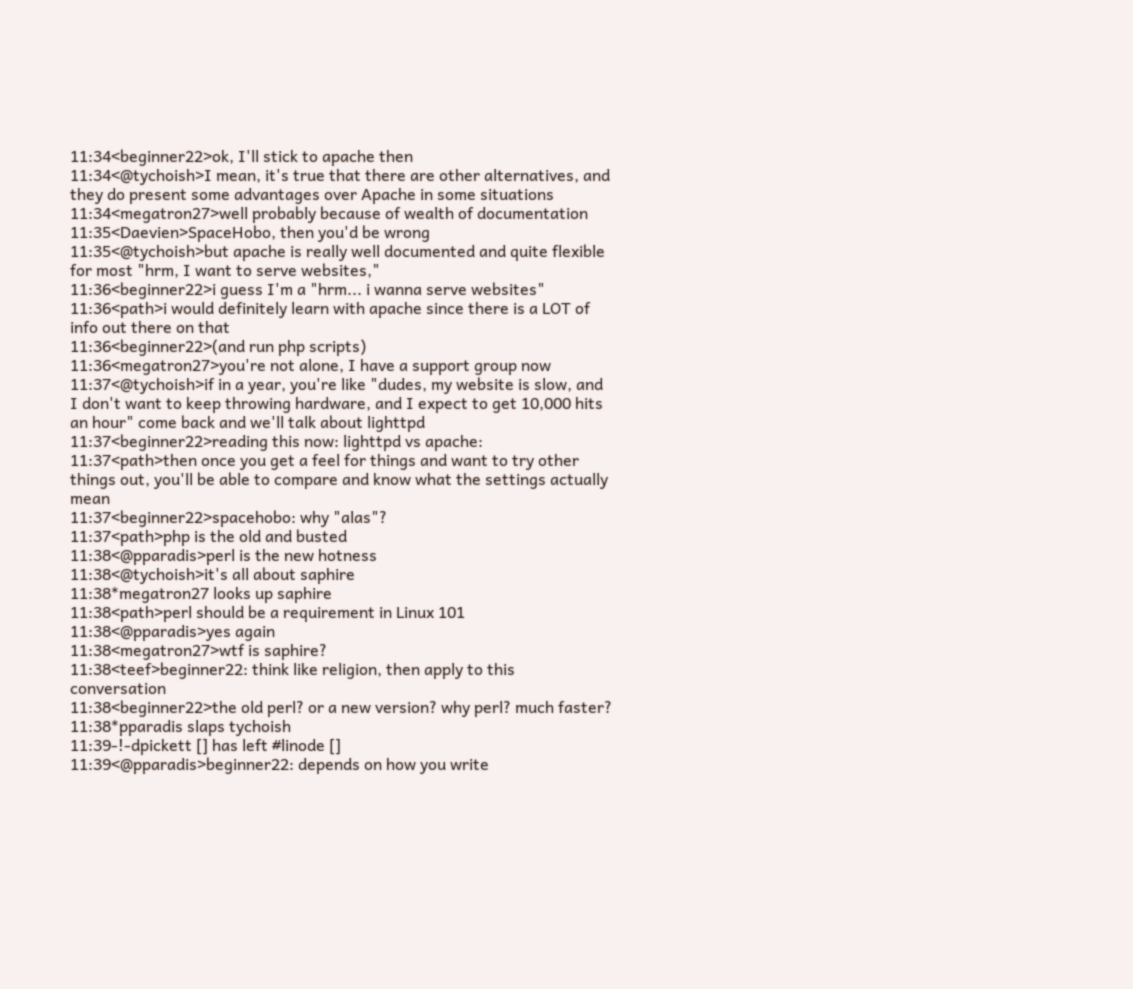11:34<beginner22>ok, I'll stick to apache then
11:34<@tychoish>I mean, it's true that there are other alternatives, and they do present some advantages over Apache in some situations
11:34<megatron27>well probably because of wealth of documentation
11:35<Daevien>SpaceHobo, then you'd be wrong
11:35<@tychoish>but apache is really well documented and quite flexible for most "hrm, I want to serve websites,"
11:36<beginner22>i guess I'm a "hrm... i wanna serve websites"
11:36<path>i would definitely learn with apache since there is a LOT of info out there on that
11:36<beginner22>(and run php scripts)
11:36<megatron27>you're not alone, I have a support group now
11:37<@tychoish>if in a year, you're like "dudes, my website is slow, and I don't want to keep throwing hardware, and I expect to get 10,000 hits an hour" come back and we'll talk about lighttpd
11:37<beginner22>reading this now: lighttpd vs apache:
11:37<path>then once you get a feel for things and want to try other things out, you'll be able to compare and know what the settings actually mean
11:37<beginner22>spacehobo: why "alas"?
11:37<path>php is the old and busted
11:38<@pparadis>perl is the new hotness
11:38<@tychoish>it's all about saphire
11:38*megatron27 looks up saphire
11:38<path>perl should be a requirement in Linux 101
11:38<@pparadis>yes again
11:38<megatron27>wtf is saphire?
11:38<teef>beginner22: think like religion, then apply to this conversation
11:38<beginner22>the old perl? or a new version? why perl? much faster?
11:38*pparadis slaps tychoish
11:39-!-dpickett [] has left #linode []
11:39<@pparadis>beginner22: depends on how you write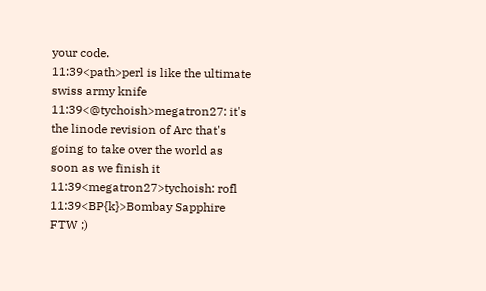your code.
11:39<path>perl is like the ultimate swiss army knife
11:39<@tychoish>megatron27: it's the linode revision of Arc that's going to take over the world as soon as we finish it
11:39<megatron27>tychoish: rofl
11:39<BP{k}>Bombay Sapphire FTW ;)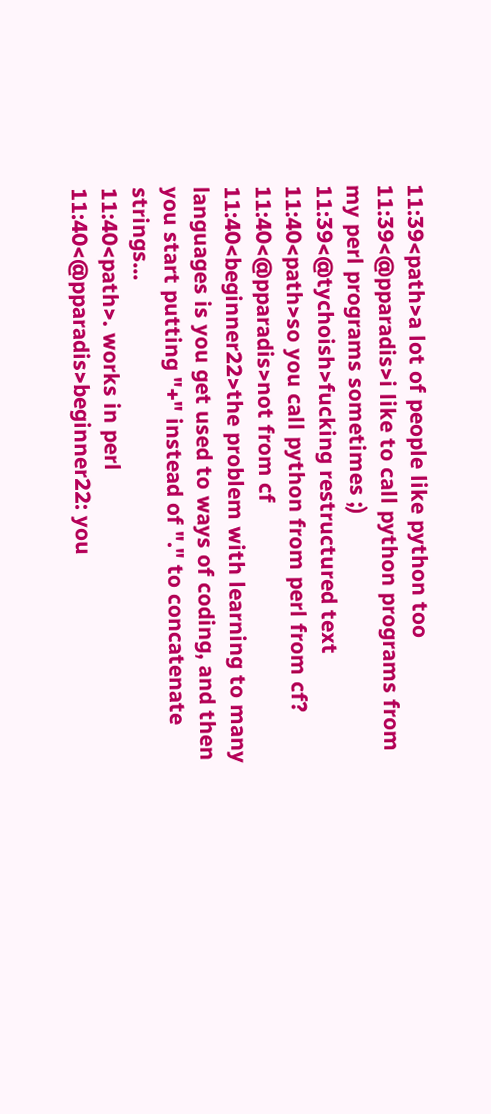11:39<path>a lot of people like python too
11:39<@pparadis>i like to call python programs from my perl programs sometimes ;)
11:39<@tychoish>fucking restructured text
11:40<path>so you call python from perl from cf?
11:40<@pparadis>not from cf
11:40<beginner22>the problem with learning to many languages is you get used to ways of coding, and then you start putting "+" instead of "." to concatenate strings...
11:40<path>. works in perl
11:40<@pparadis>beginner22: you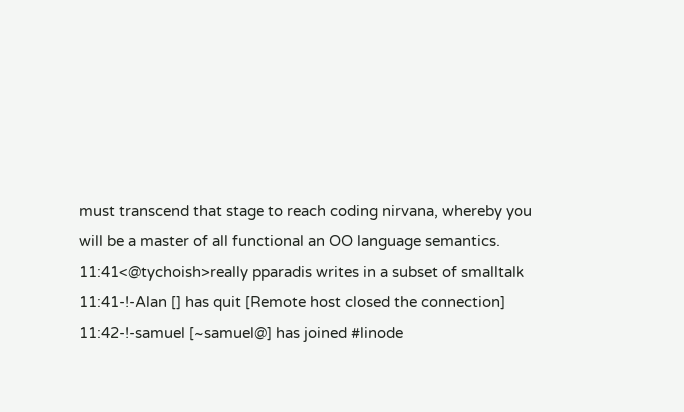must transcend that stage to reach coding nirvana, whereby you will be a master of all functional an OO language semantics.
11:41<@tychoish>really pparadis writes in a subset of smalltalk
11:41-!-Alan [] has quit [Remote host closed the connection]
11:42-!-samuel [~samuel@] has joined #linode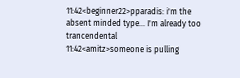11:42<beginner22>pparadis: i'm the absent minded type... I'm already too trancendental
11:42<amitz>someone is pulling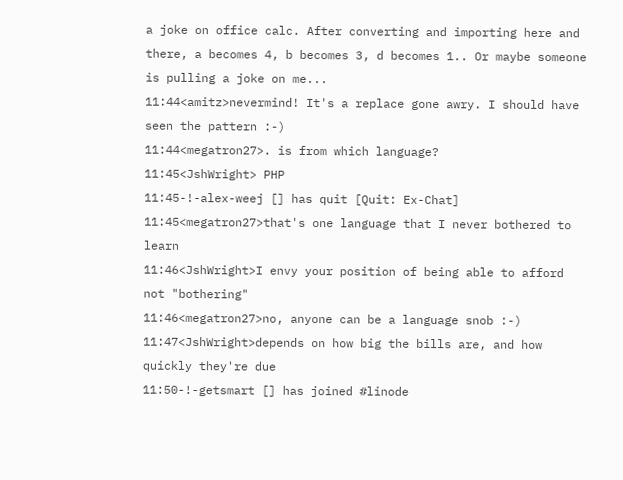a joke on office calc. After converting and importing here and there, a becomes 4, b becomes 3, d becomes 1.. Or maybe someone is pulling a joke on me...
11:44<amitz>nevermind! It's a replace gone awry. I should have seen the pattern :-)
11:44<megatron27>. is from which language?
11:45<JshWright> PHP
11:45-!-alex-weej [] has quit [Quit: Ex-Chat]
11:45<megatron27>that's one language that I never bothered to learn
11:46<JshWright>I envy your position of being able to afford not "bothering"
11:46<megatron27>no, anyone can be a language snob :-)
11:47<JshWright>depends on how big the bills are, and how quickly they're due
11:50-!-getsmart [] has joined #linode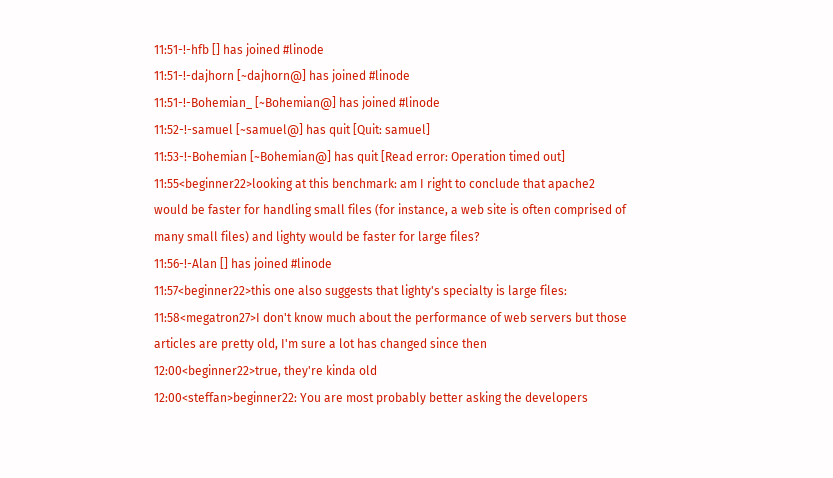11:51-!-hfb [] has joined #linode
11:51-!-dajhorn [~dajhorn@] has joined #linode
11:51-!-Bohemian_ [~Bohemian@] has joined #linode
11:52-!-samuel [~samuel@] has quit [Quit: samuel]
11:53-!-Bohemian [~Bohemian@] has quit [Read error: Operation timed out]
11:55<beginner22>looking at this benchmark: am I right to conclude that apache2 would be faster for handling small files (for instance, a web site is often comprised of many small files) and lighty would be faster for large files?
11:56-!-Alan [] has joined #linode
11:57<beginner22>this one also suggests that lighty's specialty is large files:
11:58<megatron27>I don't know much about the performance of web servers but those articles are pretty old, I'm sure a lot has changed since then
12:00<beginner22>true, they're kinda old
12:00<steffan>beginner22: You are most probably better asking the developers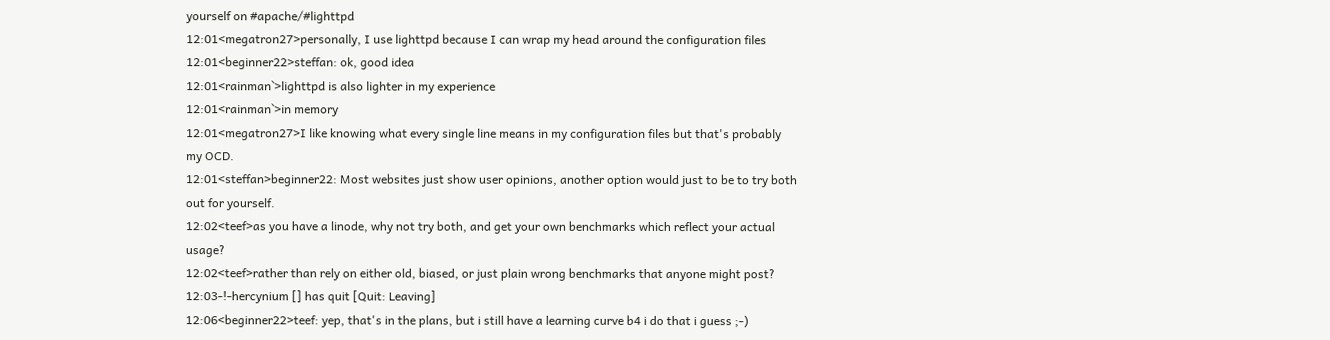yourself on #apache/#lighttpd
12:01<megatron27>personally, I use lighttpd because I can wrap my head around the configuration files
12:01<beginner22>steffan: ok, good idea
12:01<rainman`>lighttpd is also lighter in my experience
12:01<rainman`>in memory
12:01<megatron27>I like knowing what every single line means in my configuration files but that's probably my OCD.
12:01<steffan>beginner22: Most websites just show user opinions, another option would just to be to try both out for yourself.
12:02<teef>as you have a linode, why not try both, and get your own benchmarks which reflect your actual usage?
12:02<teef>rather than rely on either old, biased, or just plain wrong benchmarks that anyone might post?
12:03-!-hercynium [] has quit [Quit: Leaving]
12:06<beginner22>teef: yep, that's in the plans, but i still have a learning curve b4 i do that i guess ;-)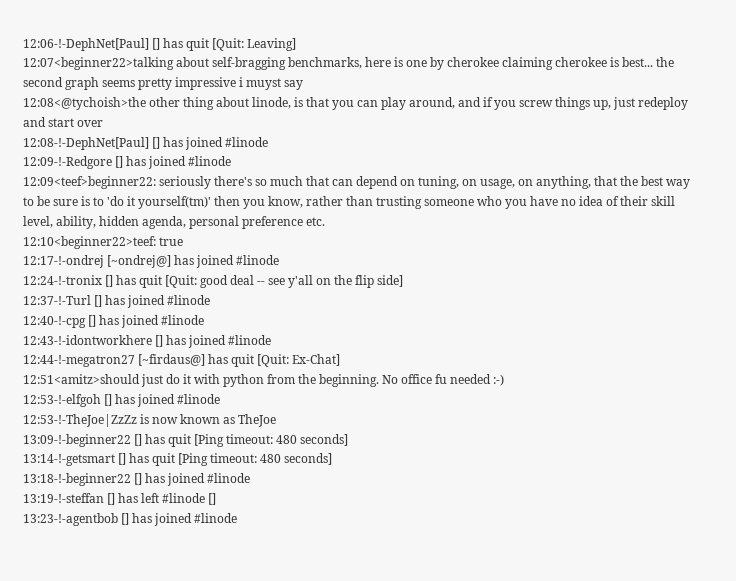12:06-!-DephNet[Paul] [] has quit [Quit: Leaving]
12:07<beginner22>talking about self-bragging benchmarks, here is one by cherokee claiming cherokee is best... the second graph seems pretty impressive i muyst say
12:08<@tychoish>the other thing about linode, is that you can play around, and if you screw things up, just redeploy and start over
12:08-!-DephNet[Paul] [] has joined #linode
12:09-!-Redgore [] has joined #linode
12:09<teef>beginner22: seriously there's so much that can depend on tuning, on usage, on anything, that the best way to be sure is to 'do it yourself(tm)' then you know, rather than trusting someone who you have no idea of their skill level, ability, hidden agenda, personal preference etc.
12:10<beginner22>teef: true
12:17-!-ondrej [~ondrej@] has joined #linode
12:24-!-tronix [] has quit [Quit: good deal -- see y'all on the flip side]
12:37-!-Turl [] has joined #linode
12:40-!-cpg [] has joined #linode
12:43-!-idontworkhere [] has joined #linode
12:44-!-megatron27 [~firdaus@] has quit [Quit: Ex-Chat]
12:51<amitz>should just do it with python from the beginning. No office fu needed :-)
12:53-!-elfgoh [] has joined #linode
12:53-!-TheJoe|ZzZz is now known as TheJoe
13:09-!-beginner22 [] has quit [Ping timeout: 480 seconds]
13:14-!-getsmart [] has quit [Ping timeout: 480 seconds]
13:18-!-beginner22 [] has joined #linode
13:19-!-steffan [] has left #linode []
13:23-!-agentbob [] has joined #linode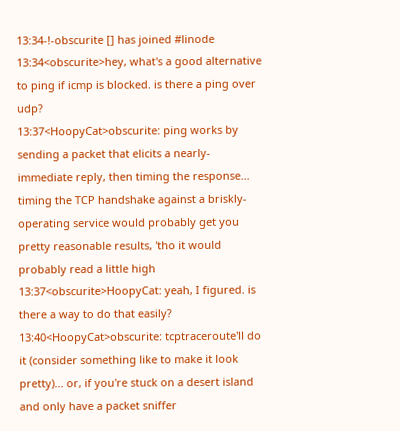13:34-!-obscurite [] has joined #linode
13:34<obscurite>hey, what's a good alternative to ping if icmp is blocked. is there a ping over udp?
13:37<HoopyCat>obscurite: ping works by sending a packet that elicits a nearly-immediate reply, then timing the response... timing the TCP handshake against a briskly-operating service would probably get you pretty reasonable results, 'tho it would probably read a little high
13:37<obscurite>HoopyCat: yeah, I figured. is there a way to do that easily?
13:40<HoopyCat>obscurite: tcptraceroute'll do it (consider something like to make it look pretty)... or, if you're stuck on a desert island and only have a packet sniffer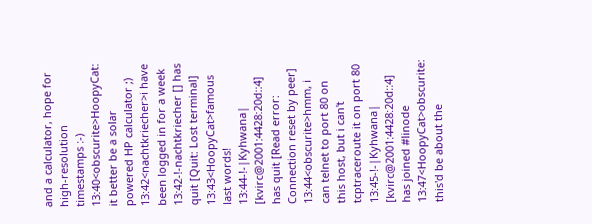and a calculator, hope for high-resolution timestamps :-)
13:40<obscurite>HoopyCat: it better be a solar powered HP calculator ;)
13:42<nachtkriecher>i have been logged in for a week
13:42-!-nachtkriecher [] has quit [Quit: Lost terminal]
13:43<HoopyCat>famous last words!
13:44-!-|Kyhwana| [kvirc@2001:4428:20d::4] has quit [Read error: Connection reset by peer]
13:44<obscurite>hmm, i can telnet to port 80 on this host, but i can't tcptraceroute it on port 80
13:45-!-|Kyhwana| [kvirc@2001:4428:20d::4] has joined #linode
13:47<HoopyCat>obscurite: this'd be about the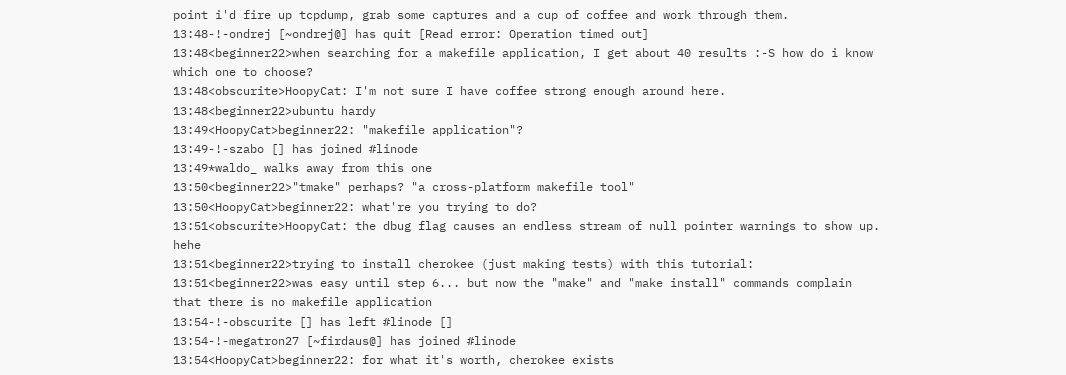point i'd fire up tcpdump, grab some captures and a cup of coffee and work through them.
13:48-!-ondrej [~ondrej@] has quit [Read error: Operation timed out]
13:48<beginner22>when searching for a makefile application, I get about 40 results :-S how do i know which one to choose?
13:48<obscurite>HoopyCat: I'm not sure I have coffee strong enough around here.
13:48<beginner22>ubuntu hardy
13:49<HoopyCat>beginner22: "makefile application"?
13:49-!-szabo [] has joined #linode
13:49*waldo_ walks away from this one
13:50<beginner22>"tmake" perhaps? "a cross-platform makefile tool"
13:50<HoopyCat>beginner22: what're you trying to do?
13:51<obscurite>HoopyCat: the dbug flag causes an endless stream of null pointer warnings to show up. hehe
13:51<beginner22>trying to install cherokee (just making tests) with this tutorial:
13:51<beginner22>was easy until step 6... but now the "make" and "make install" commands complain that there is no makefile application
13:54-!-obscurite [] has left #linode []
13:54-!-megatron27 [~firdaus@] has joined #linode
13:54<HoopyCat>beginner22: for what it's worth, cherokee exists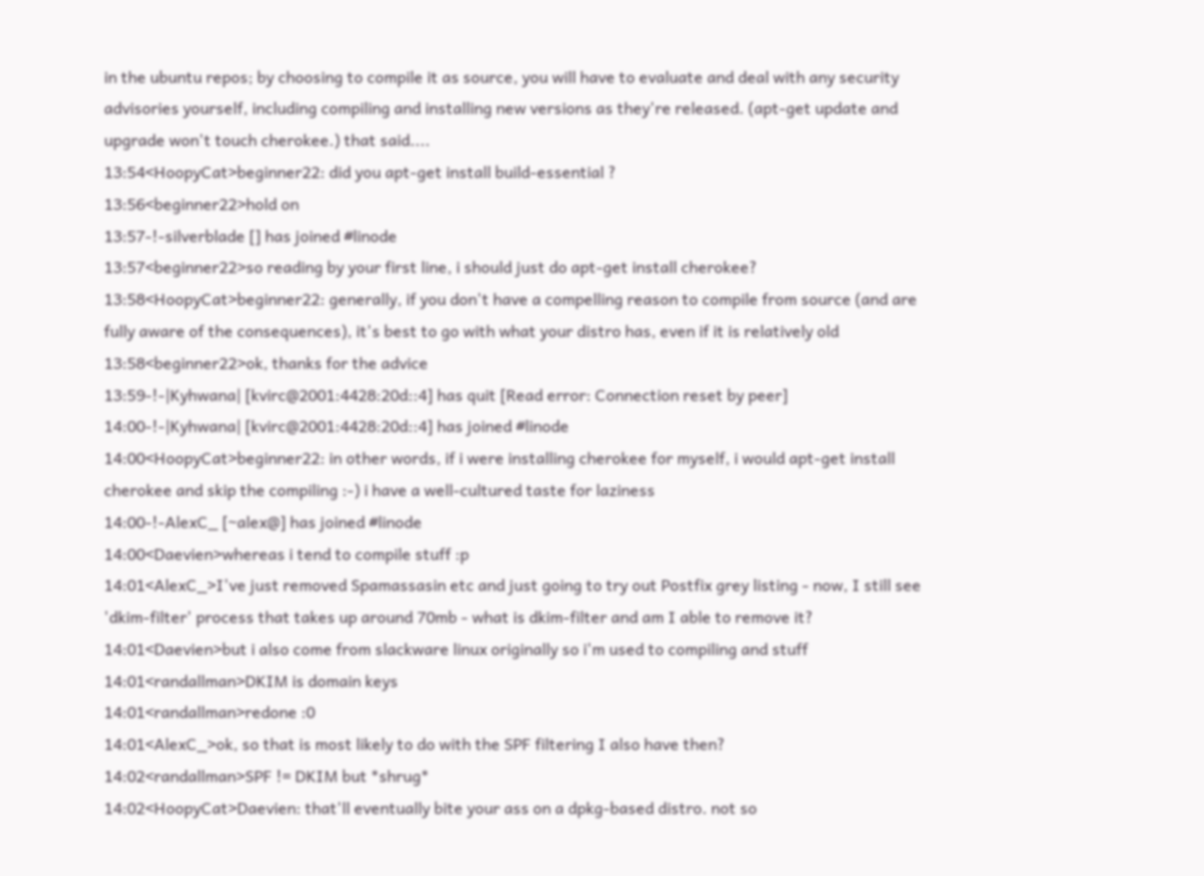in the ubuntu repos; by choosing to compile it as source, you will have to evaluate and deal with any security advisories yourself, including compiling and installing new versions as they're released. (apt-get update and upgrade won't touch cherokee.) that said....
13:54<HoopyCat>beginner22: did you apt-get install build-essential ?
13:56<beginner22>hold on
13:57-!-silverblade [] has joined #linode
13:57<beginner22>so reading by your first line, i should just do apt-get install cherokee?
13:58<HoopyCat>beginner22: generally, if you don't have a compelling reason to compile from source (and are fully aware of the consequences), it's best to go with what your distro has, even if it is relatively old
13:58<beginner22>ok, thanks for the advice
13:59-!-|Kyhwana| [kvirc@2001:4428:20d::4] has quit [Read error: Connection reset by peer]
14:00-!-|Kyhwana| [kvirc@2001:4428:20d::4] has joined #linode
14:00<HoopyCat>beginner22: in other words, if i were installing cherokee for myself, i would apt-get install cherokee and skip the compiling :-) i have a well-cultured taste for laziness
14:00-!-AlexC_ [~alex@] has joined #linode
14:00<Daevien>whereas i tend to compile stuff :p
14:01<AlexC_>I've just removed Spamassasin etc and just going to try out Postfix grey listing - now, I still see 'dkim-filter' process that takes up around 70mb - what is dkim-filter and am I able to remove it?
14:01<Daevien>but i also come from slackware linux originally so i'm used to compiling and stuff
14:01<randallman>DKIM is domain keys
14:01<randallman>redone :0
14:01<AlexC_>ok, so that is most likely to do with the SPF filtering I also have then?
14:02<randallman>SPF != DKIM but *shrug*
14:02<HoopyCat>Daevien: that'll eventually bite your ass on a dpkg-based distro. not so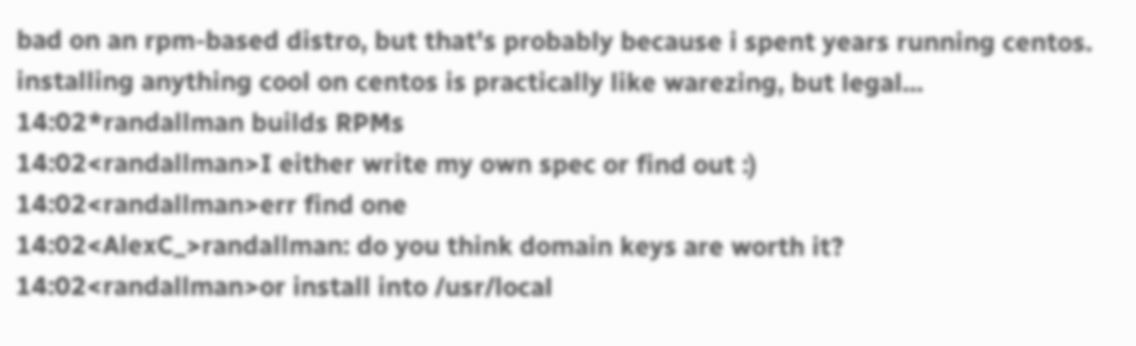bad on an rpm-based distro, but that's probably because i spent years running centos. installing anything cool on centos is practically like warezing, but legal...
14:02*randallman builds RPMs
14:02<randallman>I either write my own spec or find out :)
14:02<randallman>err find one
14:02<AlexC_>randallman: do you think domain keys are worth it?
14:02<randallman>or install into /usr/local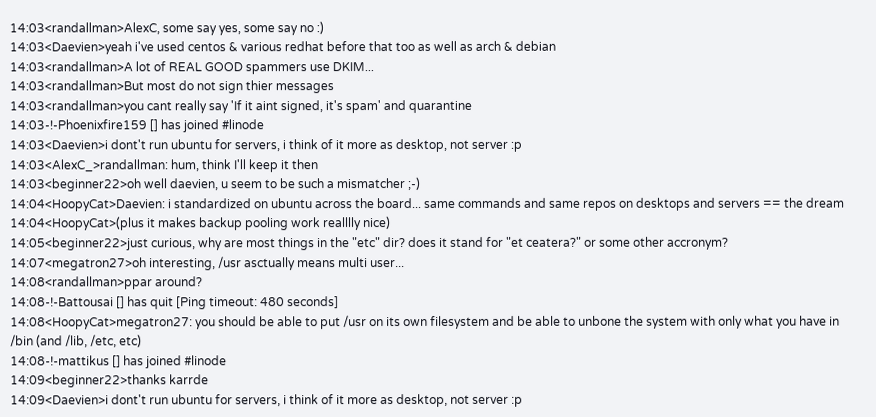14:03<randallman>AlexC, some say yes, some say no :)
14:03<Daevien>yeah i've used centos & various redhat before that too as well as arch & debian
14:03<randallman>A lot of REAL GOOD spammers use DKIM...
14:03<randallman>But most do not sign thier messages
14:03<randallman>you cant really say 'If it aint signed, it's spam' and quarantine
14:03-!-Phoenixfire159 [] has joined #linode
14:03<Daevien>i dont't run ubuntu for servers, i think of it more as desktop, not server :p
14:03<AlexC_>randallman: hum, think I'll keep it then
14:03<beginner22>oh well daevien, u seem to be such a mismatcher ;-)
14:04<HoopyCat>Daevien: i standardized on ubuntu across the board... same commands and same repos on desktops and servers == the dream
14:04<HoopyCat>(plus it makes backup pooling work realllly nice)
14:05<beginner22>just curious, why are most things in the "etc" dir? does it stand for "et ceatera?" or some other accronym?
14:07<megatron27>oh interesting, /usr asctually means multi user...
14:08<randallman>ppar around?
14:08-!-Battousai [] has quit [Ping timeout: 480 seconds]
14:08<HoopyCat>megatron27: you should be able to put /usr on its own filesystem and be able to unbone the system with only what you have in /bin (and /lib, /etc, etc)
14:08-!-mattikus [] has joined #linode
14:09<beginner22>thanks karrde
14:09<Daevien>i dont't run ubuntu for servers, i think of it more as desktop, not server :p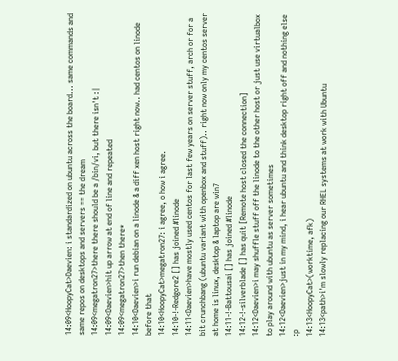14:09<HoopyCat>Daevien: i standardized on ubuntu across the board... same commands and same repos on desktops and servers == the dream
14:09<megatron27>there there should be a /bin/vi, but there isn't :|
14:09<Daevien>hit up arrow at end of line and repeated
14:09<megatron27>then there*
14:10<Daevien>i run debian on a linode & a diff xen host right now.. had centos on linode before that
14:10<HoopyCat>megatron27: i agree, o how i agree.
14:10-!-Redgore2 [] has joined #linode
14:11<Daevien>have mostly used centos for last few years on server stuff, arch or for a bit crunchbang (ubuntu variant with openbox and stuff).. right now only my centos server at home is linux, desktop & laptop are win7
14:11-!-Battousai [] has joined #linode
14:12-!-silverblade [] has quit [Remote host closed the connection]
14:12<Daevien>i may shuffle stuff off the linode to the other host or just use virtualbox to play around with ubuntu as server sometimes
14:12<Daevien>just in my mind, i hear ubuntu and think desktop right off and nothing else :p
14:13<HoopyCat>(worktime, afk)
14:13<path>i'm slowly replacing our RHEL systems at work with Ubuntu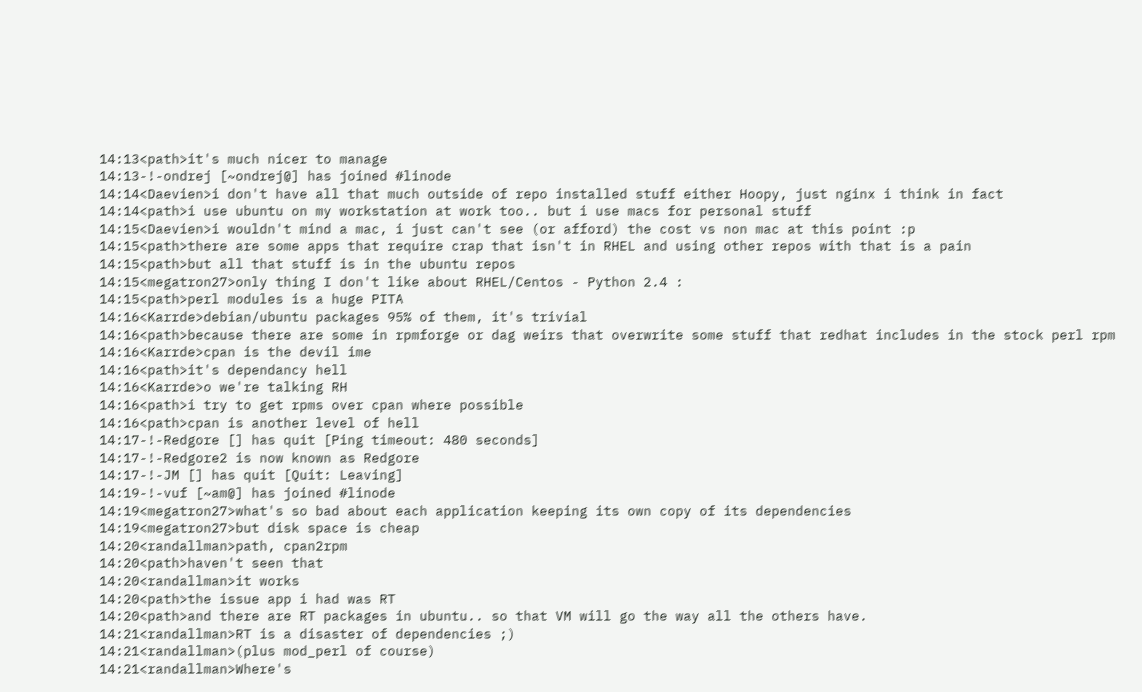14:13<path>it's much nicer to manage
14:13-!-ondrej [~ondrej@] has joined #linode
14:14<Daevien>i don't have all that much outside of repo installed stuff either Hoopy, just nginx i think in fact
14:14<path>i use ubuntu on my workstation at work too.. but i use macs for personal stuff
14:15<Daevien>i wouldn't mind a mac, i just can't see (or afford) the cost vs non mac at this point :p
14:15<path>there are some apps that require crap that isn't in RHEL and using other repos with that is a pain
14:15<path>but all that stuff is in the ubuntu repos
14:15<megatron27>only thing I don't like about RHEL/Centos - Python 2.4 :
14:15<path>perl modules is a huge PITA
14:16<Karrde>debian/ubuntu packages 95% of them, it's trivial
14:16<path>because there are some in rpmforge or dag weirs that overwrite some stuff that redhat includes in the stock perl rpm
14:16<Karrde>cpan is the devil ime
14:16<path>it's dependancy hell
14:16<Karrde>o we're talking RH
14:16<path>i try to get rpms over cpan where possible
14:16<path>cpan is another level of hell
14:17-!-Redgore [] has quit [Ping timeout: 480 seconds]
14:17-!-Redgore2 is now known as Redgore
14:17-!-JM [] has quit [Quit: Leaving]
14:19-!-vuf [~am@] has joined #linode
14:19<megatron27>what's so bad about each application keeping its own copy of its dependencies
14:19<megatron27>but disk space is cheap
14:20<randallman>path, cpan2rpm
14:20<path>haven't seen that
14:20<randallman>it works
14:20<path>the issue app i had was RT
14:20<path>and there are RT packages in ubuntu.. so that VM will go the way all the others have.
14:21<randallman>RT is a disaster of dependencies ;)
14:21<randallman>(plus mod_perl of course)
14:21<randallman>Where's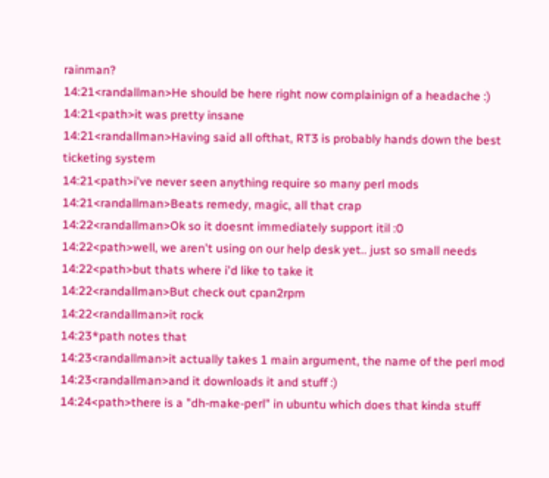rainman?
14:21<randallman>He should be here right now complainign of a headache :)
14:21<path>it was pretty insane
14:21<randallman>Having said all ofthat, RT3 is probably hands down the best ticketing system
14:21<path>i've never seen anything require so many perl mods
14:21<randallman>Beats remedy, magic, all that crap
14:22<randallman>Ok so it doesnt immediately support itil :0
14:22<path>well, we aren't using on our help desk yet.. just so small needs
14:22<path>but thats where i'd like to take it
14:22<randallman>But check out cpan2rpm
14:22<randallman>it rock
14:23*path notes that
14:23<randallman>it actually takes 1 main argument, the name of the perl mod
14:23<randallman>and it downloads it and stuff :)
14:24<path>there is a "dh-make-perl" in ubuntu which does that kinda stuff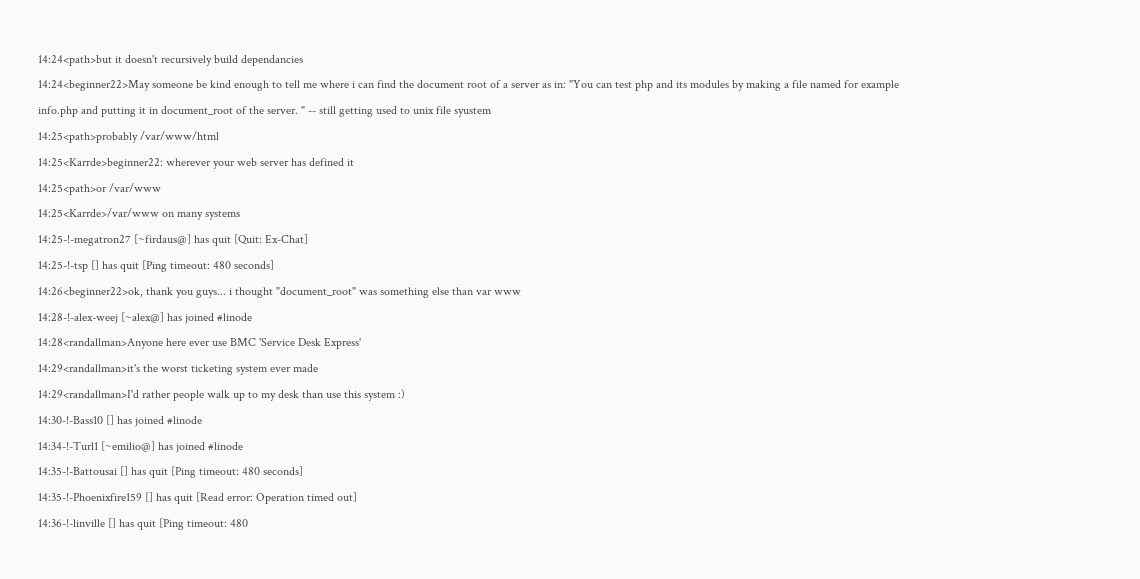14:24<path>but it doesn't recursively build dependancies
14:24<beginner22>May someone be kind enough to tell me where i can find the document root of a server as in: "You can test php and its modules by making a file named for example info.php and putting it in document_root of the server. " -- still getting used to unix file syustem
14:25<path>probably /var/www/html
14:25<Karrde>beginner22: wherever your web server has defined it
14:25<path>or /var/www
14:25<Karrde>/var/www on many systems
14:25-!-megatron27 [~firdaus@] has quit [Quit: Ex-Chat]
14:25-!-tsp [] has quit [Ping timeout: 480 seconds]
14:26<beginner22>ok, thank you guys... i thought "document_root" was something else than var www
14:28-!-alex-weej [~alex@] has joined #linode
14:28<randallman>Anyone here ever use BMC 'Service Desk Express'
14:29<randallman>it's the worst ticketing system ever made
14:29<randallman>I'd rather people walk up to my desk than use this system :)
14:30-!-Bass10 [] has joined #linode
14:34-!-Turl1 [~emilio@] has joined #linode
14:35-!-Battousai [] has quit [Ping timeout: 480 seconds]
14:35-!-Phoenixfire159 [] has quit [Read error: Operation timed out]
14:36-!-linville [] has quit [Ping timeout: 480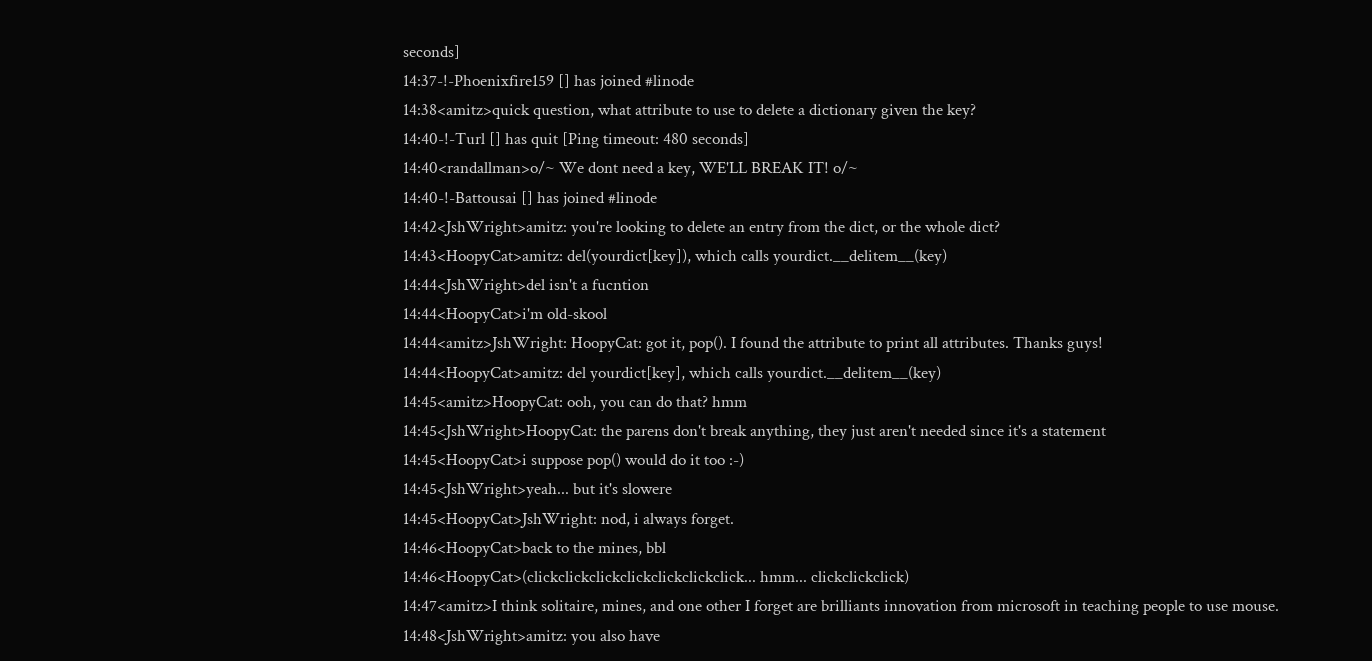seconds]
14:37-!-Phoenixfire159 [] has joined #linode
14:38<amitz>quick question, what attribute to use to delete a dictionary given the key?
14:40-!-Turl [] has quit [Ping timeout: 480 seconds]
14:40<randallman>o/~ We dont need a key, WE'LL BREAK IT! o/~
14:40-!-Battousai [] has joined #linode
14:42<JshWright>amitz: you're looking to delete an entry from the dict, or the whole dict?
14:43<HoopyCat>amitz: del(yourdict[key]), which calls yourdict.__delitem__(key)
14:44<JshWright>del isn't a fucntion
14:44<HoopyCat>i'm old-skool
14:44<amitz>JshWright: HoopyCat: got it, pop(). I found the attribute to print all attributes. Thanks guys!
14:44<HoopyCat>amitz: del yourdict[key], which calls yourdict.__delitem__(key)
14:45<amitz>HoopyCat: ooh, you can do that? hmm
14:45<JshWright>HoopyCat: the parens don't break anything, they just aren't needed since it's a statement
14:45<HoopyCat>i suppose pop() would do it too :-)
14:45<JshWright>yeah... but it's slowere
14:45<HoopyCat>JshWright: nod, i always forget.
14:46<HoopyCat>back to the mines, bbl
14:46<HoopyCat>(clickclickclickclickclickclickclick... hmm... clickclickclick)
14:47<amitz>I think solitaire, mines, and one other I forget are brilliants innovation from microsoft in teaching people to use mouse.
14:48<JshWright>amitz: you also have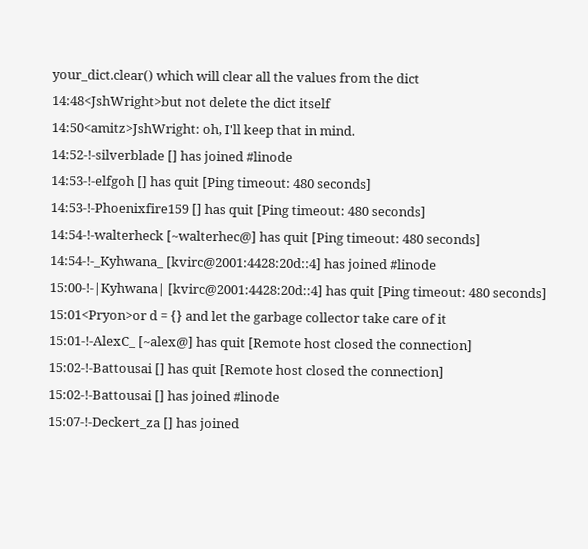your_dict.clear() which will clear all the values from the dict
14:48<JshWright>but not delete the dict itself
14:50<amitz>JshWright: oh, I'll keep that in mind.
14:52-!-silverblade [] has joined #linode
14:53-!-elfgoh [] has quit [Ping timeout: 480 seconds]
14:53-!-Phoenixfire159 [] has quit [Ping timeout: 480 seconds]
14:54-!-walterheck [~walterhec@] has quit [Ping timeout: 480 seconds]
14:54-!-_Kyhwana_ [kvirc@2001:4428:20d::4] has joined #linode
15:00-!-|Kyhwana| [kvirc@2001:4428:20d::4] has quit [Ping timeout: 480 seconds]
15:01<Pryon>or d = {} and let the garbage collector take care of it
15:01-!-AlexC_ [~alex@] has quit [Remote host closed the connection]
15:02-!-Battousai [] has quit [Remote host closed the connection]
15:02-!-Battousai [] has joined #linode
15:07-!-Deckert_za [] has joined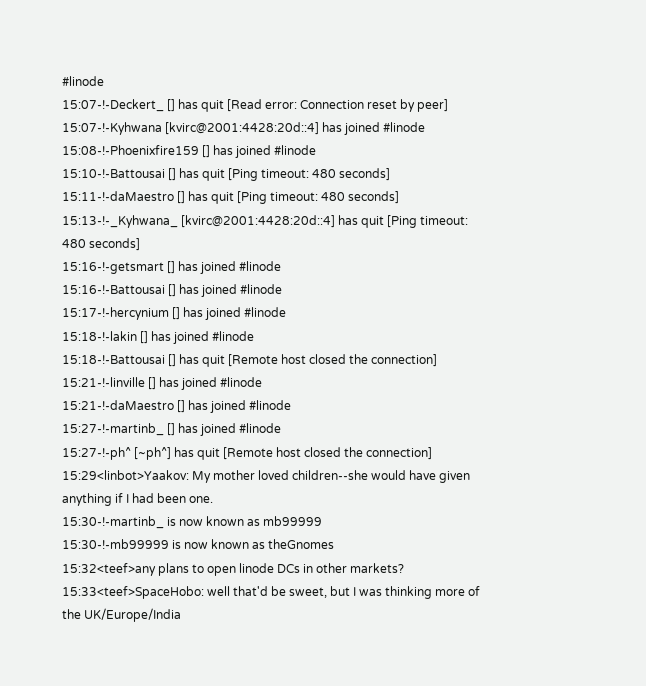#linode
15:07-!-Deckert_ [] has quit [Read error: Connection reset by peer]
15:07-!-Kyhwana [kvirc@2001:4428:20d::4] has joined #linode
15:08-!-Phoenixfire159 [] has joined #linode
15:10-!-Battousai [] has quit [Ping timeout: 480 seconds]
15:11-!-daMaestro [] has quit [Ping timeout: 480 seconds]
15:13-!-_Kyhwana_ [kvirc@2001:4428:20d::4] has quit [Ping timeout: 480 seconds]
15:16-!-getsmart [] has joined #linode
15:16-!-Battousai [] has joined #linode
15:17-!-hercynium [] has joined #linode
15:18-!-lakin [] has joined #linode
15:18-!-Battousai [] has quit [Remote host closed the connection]
15:21-!-linville [] has joined #linode
15:21-!-daMaestro [] has joined #linode
15:27-!-martinb_ [] has joined #linode
15:27-!-ph^ [~ph^] has quit [Remote host closed the connection]
15:29<linbot>Yaakov: My mother loved children--she would have given anything if I had been one.
15:30-!-martinb_ is now known as mb99999
15:30-!-mb99999 is now known as theGnomes
15:32<teef>any plans to open linode DCs in other markets?
15:33<teef>SpaceHobo: well that'd be sweet, but I was thinking more of the UK/Europe/India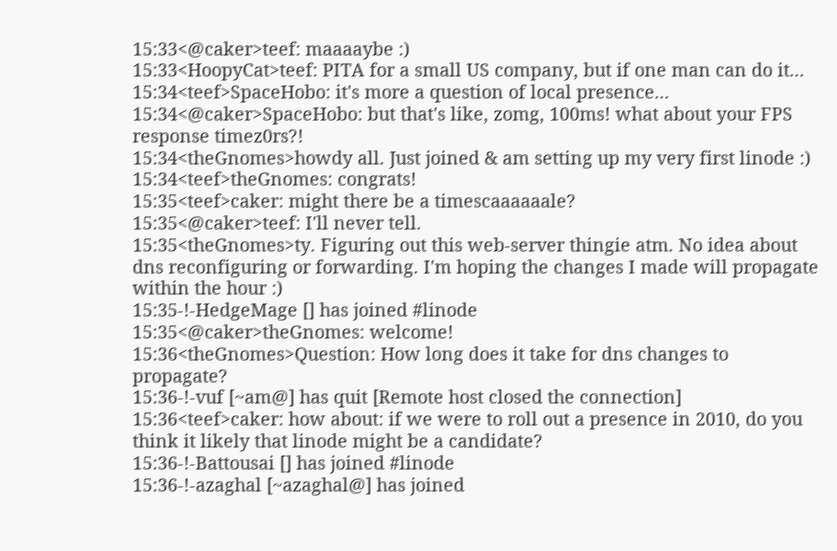15:33<@caker>teef: maaaaybe :)
15:33<HoopyCat>teef: PITA for a small US company, but if one man can do it...
15:34<teef>SpaceHobo: it's more a question of local presence...
15:34<@caker>SpaceHobo: but that's like, zomg, 100ms! what about your FPS response timez0rs?!
15:34<theGnomes>howdy all. Just joined & am setting up my very first linode :)
15:34<teef>theGnomes: congrats!
15:35<teef>caker: might there be a timescaaaaaale?
15:35<@caker>teef: I'll never tell.
15:35<theGnomes>ty. Figuring out this web-server thingie atm. No idea about dns reconfiguring or forwarding. I'm hoping the changes I made will propagate within the hour :)
15:35-!-HedgeMage [] has joined #linode
15:35<@caker>theGnomes: welcome!
15:36<theGnomes>Question: How long does it take for dns changes to propagate?
15:36-!-vuf [~am@] has quit [Remote host closed the connection]
15:36<teef>caker: how about: if we were to roll out a presence in 2010, do you think it likely that linode might be a candidate?
15:36-!-Battousai [] has joined #linode
15:36-!-azaghal [~azaghal@] has joined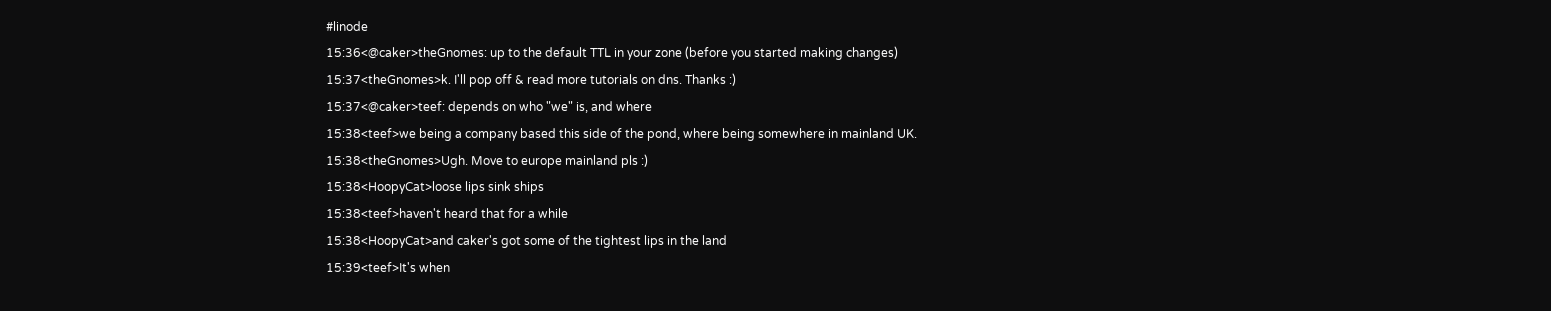#linode
15:36<@caker>theGnomes: up to the default TTL in your zone (before you started making changes)
15:37<theGnomes>k. I'll pop off & read more tutorials on dns. Thanks :)
15:37<@caker>teef: depends on who "we" is, and where
15:38<teef>we being a company based this side of the pond, where being somewhere in mainland UK.
15:38<theGnomes>Ugh. Move to europe mainland pls :)
15:38<HoopyCat>loose lips sink ships
15:38<teef>haven't heard that for a while
15:38<HoopyCat>and caker's got some of the tightest lips in the land
15:39<teef>It's when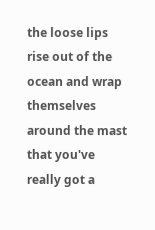the loose lips rise out of the ocean and wrap themselves around the mast that you've really got a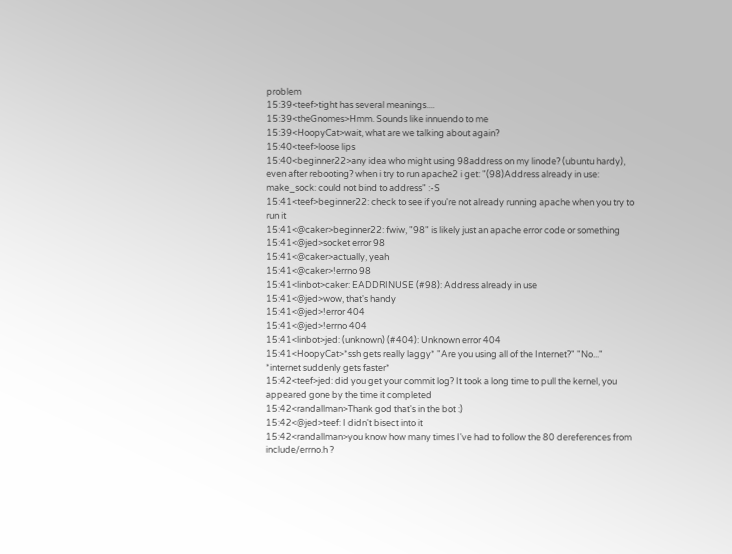problem
15:39<teef>tight has several meanings....
15:39<theGnomes>Hmm. Sounds like innuendo to me
15:39<HoopyCat>wait, what are we talking about again?
15:40<teef>loose lips
15:40<beginner22>any idea who might using 98address on my linode? (ubuntu hardy), even after rebooting? when i try to run apache2 i get: "(98)Address already in use: make_sock: could not bind to address" :-S
15:41<teef>beginner22: check to see if you're not already running apache when you try to run it
15:41<@caker>beginner22: fwiw, "98" is likely just an apache error code or something
15:41<@jed>socket error 98
15:41<@caker>actually, yeah
15:41<@caker>!errno 98
15:41<linbot>caker: EADDRINUSE (#98): Address already in use
15:41<@jed>wow, that's handy
15:41<@jed>!error 404
15:41<@jed>!errno 404
15:41<linbot>jed: (unknown) (#404): Unknown error 404
15:41<HoopyCat>*ssh gets really laggy* "Are you using all of the Internet?" "No..." *internet suddenly gets faster*
15:42<teef>jed: did you get your commit log? It took a long time to pull the kernel, you appeared gone by the time it completed
15:42<randallman>Thank god that's in the bot :)
15:42<@jed>teef: I didn't bisect into it
15:42<randallman>you know how many times I've had to follow the 80 dereferences from include/errno.h ?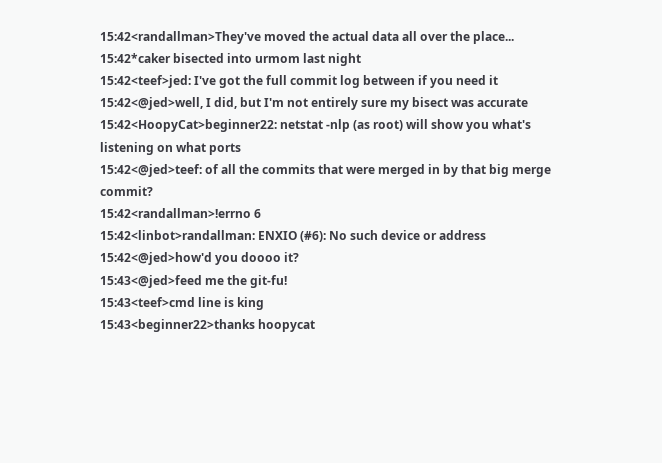15:42<randallman>They've moved the actual data all over the place...
15:42*caker bisected into urmom last night
15:42<teef>jed: I've got the full commit log between if you need it
15:42<@jed>well, I did, but I'm not entirely sure my bisect was accurate
15:42<HoopyCat>beginner22: netstat -nlp (as root) will show you what's listening on what ports
15:42<@jed>teef: of all the commits that were merged in by that big merge commit?
15:42<randallman>!errno 6
15:42<linbot>randallman: ENXIO (#6): No such device or address
15:42<@jed>how'd you doooo it?
15:43<@jed>feed me the git-fu!
15:43<teef>cmd line is king
15:43<beginner22>thanks hoopycat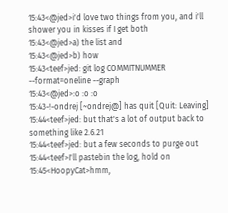15:43<@jed>i'd love two things from you, and i'll shower you in kisses if I get both
15:43<@jed>a) the list and
15:43<@jed>b) how
15:43<teef>jed: git log COMMITNUMMER --format=oneline --graph
15:43<@jed>:o :o :o
15:43-!-ondrej [~ondrej@] has quit [Quit: Leaving]
15:44<teef>jed: but that's a lot of output back to something like 2.6.21
15:44<teef>jed: but a few seconds to purge out
15:44<teef>I'll pastebin the log, hold on
15:45<HoopyCat>hmm,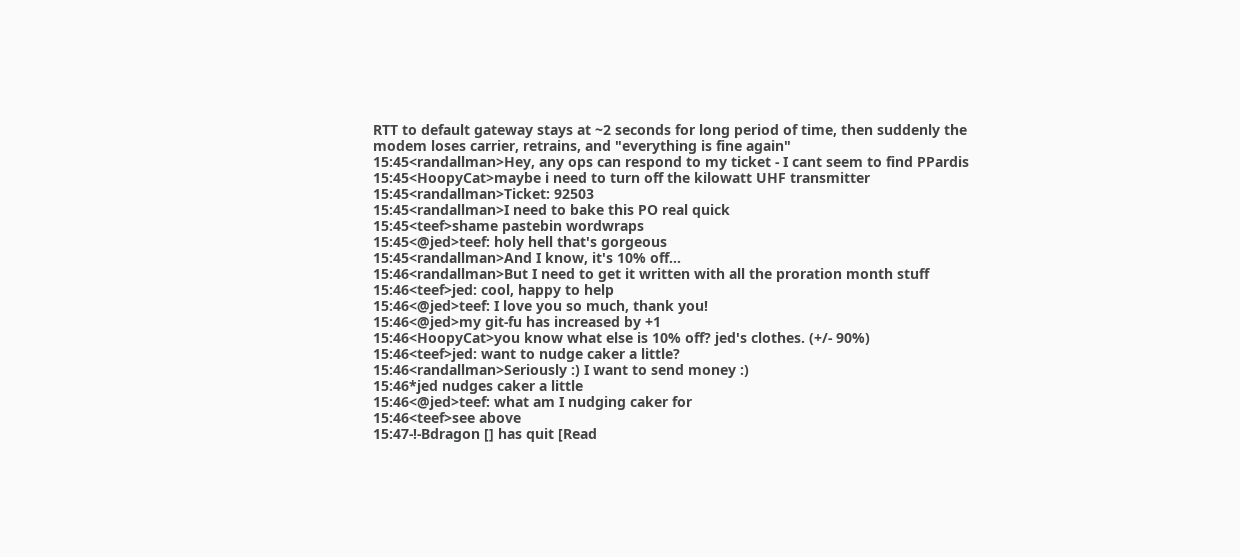RTT to default gateway stays at ~2 seconds for long period of time, then suddenly the modem loses carrier, retrains, and "everything is fine again"
15:45<randallman>Hey, any ops can respond to my ticket - I cant seem to find PPardis
15:45<HoopyCat>maybe i need to turn off the kilowatt UHF transmitter
15:45<randallman>Ticket: 92503
15:45<randallman>I need to bake this PO real quick
15:45<teef>shame pastebin wordwraps
15:45<@jed>teef: holy hell that's gorgeous
15:45<randallman>And I know, it's 10% off...
15:46<randallman>But I need to get it written with all the proration month stuff
15:46<teef>jed: cool, happy to help
15:46<@jed>teef: I love you so much, thank you!
15:46<@jed>my git-fu has increased by +1
15:46<HoopyCat>you know what else is 10% off? jed's clothes. (+/- 90%)
15:46<teef>jed: want to nudge caker a little?
15:46<randallman>Seriously :) I want to send money :)
15:46*jed nudges caker a little
15:46<@jed>teef: what am I nudging caker for
15:46<teef>see above
15:47-!-Bdragon [] has quit [Read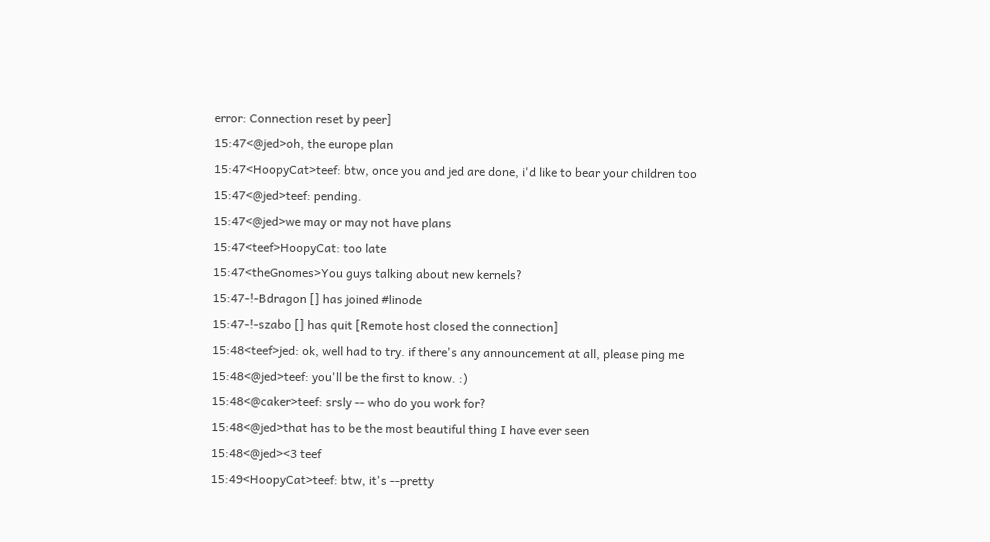error: Connection reset by peer]
15:47<@jed>oh, the europe plan
15:47<HoopyCat>teef: btw, once you and jed are done, i'd like to bear your children too
15:47<@jed>teef: pending.
15:47<@jed>we may or may not have plans
15:47<teef>HoopyCat: too late
15:47<theGnomes>You guys talking about new kernels?
15:47-!-Bdragon [] has joined #linode
15:47-!-szabo [] has quit [Remote host closed the connection]
15:48<teef>jed: ok, well had to try. if there's any announcement at all, please ping me
15:48<@jed>teef: you'll be the first to know. :)
15:48<@caker>teef: srsly -- who do you work for?
15:48<@jed>that has to be the most beautiful thing I have ever seen
15:48<@jed><3 teef
15:49<HoopyCat>teef: btw, it's --pretty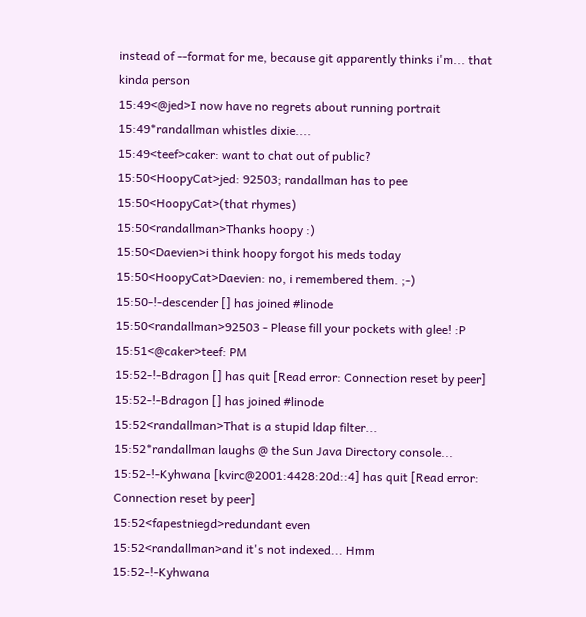instead of --format for me, because git apparently thinks i'm... that kinda person
15:49<@jed>I now have no regrets about running portrait
15:49*randallman whistles dixie....
15:49<teef>caker: want to chat out of public?
15:50<HoopyCat>jed: 92503; randallman has to pee
15:50<HoopyCat>(that rhymes)
15:50<randallman>Thanks hoopy :)
15:50<Daevien>i think hoopy forgot his meds today
15:50<HoopyCat>Daevien: no, i remembered them. ;-)
15:50-!-descender [] has joined #linode
15:50<randallman>92503 - Please fill your pockets with glee! :P
15:51<@caker>teef: PM
15:52-!-Bdragon [] has quit [Read error: Connection reset by peer]
15:52-!-Bdragon [] has joined #linode
15:52<randallman>That is a stupid ldap filter...
15:52*randallman laughs @ the Sun Java Directory console...
15:52-!-Kyhwana [kvirc@2001:4428:20d::4] has quit [Read error: Connection reset by peer]
15:52<fapestniegd>redundant even
15:52<randallman>and it's not indexed... Hmm
15:52-!-Kyhwana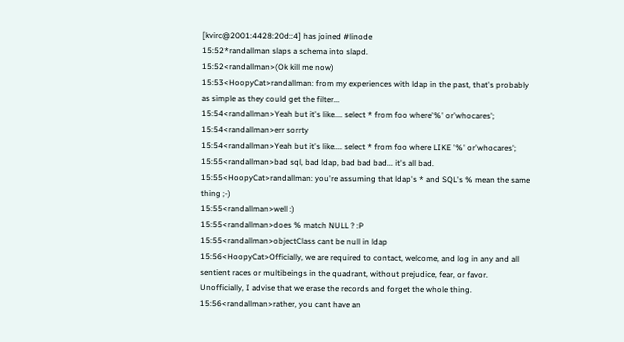[kvirc@2001:4428:20d::4] has joined #linode
15:52*randallman slaps a schema into slapd.
15:52<randallman>(Ok kill me now)
15:53<HoopyCat>randallman: from my experiences with ldap in the past, that's probably as simple as they could get the filter...
15:54<randallman>Yeah but it's like.... select * from foo where'%' or'whocares';
15:54<randallman>err sorrty
15:54<randallman>Yeah but it's like.... select * from foo where LIKE '%' or'whocares';
15:55<randallman>bad sql, bad ldap, bad bad bad... it's all bad.
15:55<HoopyCat>randallman: you're assuming that ldap's * and SQL's % mean the same thing ;-)
15:55<randallman>well :)
15:55<randallman>does % match NULL ? :P
15:55<randallman>objectClass cant be null in ldap
15:56<HoopyCat>Officially, we are required to contact, welcome, and log in any and all sentient races or multibeings in the quadrant, without prejudice, fear, or favor. Unofficially, I advise that we erase the records and forget the whole thing.
15:56<randallman>rather, you cant have an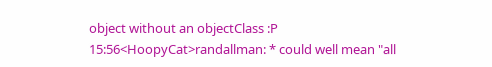object without an objectClass :P
15:56<HoopyCat>randallman: * could well mean "all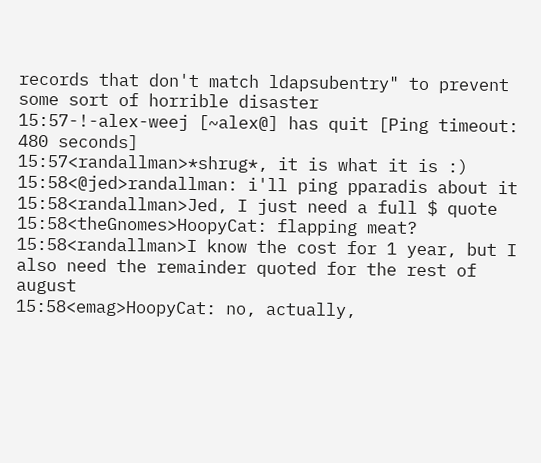records that don't match ldapsubentry" to prevent some sort of horrible disaster
15:57-!-alex-weej [~alex@] has quit [Ping timeout: 480 seconds]
15:57<randallman>*shrug*, it is what it is :)
15:58<@jed>randallman: i'll ping pparadis about it
15:58<randallman>Jed, I just need a full $ quote
15:58<theGnomes>HoopyCat: flapping meat?
15:58<randallman>I know the cost for 1 year, but I also need the remainder quoted for the rest of august
15:58<emag>HoopyCat: no, actually,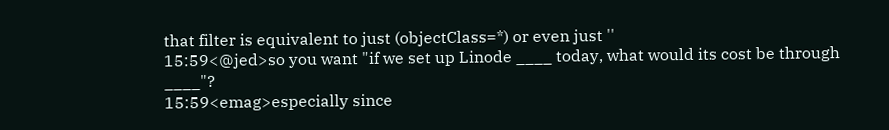that filter is equivalent to just (objectClass=*) or even just ''
15:59<@jed>so you want "if we set up Linode ____ today, what would its cost be through ____"?
15:59<emag>especially since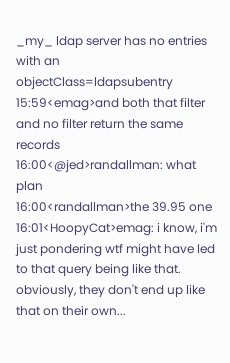_my_ ldap server has no entries with an objectClass=ldapsubentry
15:59<emag>and both that filter and no filter return the same records
16:00<@jed>randallman: what plan
16:00<randallman>the 39.95 one
16:01<HoopyCat>emag: i know, i'm just pondering wtf might have led to that query being like that. obviously, they don't end up like that on their own...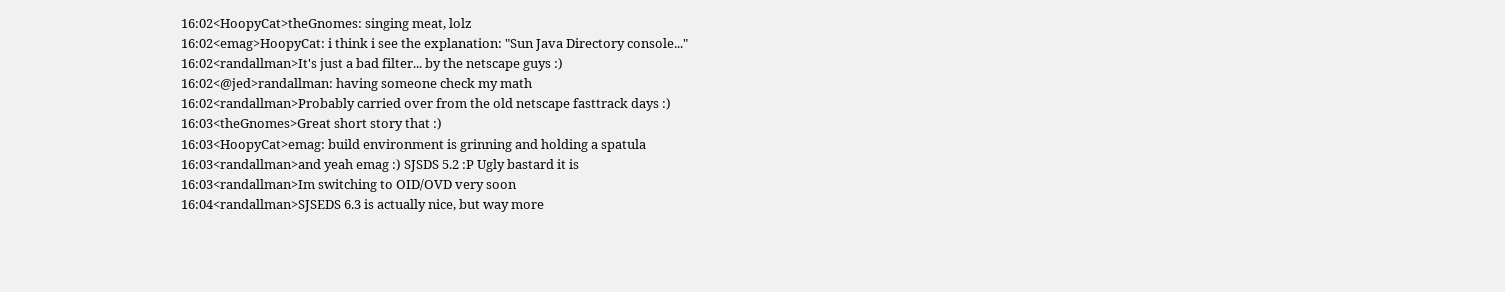16:02<HoopyCat>theGnomes: singing meat, lolz
16:02<emag>HoopyCat: i think i see the explanation: "Sun Java Directory console..."
16:02<randallman>It's just a bad filter... by the netscape guys :)
16:02<@jed>randallman: having someone check my math
16:02<randallman>Probably carried over from the old netscape fasttrack days :)
16:03<theGnomes>Great short story that :)
16:03<HoopyCat>emag: build environment is grinning and holding a spatula
16:03<randallman>and yeah emag :) SJSDS 5.2 :P Ugly bastard it is
16:03<randallman>Im switching to OID/OVD very soon
16:04<randallman>SJSEDS 6.3 is actually nice, but way more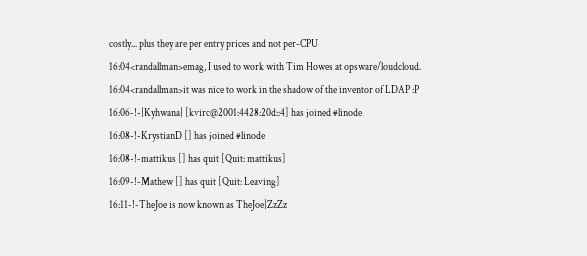costly... plus they are per entry prices and not per-CPU
16:04<randallman>emag, I used to work with Tim Howes at opsware/loudcloud.
16:04<randallman>it was nice to work in the shadow of the inventor of LDAP :P
16:06-!-|Kyhwana| [kvirc@2001:4428:20d::4] has joined #linode
16:08-!-KrystianD [] has joined #linode
16:08-!-mattikus [] has quit [Quit: mattikus]
16:09-!-Mathew [] has quit [Quit: Leaving]
16:11-!-TheJoe is now known as TheJoe|ZzZz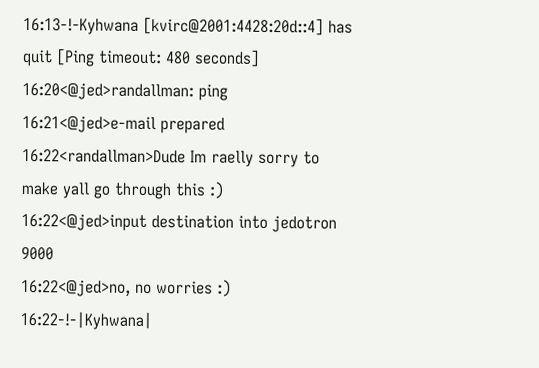16:13-!-Kyhwana [kvirc@2001:4428:20d::4] has quit [Ping timeout: 480 seconds]
16:20<@jed>randallman: ping
16:21<@jed>e-mail prepared
16:22<randallman>Dude Im raelly sorry to make yall go through this :)
16:22<@jed>input destination into jedotron 9000
16:22<@jed>no, no worries :)
16:22-!-|Kyhwana|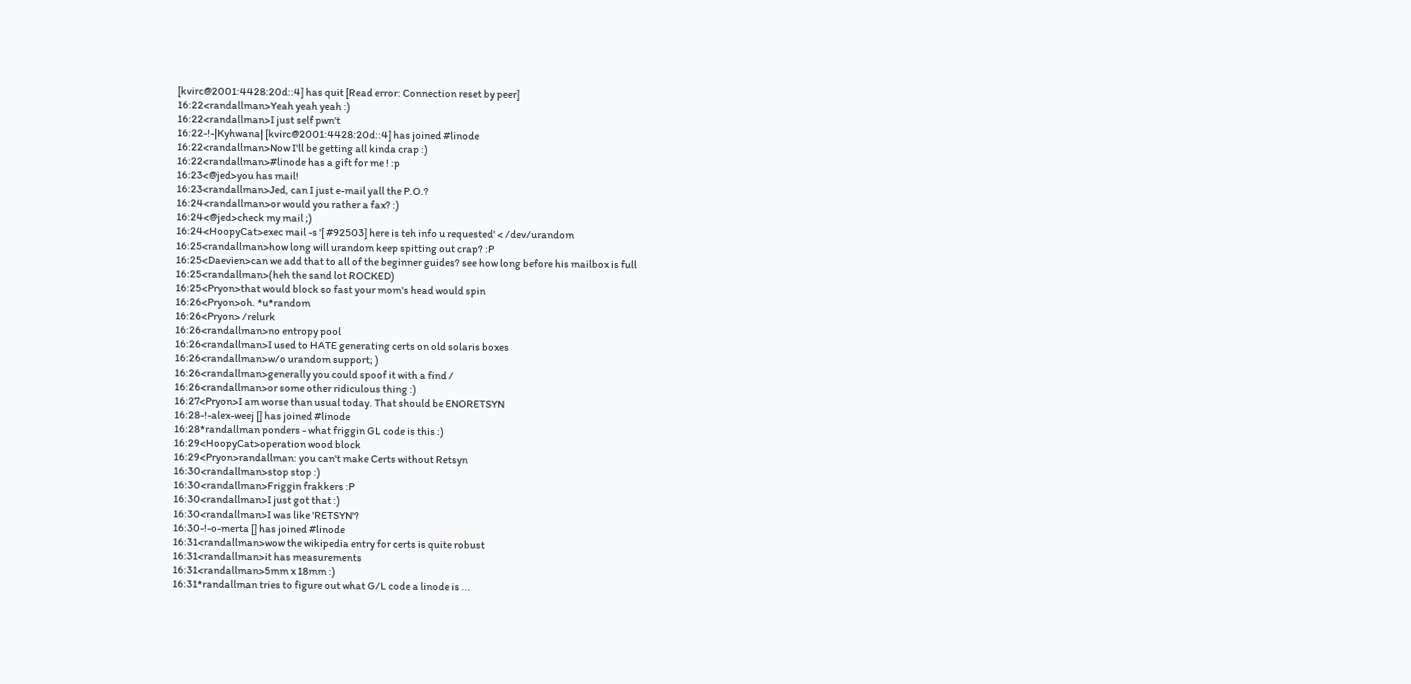[kvirc@2001:4428:20d::4] has quit [Read error: Connection reset by peer]
16:22<randallman>Yeah yeah yeah :)
16:22<randallman>I just self pwn't
16:22-!-|Kyhwana| [kvirc@2001:4428:20d::4] has joined #linode
16:22<randallman>Now I'll be getting all kinda crap :)
16:22<randallman>#linode has a gift for me ! :p
16:23<@jed>you has mail!
16:23<randallman>Jed, can I just e-mail yall the P.O.?
16:24<randallman>or would you rather a fax? :)
16:24<@jed>check my mail ;)
16:24<HoopyCat>exec mail -s '[ #92503] here is teh info u requested' < /dev/urandom
16:25<randallman>how long will urandom keep spitting out crap? :P
16:25<Daevien>can we add that to all of the beginner guides? see how long before his mailbox is full
16:25<randallman>(heh the sand lot ROCKED)
16:25<Pryon>that would block so fast your mom's head would spin
16:26<Pryon>oh. *u*random
16:26<Pryon> /relurk
16:26<randallman>no entropy pool
16:26<randallman>I used to HATE generating certs on old solaris boxes
16:26<randallman>w/o urandom support; )
16:26<randallman>generally you could spoof it with a find /
16:26<randallman>or some other ridiculous thing :)
16:27<Pryon>I am worse than usual today. That should be ENORETSYN
16:28-!-alex-weej [] has joined #linode
16:28*randallman ponders - what friggin GL code is this :)
16:29<HoopyCat>operation wood block
16:29<Pryon>randallman: you can't make Certs without Retsyn
16:30<randallman>stop stop :)
16:30<randallman>Friggin frakkers :P
16:30<randallman>I just got that :)
16:30<randallman>I was like 'RETSYN'?
16:30-!-o-merta [] has joined #linode
16:31<randallman>wow the wikipedia entry for certs is quite robust
16:31<randallman>it has measurements
16:31<randallman>5mm x 18mm :)
16:31*randallman tries to figure out what G/L code a linode is ...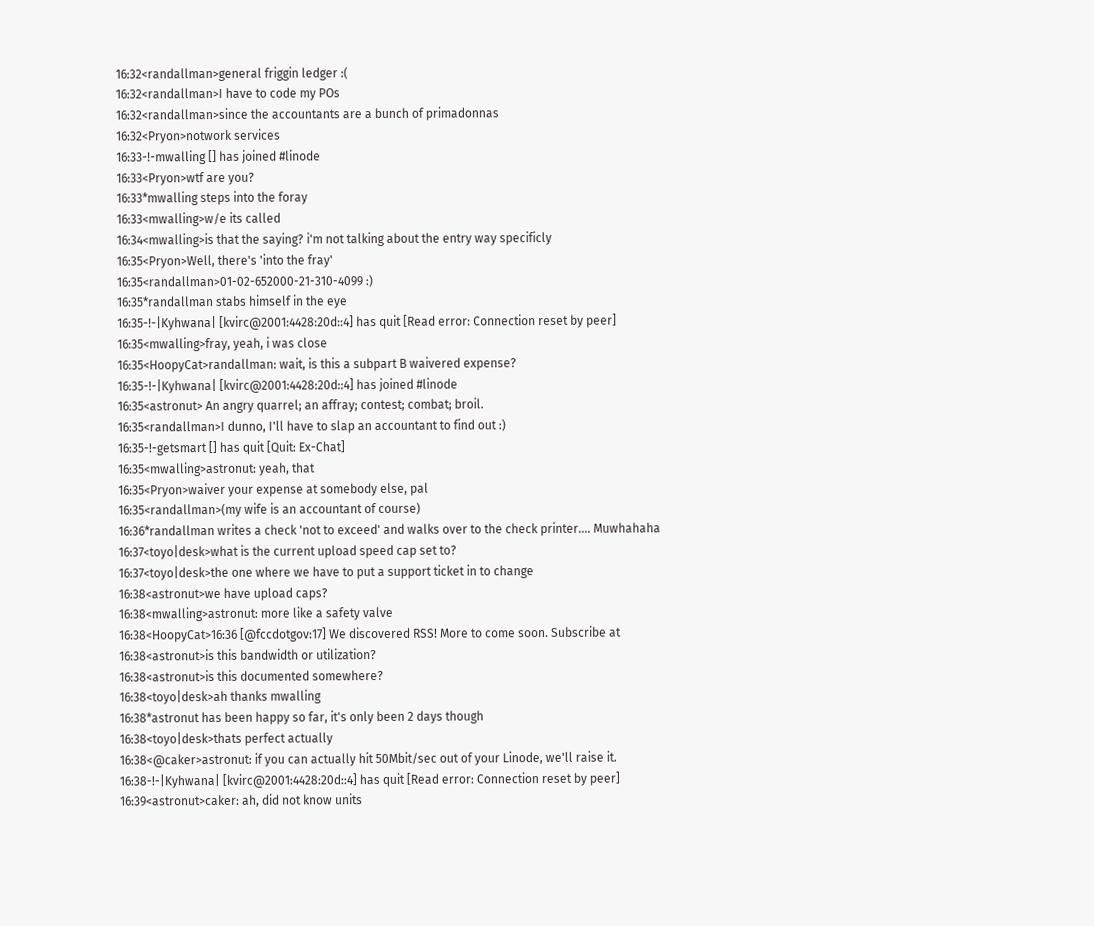16:32<randallman>general friggin ledger :(
16:32<randallman>I have to code my POs
16:32<randallman>since the accountants are a bunch of primadonnas
16:32<Pryon>notwork services
16:33-!-mwalling [] has joined #linode
16:33<Pryon>wtf are you?
16:33*mwalling steps into the foray
16:33<mwalling>w/e its called
16:34<mwalling>is that the saying? i'm not talking about the entry way specificly
16:35<Pryon>Well, there's 'into the fray'
16:35<randallman>01-02-652000-21-310-4099 :)
16:35*randallman stabs himself in the eye
16:35-!-|Kyhwana| [kvirc@2001:4428:20d::4] has quit [Read error: Connection reset by peer]
16:35<mwalling>fray, yeah, i was close
16:35<HoopyCat>randallman: wait, is this a subpart B waivered expense?
16:35-!-|Kyhwana| [kvirc@2001:4428:20d::4] has joined #linode
16:35<astronut> An angry quarrel; an affray; contest; combat; broil.
16:35<randallman>I dunno, I'll have to slap an accountant to find out :)
16:35-!-getsmart [] has quit [Quit: Ex-Chat]
16:35<mwalling>astronut: yeah, that
16:35<Pryon>waiver your expense at somebody else, pal
16:35<randallman>(my wife is an accountant of course)
16:36*randallman writes a check 'not to exceed' and walks over to the check printer.... Muwhahaha
16:37<toyo|desk>what is the current upload speed cap set to?
16:37<toyo|desk>the one where we have to put a support ticket in to change
16:38<astronut>we have upload caps?
16:38<mwalling>astronut: more like a safety valve
16:38<HoopyCat>16:36 [@fccdotgov:17] We discovered RSS! More to come soon. Subscribe at
16:38<astronut>is this bandwidth or utilization?
16:38<astronut>is this documented somewhere?
16:38<toyo|desk>ah thanks mwalling
16:38*astronut has been happy so far, it's only been 2 days though
16:38<toyo|desk>thats perfect actually
16:38<@caker>astronut: if you can actually hit 50Mbit/sec out of your Linode, we'll raise it.
16:38-!-|Kyhwana| [kvirc@2001:4428:20d::4] has quit [Read error: Connection reset by peer]
16:39<astronut>caker: ah, did not know units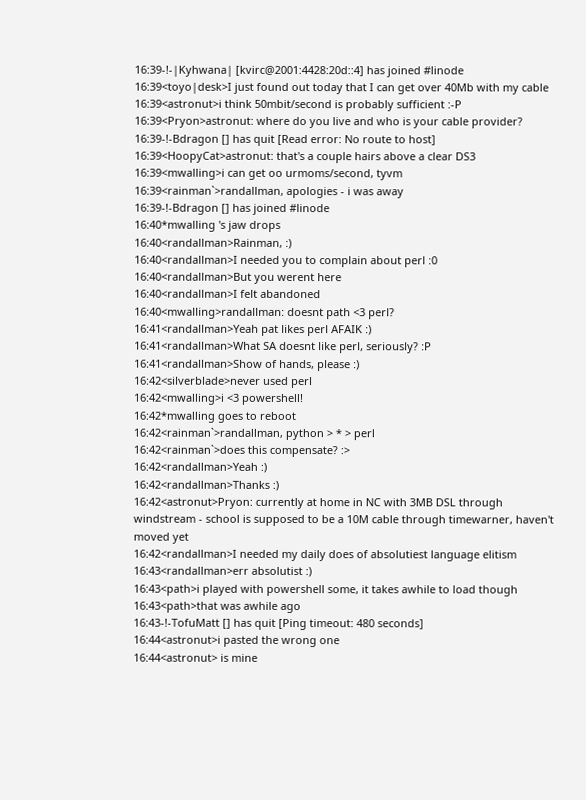16:39-!-|Kyhwana| [kvirc@2001:4428:20d::4] has joined #linode
16:39<toyo|desk>I just found out today that I can get over 40Mb with my cable
16:39<astronut>i think 50mbit/second is probably sufficient :-P
16:39<Pryon>astronut: where do you live and who is your cable provider?
16:39-!-Bdragon [] has quit [Read error: No route to host]
16:39<HoopyCat>astronut: that's a couple hairs above a clear DS3
16:39<mwalling>i can get oo urmoms/second, tyvm
16:39<rainman`>randallman, apologies - i was away
16:39-!-Bdragon [] has joined #linode
16:40*mwalling 's jaw drops
16:40<randallman>Rainman, :)
16:40<randallman>I needed you to complain about perl :0
16:40<randallman>But you werent here
16:40<randallman>I felt abandoned
16:40<mwalling>randallman: doesnt path <3 perl?
16:41<randallman>Yeah pat likes perl AFAIK :)
16:41<randallman>What SA doesnt like perl, seriously? :P
16:41<randallman>Show of hands, please :)
16:42<silverblade>never used perl
16:42<mwalling>i <3 powershell!
16:42*mwalling goes to reboot
16:42<rainman`>randallman, python > * > perl
16:42<rainman`>does this compensate? :>
16:42<randallman>Yeah :)
16:42<randallman>Thanks :)
16:42<astronut>Pryon: currently at home in NC with 3MB DSL through windstream - school is supposed to be a 10M cable through timewarner, haven't moved yet
16:42<randallman>I needed my daily does of absolutiest language elitism
16:43<randallman>err absolutist :)
16:43<path>i played with powershell some, it takes awhile to load though
16:43<path>that was awhile ago
16:43-!-TofuMatt [] has quit [Ping timeout: 480 seconds]
16:44<astronut>i pasted the wrong one
16:44<astronut> is mine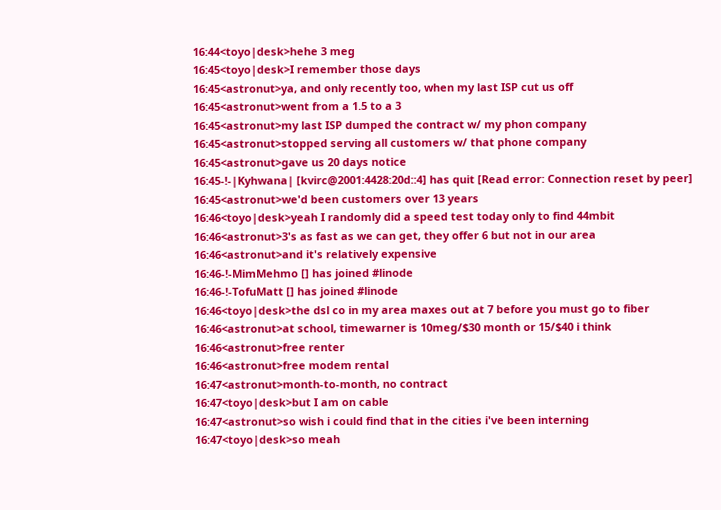16:44<toyo|desk>hehe 3 meg
16:45<toyo|desk>I remember those days
16:45<astronut>ya, and only recently too, when my last ISP cut us off
16:45<astronut>went from a 1.5 to a 3
16:45<astronut>my last ISP dumped the contract w/ my phon company
16:45<astronut>stopped serving all customers w/ that phone company
16:45<astronut>gave us 20 days notice
16:45-!-|Kyhwana| [kvirc@2001:4428:20d::4] has quit [Read error: Connection reset by peer]
16:45<astronut>we'd been customers over 13 years
16:46<toyo|desk>yeah I randomly did a speed test today only to find 44mbit
16:46<astronut>3's as fast as we can get, they offer 6 but not in our area
16:46<astronut>and it's relatively expensive
16:46-!-MimMehmo [] has joined #linode
16:46-!-TofuMatt [] has joined #linode
16:46<toyo|desk>the dsl co in my area maxes out at 7 before you must go to fiber
16:46<astronut>at school, timewarner is 10meg/$30 month or 15/$40 i think
16:46<astronut>free renter
16:46<astronut>free modem rental
16:47<astronut>month-to-month, no contract
16:47<toyo|desk>but I am on cable
16:47<astronut>so wish i could find that in the cities i've been interning
16:47<toyo|desk>so meah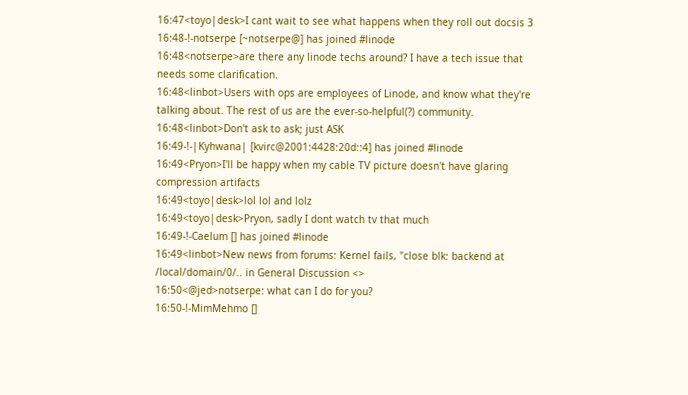16:47<toyo|desk>I cant wait to see what happens when they roll out docsis 3
16:48-!-notserpe [~notserpe@] has joined #linode
16:48<notserpe>are there any linode techs around? I have a tech issue that needs some clarification.
16:48<linbot>Users with ops are employees of Linode, and know what they're talking about. The rest of us are the ever-so-helpful(?) community.
16:48<linbot>Don't ask to ask; just ASK
16:49-!-|Kyhwana| [kvirc@2001:4428:20d::4] has joined #linode
16:49<Pryon>I'll be happy when my cable TV picture doesn't have glaring compression artifacts
16:49<toyo|desk>lol lol and lolz
16:49<toyo|desk>Pryon, sadly I dont watch tv that much
16:49-!-Caelum [] has joined #linode
16:49<linbot>New news from forums: Kernel fails, "close blk: backend at /local/domain/0/.. in General Discussion <>
16:50<@jed>notserpe: what can I do for you?
16:50-!-MimMehmo []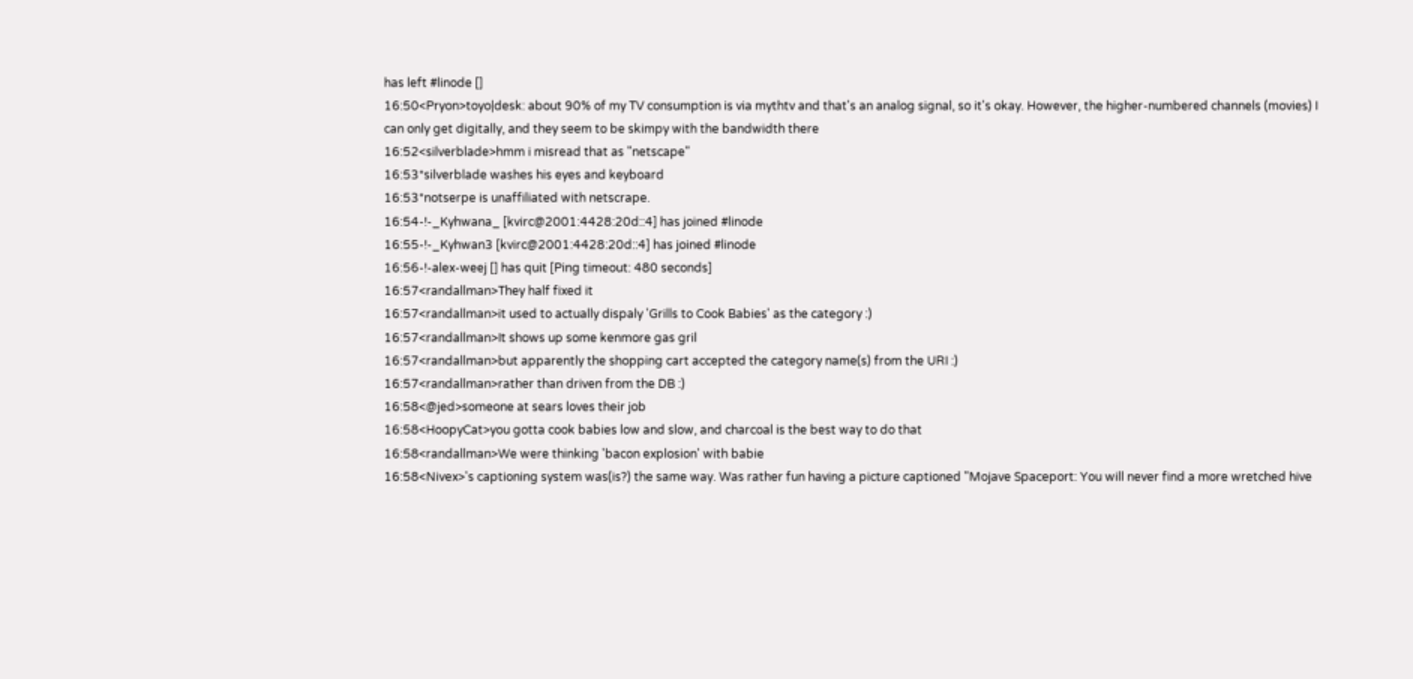has left #linode []
16:50<Pryon>toyo|desk: about 90% of my TV consumption is via mythtv and that's an analog signal, so it's okay. However, the higher-numbered channels (movies) I can only get digitally, and they seem to be skimpy with the bandwidth there
16:52<silverblade>hmm i misread that as "netscape"
16:53*silverblade washes his eyes and keyboard
16:53*notserpe is unaffiliated with netscrape.
16:54-!-_Kyhwana_ [kvirc@2001:4428:20d::4] has joined #linode
16:55-!-_Kyhwan3 [kvirc@2001:4428:20d::4] has joined #linode
16:56-!-alex-weej [] has quit [Ping timeout: 480 seconds]
16:57<randallman>They half fixed it
16:57<randallman>it used to actually dispaly 'Grills to Cook Babies' as the category :)
16:57<randallman>It shows up some kenmore gas gril
16:57<randallman>but apparently the shopping cart accepted the category name(s) from the URI :)
16:57<randallman>rather than driven from the DB :)
16:58<@jed>someone at sears loves their job
16:58<HoopyCat>you gotta cook babies low and slow, and charcoal is the best way to do that
16:58<randallman>We were thinking 'bacon explosion' with babie
16:58<Nivex>'s captioning system was(is?) the same way. Was rather fun having a picture captioned "Mojave Spaceport: You will never find a more wretched hive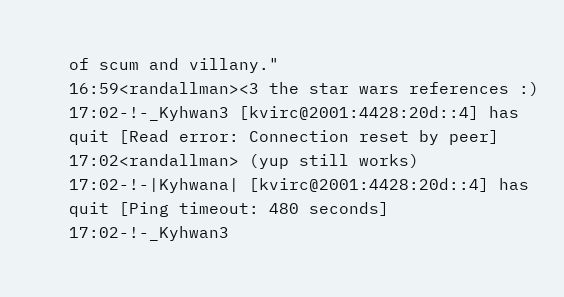of scum and villany."
16:59<randallman><3 the star wars references :)
17:02-!-_Kyhwan3 [kvirc@2001:4428:20d::4] has quit [Read error: Connection reset by peer]
17:02<randallman> (yup still works)
17:02-!-|Kyhwana| [kvirc@2001:4428:20d::4] has quit [Ping timeout: 480 seconds]
17:02-!-_Kyhwan3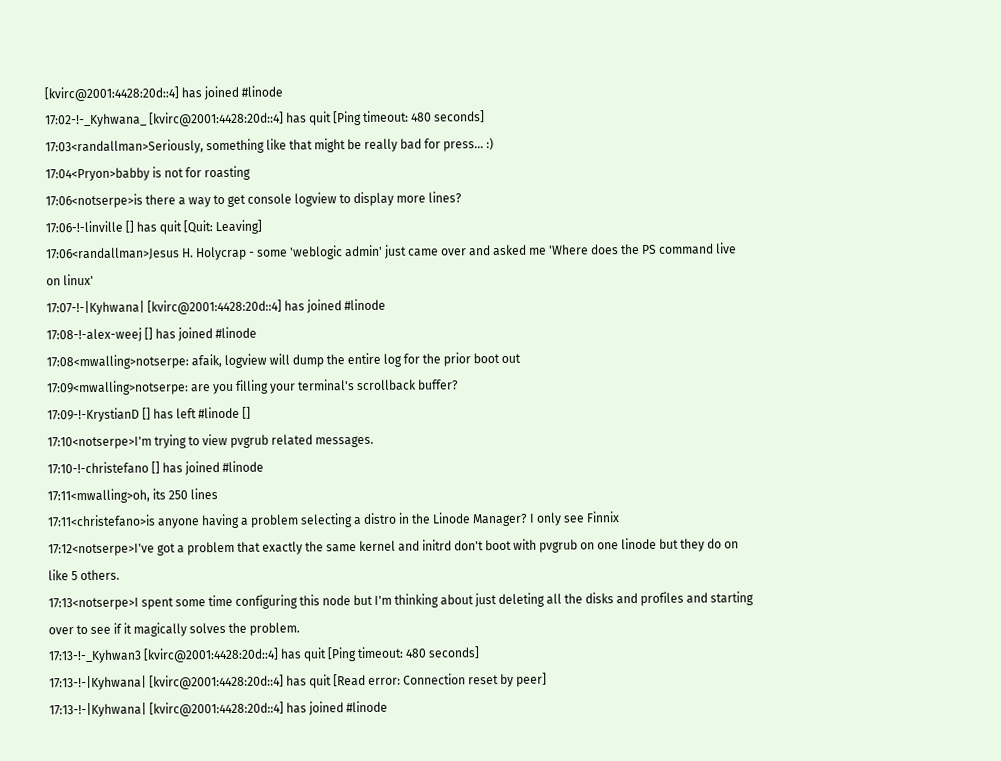[kvirc@2001:4428:20d::4] has joined #linode
17:02-!-_Kyhwana_ [kvirc@2001:4428:20d::4] has quit [Ping timeout: 480 seconds]
17:03<randallman>Seriously, something like that might be really bad for press... :)
17:04<Pryon>babby is not for roasting
17:06<notserpe>is there a way to get console logview to display more lines?
17:06-!-linville [] has quit [Quit: Leaving]
17:06<randallman>Jesus H. Holycrap - some 'weblogic admin' just came over and asked me 'Where does the PS command live on linux'
17:07-!-|Kyhwana| [kvirc@2001:4428:20d::4] has joined #linode
17:08-!-alex-weej [] has joined #linode
17:08<mwalling>notserpe: afaik, logview will dump the entire log for the prior boot out
17:09<mwalling>notserpe: are you filling your terminal's scrollback buffer?
17:09-!-KrystianD [] has left #linode []
17:10<notserpe>I'm trying to view pvgrub related messages.
17:10-!-christefano [] has joined #linode
17:11<mwalling>oh, its 250 lines
17:11<christefano>is anyone having a problem selecting a distro in the Linode Manager? I only see Finnix
17:12<notserpe>I've got a problem that exactly the same kernel and initrd don't boot with pvgrub on one linode but they do on like 5 others.
17:13<notserpe>I spent some time configuring this node but I'm thinking about just deleting all the disks and profiles and starting over to see if it magically solves the problem.
17:13-!-_Kyhwan3 [kvirc@2001:4428:20d::4] has quit [Ping timeout: 480 seconds]
17:13-!-|Kyhwana| [kvirc@2001:4428:20d::4] has quit [Read error: Connection reset by peer]
17:13-!-|Kyhwana| [kvirc@2001:4428:20d::4] has joined #linode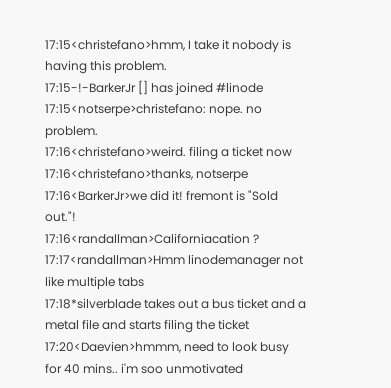17:15<christefano>hmm, I take it nobody is having this problem.
17:15-!-BarkerJr [] has joined #linode
17:15<notserpe>christefano: nope. no problem.
17:16<christefano>weird. filing a ticket now
17:16<christefano>thanks, notserpe
17:16<BarkerJr>we did it! fremont is "Sold out."!
17:16<randallman>Californiacation ?
17:17<randallman>Hmm linodemanager not like multiple tabs
17:18*silverblade takes out a bus ticket and a metal file and starts filing the ticket
17:20<Daevien>hmmm, need to look busy for 40 mins.. i'm soo unmotivated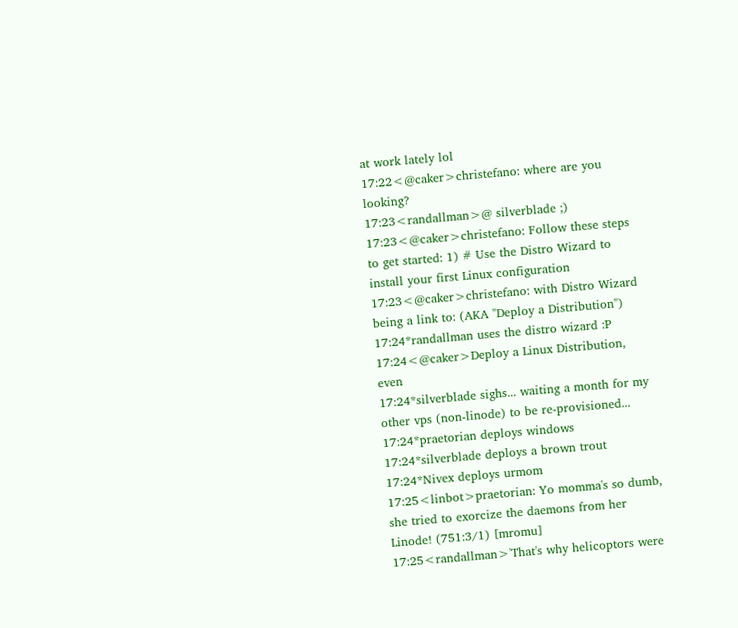at work lately lol
17:22<@caker>christefano: where are you looking?
17:23<randallman>@ silverblade ;)
17:23<@caker>christefano: Follow these steps to get started: 1) # Use the Distro Wizard to install your first Linux configuration
17:23<@caker>christefano: with Distro Wizard being a link to: (AKA "Deploy a Distribution")
17:24*randallman uses the distro wizard :P
17:24<@caker>Deploy a Linux Distribution, even
17:24*silverblade sighs... waiting a month for my other vps (non-linode) to be re-provisioned...
17:24*praetorian deploys windows
17:24*silverblade deploys a brown trout
17:24*Nivex deploys urmom
17:25<linbot>praetorian: Yo momma's so dumb, she tried to exorcize the daemons from her Linode! (751:3/1) [mromu]
17:25<randallman>'That's why helicoptors were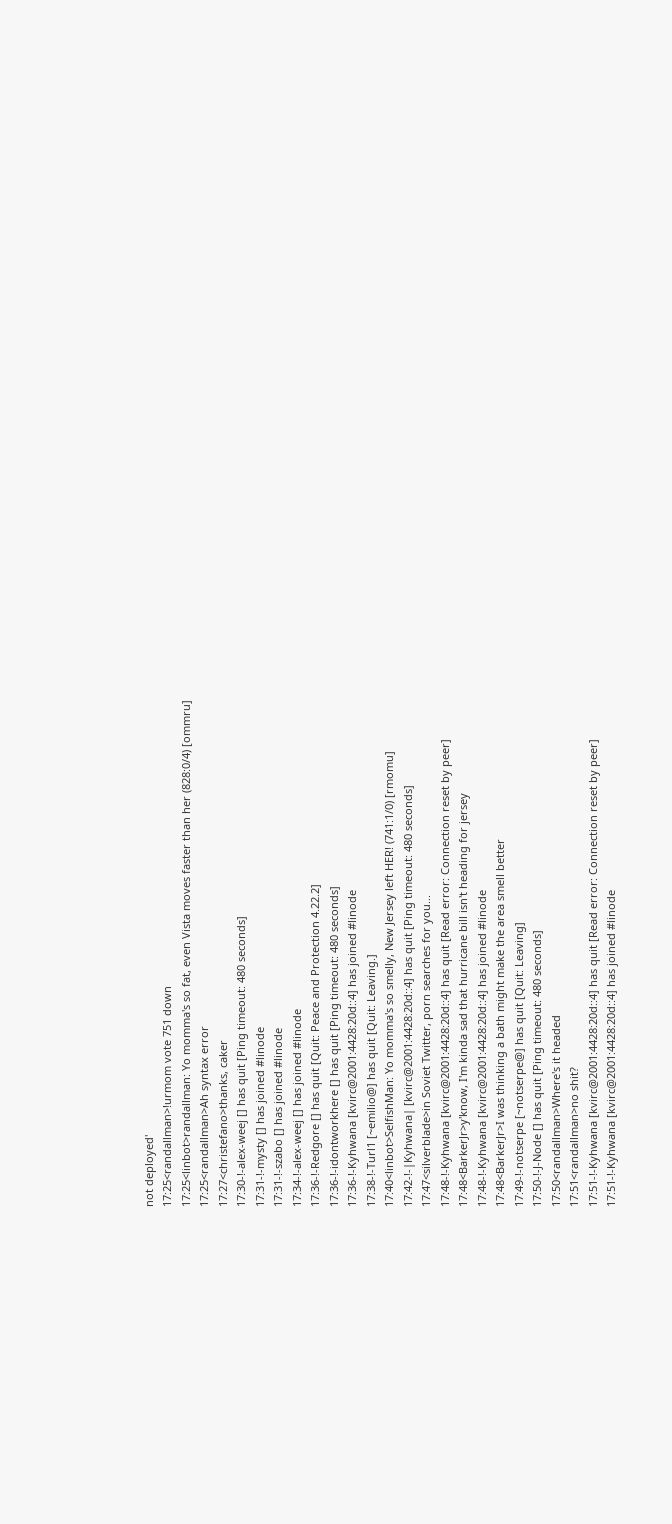not deployed'
17:25<randallman>!urmom vote 751 down
17:25<linbot>randallman: Yo momma's so fat, even Vista moves faster than her (828:0/4) [ommru]
17:25<randallman>Ah syntax error
17:27<christefano>thanks, caker
17:30-!-alex-weej [] has quit [Ping timeout: 480 seconds]
17:31-!-mysty [] has joined #linode
17:31-!-szabo [] has joined #linode
17:34-!-alex-weej [] has joined #linode
17:36-!-Redgore [] has quit [Quit: Peace and Protection 4.22.2]
17:36-!-idontworkhere [] has quit [Ping timeout: 480 seconds]
17:36-!-Kyhwana [kvirc@2001:4428:20d::4] has joined #linode
17:38-!-Turl1 [~emilio@] has quit [Quit: Leaving.]
17:40<linbot>SelfishMan: Yo momma's so smelly, New Jersey left HER! (741:1/0) [rmomu]
17:42-!-|Kyhwana| [kvirc@2001:4428:20d::4] has quit [Ping timeout: 480 seconds]
17:47<silverblade>in Soviet Twitter, porn searches for you...
17:48-!-Kyhwana [kvirc@2001:4428:20d::4] has quit [Read error: Connection reset by peer]
17:48<BarkerJr>y'know, I'm kinda sad that hurricane bill isn't heading for jersey
17:48-!-Kyhwana [kvirc@2001:4428:20d::4] has joined #linode
17:48<BarkerJr>I was thinking a bath might make the area smell better
17:49-!-notserpe [~notserpe@] has quit [Quit: Leaving]
17:50-!-J-Node [] has quit [Ping timeout: 480 seconds]
17:50<randallman>Where's it headed
17:51<randallman>no shit?
17:51-!-Kyhwana [kvirc@2001:4428:20d::4] has quit [Read error: Connection reset by peer]
17:51-!-Kyhwana [kvirc@2001:4428:20d::4] has joined #linode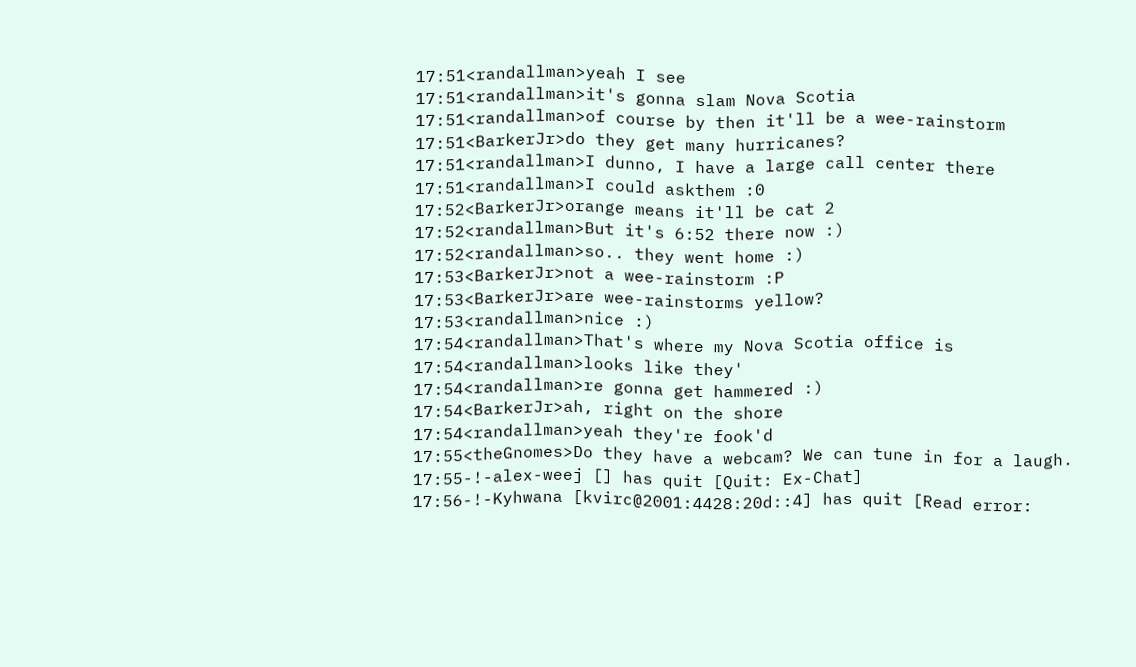17:51<randallman>yeah I see
17:51<randallman>it's gonna slam Nova Scotia
17:51<randallman>of course by then it'll be a wee-rainstorm
17:51<BarkerJr>do they get many hurricanes?
17:51<randallman>I dunno, I have a large call center there
17:51<randallman>I could askthem :0
17:52<BarkerJr>orange means it'll be cat 2
17:52<randallman>But it's 6:52 there now :)
17:52<randallman>so.. they went home :)
17:53<BarkerJr>not a wee-rainstorm :P
17:53<BarkerJr>are wee-rainstorms yellow?
17:53<randallman>nice :)
17:54<randallman>That's where my Nova Scotia office is
17:54<randallman>looks like they'
17:54<randallman>re gonna get hammered :)
17:54<BarkerJr>ah, right on the shore
17:54<randallman>yeah they're fook'd
17:55<theGnomes>Do they have a webcam? We can tune in for a laugh.
17:55-!-alex-weej [] has quit [Quit: Ex-Chat]
17:56-!-Kyhwana [kvirc@2001:4428:20d::4] has quit [Read error: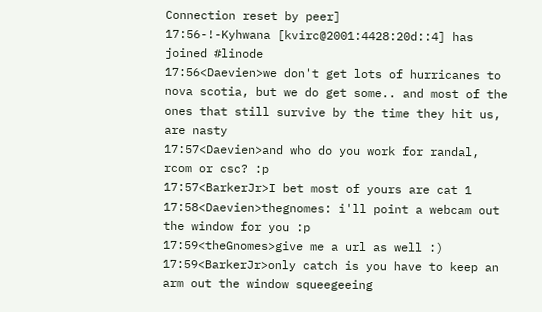Connection reset by peer]
17:56-!-Kyhwana [kvirc@2001:4428:20d::4] has joined #linode
17:56<Daevien>we don't get lots of hurricanes to nova scotia, but we do get some.. and most of the ones that still survive by the time they hit us, are nasty
17:57<Daevien>and who do you work for randal, rcom or csc? :p
17:57<BarkerJr>I bet most of yours are cat 1
17:58<Daevien>thegnomes: i'll point a webcam out the window for you :p
17:59<theGnomes>give me a url as well :)
17:59<BarkerJr>only catch is you have to keep an arm out the window squeegeeing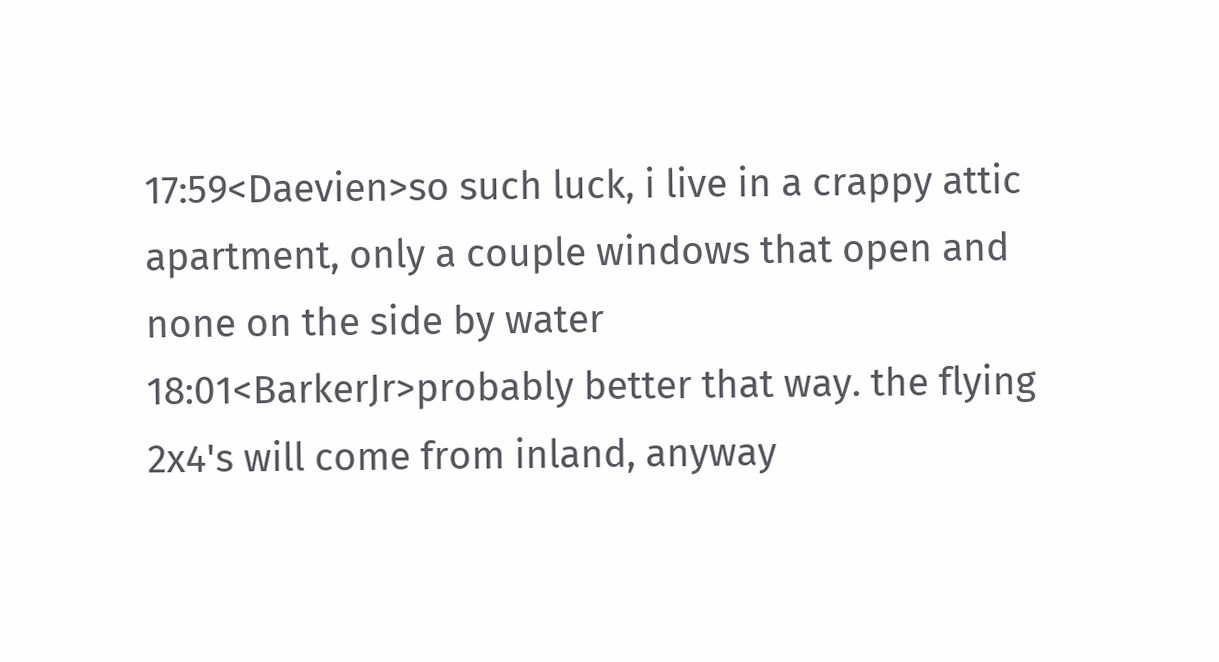17:59<Daevien>so such luck, i live in a crappy attic apartment, only a couple windows that open and none on the side by water
18:01<BarkerJr>probably better that way. the flying 2x4's will come from inland, anyway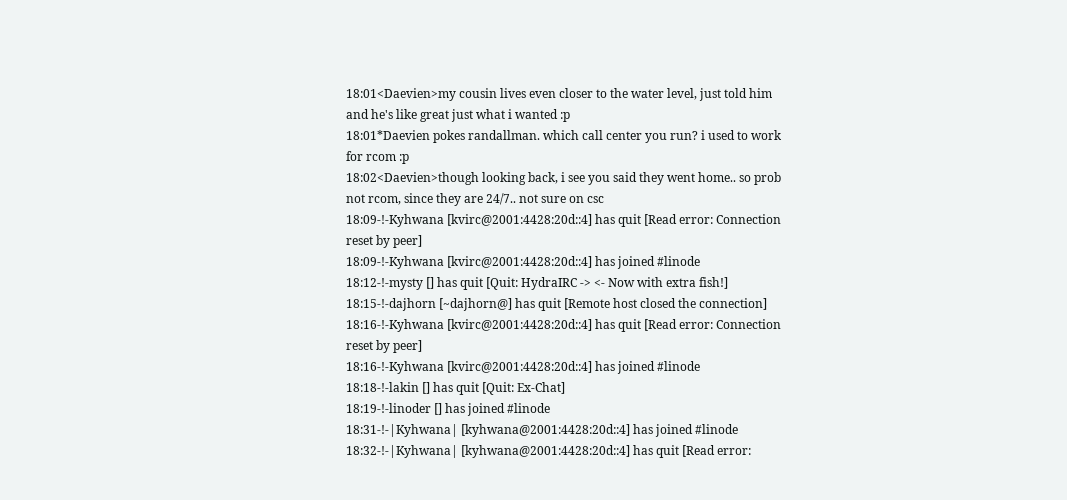18:01<Daevien>my cousin lives even closer to the water level, just told him and he's like great just what i wanted :p
18:01*Daevien pokes randallman. which call center you run? i used to work for rcom :p
18:02<Daevien>though looking back, i see you said they went home.. so prob not rcom, since they are 24/7.. not sure on csc
18:09-!-Kyhwana [kvirc@2001:4428:20d::4] has quit [Read error: Connection reset by peer]
18:09-!-Kyhwana [kvirc@2001:4428:20d::4] has joined #linode
18:12-!-mysty [] has quit [Quit: HydraIRC -> <- Now with extra fish!]
18:15-!-dajhorn [~dajhorn@] has quit [Remote host closed the connection]
18:16-!-Kyhwana [kvirc@2001:4428:20d::4] has quit [Read error: Connection reset by peer]
18:16-!-Kyhwana [kvirc@2001:4428:20d::4] has joined #linode
18:18-!-lakin [] has quit [Quit: Ex-Chat]
18:19-!-linoder [] has joined #linode
18:31-!-|Kyhwana| [kyhwana@2001:4428:20d::4] has joined #linode
18:32-!-|Kyhwana| [kyhwana@2001:4428:20d::4] has quit [Read error: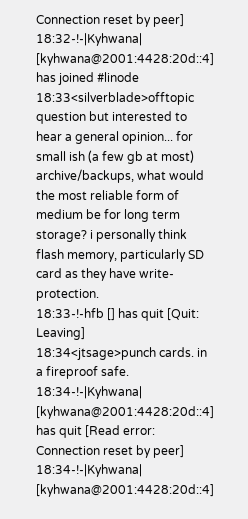Connection reset by peer]
18:32-!-|Kyhwana| [kyhwana@2001:4428:20d::4] has joined #linode
18:33<silverblade>offtopic question but interested to hear a general opinion... for small ish (a few gb at most) archive/backups, what would the most reliable form of medium be for long term storage? i personally think flash memory, particularly SD card as they have write-protection.
18:33-!-hfb [] has quit [Quit: Leaving]
18:34<jtsage>punch cards. in a fireproof safe.
18:34-!-|Kyhwana| [kyhwana@2001:4428:20d::4] has quit [Read error: Connection reset by peer]
18:34-!-|Kyhwana| [kyhwana@2001:4428:20d::4]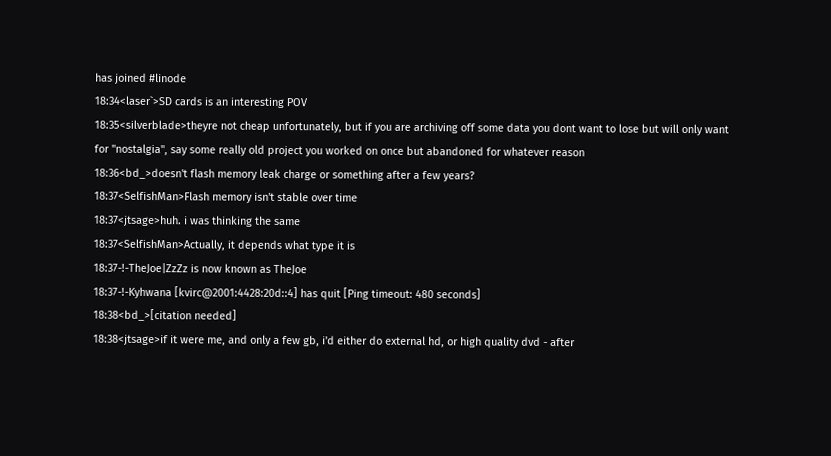has joined #linode
18:34<laser`>SD cards is an interesting POV
18:35<silverblade>theyre not cheap unfortunately, but if you are archiving off some data you dont want to lose but will only want for "nostalgia", say some really old project you worked on once but abandoned for whatever reason
18:36<bd_>doesn't flash memory leak charge or something after a few years?
18:37<SelfishMan>Flash memory isn't stable over time
18:37<jtsage>huh. i was thinking the same
18:37<SelfishMan>Actually, it depends what type it is
18:37-!-TheJoe|ZzZz is now known as TheJoe
18:37-!-Kyhwana [kvirc@2001:4428:20d::4] has quit [Ping timeout: 480 seconds]
18:38<bd_>[citation needed]
18:38<jtsage>if it were me, and only a few gb, i'd either do external hd, or high quality dvd - after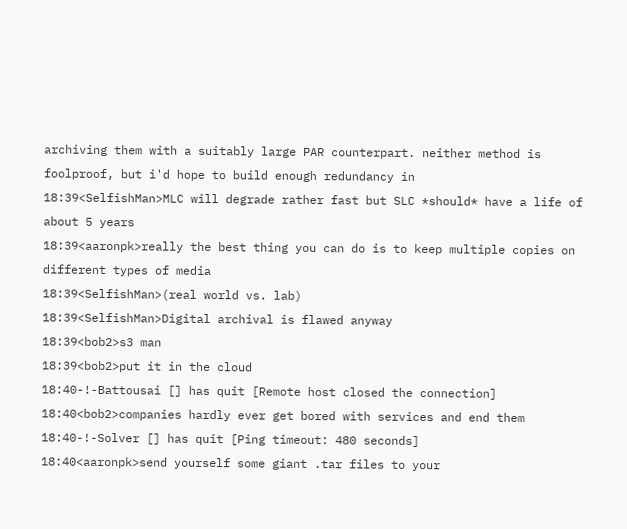archiving them with a suitably large PAR counterpart. neither method is foolproof, but i'd hope to build enough redundancy in
18:39<SelfishMan>MLC will degrade rather fast but SLC *should* have a life of about 5 years
18:39<aaronpk>really the best thing you can do is to keep multiple copies on different types of media
18:39<SelfishMan>(real world vs. lab)
18:39<SelfishMan>Digital archival is flawed anyway
18:39<bob2>s3 man
18:39<bob2>put it in the cloud
18:40-!-Battousai [] has quit [Remote host closed the connection]
18:40<bob2>companies hardly ever get bored with services and end them
18:40-!-Solver [] has quit [Ping timeout: 480 seconds]
18:40<aaronpk>send yourself some giant .tar files to your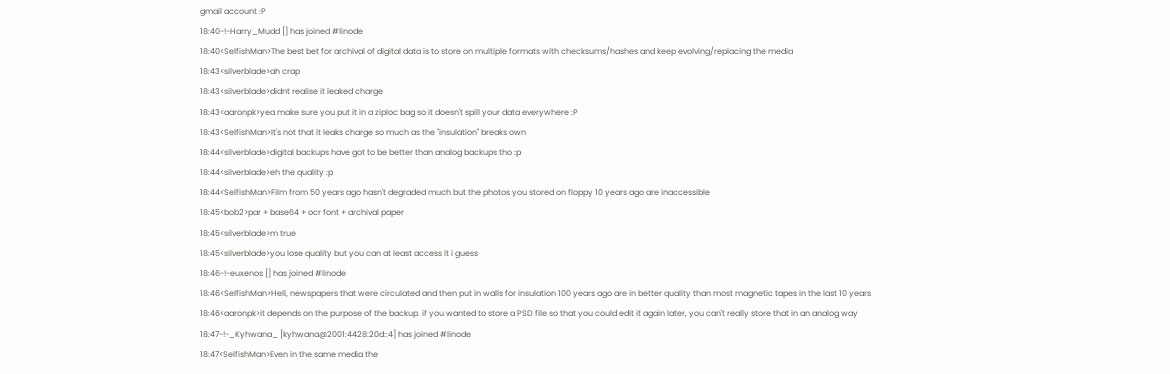gmail account :P
18:40-!-Harry_Mudd [] has joined #linode
18:40<SelfishMan>The best bet for archival of digital data is to store on multiple formats with checksums/hashes and keep evolving/replacing the media
18:43<silverblade>ah crap
18:43<silverblade>didnt realise it leaked charge
18:43<aaronpk>yea make sure you put it in a ziploc bag so it doesn't spill your data everywhere :P
18:43<SelfishMan>It's not that it leaks charge so much as the "insulation" breaks own
18:44<silverblade>digital backups have got to be better than analog backups tho :p
18:44<silverblade>eh the quality :p
18:44<SelfishMan>Film from 50 years ago hasn't degraded much but the photos you stored on floppy 10 years ago are inaccessible
18:45<bob2>par + base64 + ocr font + archival paper
18:45<silverblade>m true
18:45<silverblade>you lose quality but you can at least access it i guess
18:46-!-euxenos [] has joined #linode
18:46<SelfishMan>Hell, newspapers that were circulated and then put in walls for insulation 100 years ago are in better quality than most magnetic tapes in the last 10 years
18:46<aaronpk>it depends on the purpose of the backup. if you wanted to store a PSD file so that you could edit it again later, you can't really store that in an analog way
18:47-!-_Kyhwana_ [kyhwana@2001:4428:20d::4] has joined #linode
18:47<SelfishMan>Even in the same media the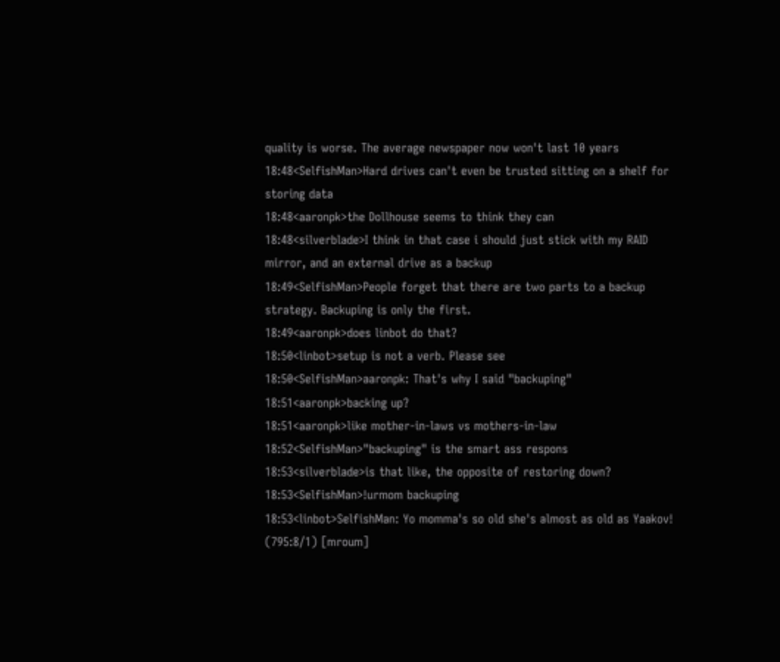quality is worse. The average newspaper now won't last 10 years
18:48<SelfishMan>Hard drives can't even be trusted sitting on a shelf for storing data
18:48<aaronpk>the Dollhouse seems to think they can
18:48<silverblade>I think in that case i should just stick with my RAID mirror, and an external drive as a backup
18:49<SelfishMan>People forget that there are two parts to a backup strategy. Backuping is only the first.
18:49<aaronpk>does linbot do that?
18:50<linbot>setup is not a verb. Please see
18:50<SelfishMan>aaronpk: That's why I said "backuping"
18:51<aaronpk>backing up?
18:51<aaronpk>like mother-in-laws vs mothers-in-law
18:52<SelfishMan>"backuping" is the smart ass respons
18:53<silverblade>is that like, the opposite of restoring down?
18:53<SelfishMan>!urmom backuping
18:53<linbot>SelfishMan: Yo momma's so old she's almost as old as Yaakov! (795:8/1) [mroum]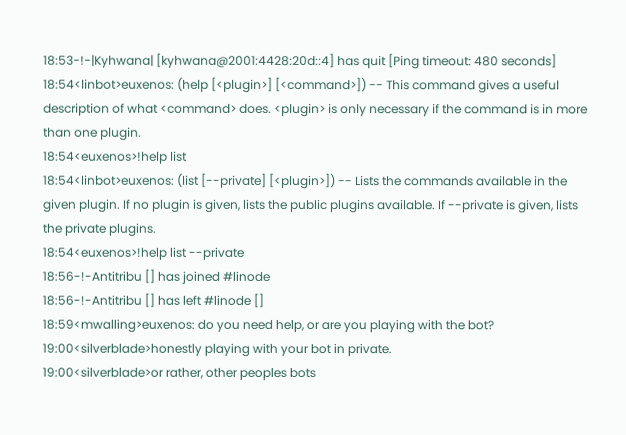18:53-!-|Kyhwana| [kyhwana@2001:4428:20d::4] has quit [Ping timeout: 480 seconds]
18:54<linbot>euxenos: (help [<plugin>] [<command>]) -- This command gives a useful description of what <command> does. <plugin> is only necessary if the command is in more than one plugin.
18:54<euxenos>!help list
18:54<linbot>euxenos: (list [--private] [<plugin>]) -- Lists the commands available in the given plugin. If no plugin is given, lists the public plugins available. If --private is given, lists the private plugins.
18:54<euxenos>!help list --private
18:56-!-Antitribu [] has joined #linode
18:56-!-Antitribu [] has left #linode []
18:59<mwalling>euxenos: do you need help, or are you playing with the bot?
19:00<silverblade>honestly playing with your bot in private.
19:00<silverblade>or rather, other peoples bots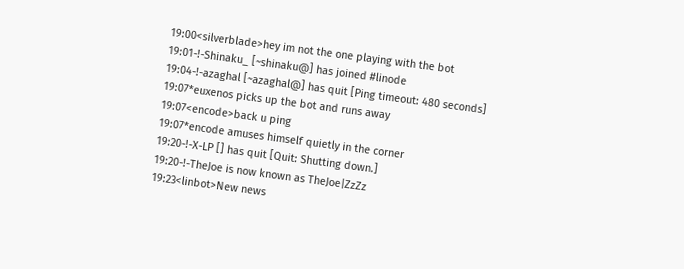19:00<silverblade>hey im not the one playing with the bot
19:01-!-Shinaku_ [~shinaku@] has joined #linode
19:04-!-azaghal [~azaghal@] has quit [Ping timeout: 480 seconds]
19:07*euxenos picks up the bot and runs away
19:07<encode>back u ping
19:07*encode amuses himself quietly in the corner
19:20-!-X-LP [] has quit [Quit: Shutting down.]
19:20-!-TheJoe is now known as TheJoe|ZzZz
19:23<linbot>New news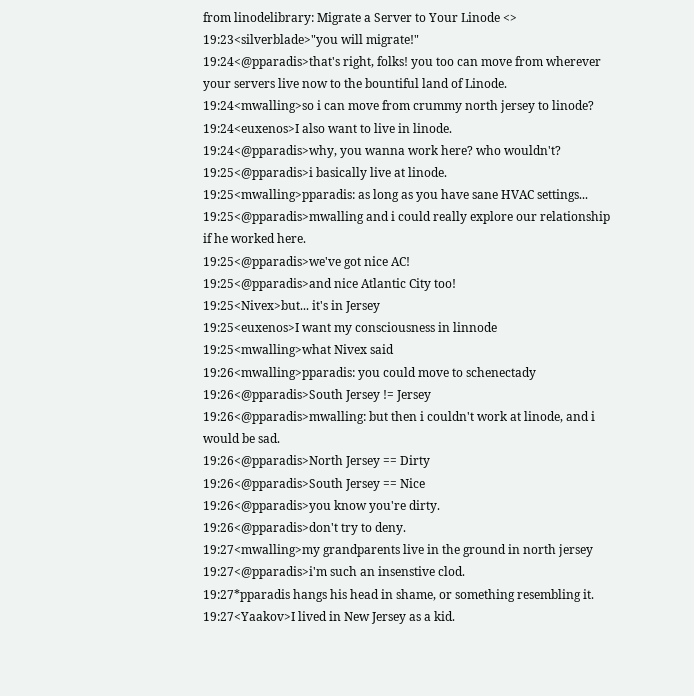from linodelibrary: Migrate a Server to Your Linode <>
19:23<silverblade>"you will migrate!"
19:24<@pparadis>that's right, folks! you too can move from wherever your servers live now to the bountiful land of Linode.
19:24<mwalling>so i can move from crummy north jersey to linode?
19:24<euxenos>I also want to live in linode.
19:24<@pparadis>why, you wanna work here? who wouldn't?
19:25<@pparadis>i basically live at linode.
19:25<mwalling>pparadis: as long as you have sane HVAC settings...
19:25<@pparadis>mwalling and i could really explore our relationship if he worked here.
19:25<@pparadis>we've got nice AC!
19:25<@pparadis>and nice Atlantic City too!
19:25<Nivex>but... it's in Jersey
19:25<euxenos>I want my consciousness in linnode
19:25<mwalling>what Nivex said
19:26<mwalling>pparadis: you could move to schenectady
19:26<@pparadis>South Jersey != Jersey
19:26<@pparadis>mwalling: but then i couldn't work at linode, and i would be sad.
19:26<@pparadis>North Jersey == Dirty
19:26<@pparadis>South Jersey == Nice
19:26<@pparadis>you know you're dirty.
19:26<@pparadis>don't try to deny.
19:27<mwalling>my grandparents live in the ground in north jersey
19:27<@pparadis>i'm such an insenstive clod.
19:27*pparadis hangs his head in shame, or something resembling it.
19:27<Yaakov>I lived in New Jersey as a kid.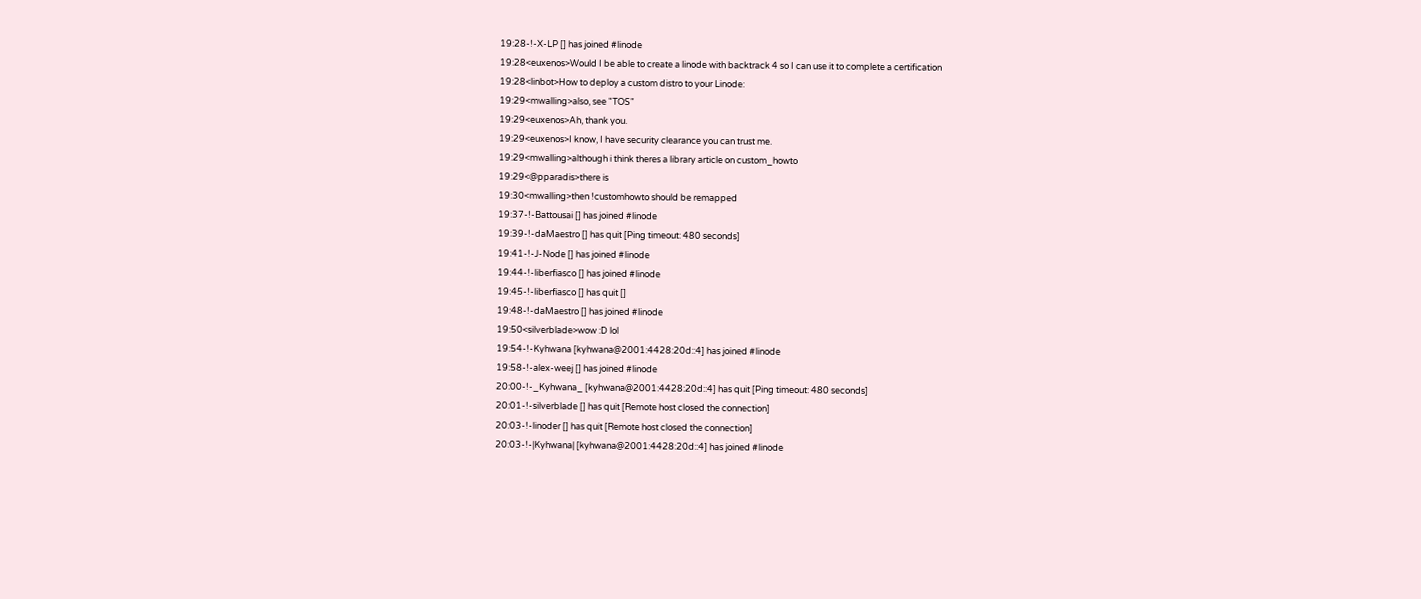19:28-!-X-LP [] has joined #linode
19:28<euxenos>Would I be able to create a linode with backtrack 4 so I can use it to complete a certification
19:28<linbot>How to deploy a custom distro to your Linode:
19:29<mwalling>also, see "TOS"
19:29<euxenos>Ah, thank you.
19:29<euxenos>I know, I have security clearance you can trust me.
19:29<mwalling>although i think theres a library article on custom_howto
19:29<@pparadis>there is
19:30<mwalling>then !customhowto should be remapped
19:37-!-Battousai [] has joined #linode
19:39-!-daMaestro [] has quit [Ping timeout: 480 seconds]
19:41-!-J-Node [] has joined #linode
19:44-!-liberfiasco [] has joined #linode
19:45-!-liberfiasco [] has quit []
19:48-!-daMaestro [] has joined #linode
19:50<silverblade>wow :D lol
19:54-!-Kyhwana [kyhwana@2001:4428:20d::4] has joined #linode
19:58-!-alex-weej [] has joined #linode
20:00-!-_Kyhwana_ [kyhwana@2001:4428:20d::4] has quit [Ping timeout: 480 seconds]
20:01-!-silverblade [] has quit [Remote host closed the connection]
20:03-!-linoder [] has quit [Remote host closed the connection]
20:03-!-|Kyhwana| [kyhwana@2001:4428:20d::4] has joined #linode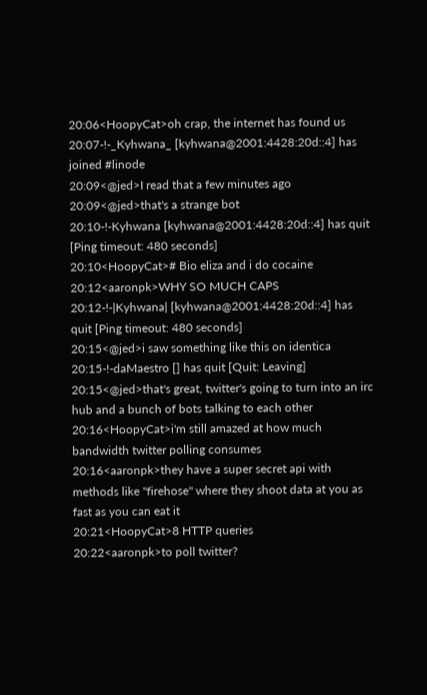20:06<HoopyCat>oh crap, the internet has found us
20:07-!-_Kyhwana_ [kyhwana@2001:4428:20d::4] has joined #linode
20:09<@jed>I read that a few minutes ago
20:09<@jed>that's a strange bot
20:10-!-Kyhwana [kyhwana@2001:4428:20d::4] has quit [Ping timeout: 480 seconds]
20:10<HoopyCat># Bio eliza and i do cocaine
20:12<aaronpk>WHY SO MUCH CAPS
20:12-!-|Kyhwana| [kyhwana@2001:4428:20d::4] has quit [Ping timeout: 480 seconds]
20:15<@jed>i saw something like this on identica
20:15-!-daMaestro [] has quit [Quit: Leaving]
20:15<@jed>that's great, twitter's going to turn into an irc hub and a bunch of bots talking to each other
20:16<HoopyCat>i'm still amazed at how much bandwidth twitter polling consumes
20:16<aaronpk>they have a super secret api with methods like "firehose" where they shoot data at you as fast as you can eat it
20:21<HoopyCat>8 HTTP queries
20:22<aaronpk>to poll twitter?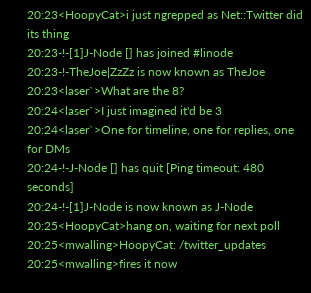20:23<HoopyCat>i just ngrepped as Net::Twitter did its thing
20:23-!-[1]J-Node [] has joined #linode
20:23-!-TheJoe|ZzZz is now known as TheJoe
20:23<laser`>What are the 8?
20:24<laser`>I just imagined it'd be 3
20:24<laser`>One for timeline, one for replies, one for DMs
20:24-!-J-Node [] has quit [Ping timeout: 480 seconds]
20:24-!-[1]J-Node is now known as J-Node
20:25<HoopyCat>hang on, waiting for next poll
20:25<mwalling>HoopyCat: /twitter_updates
20:25<mwalling>fires it now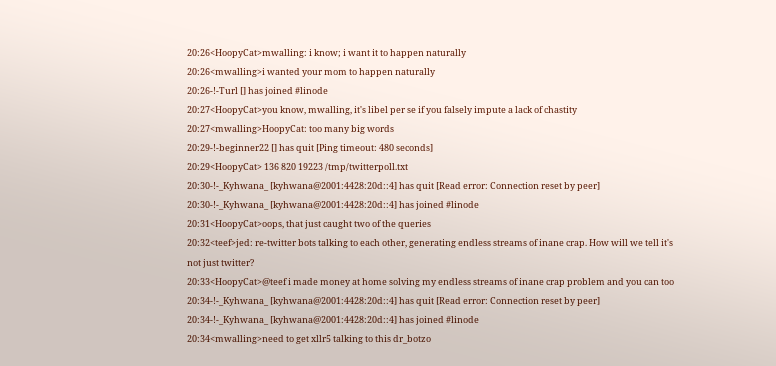20:26<HoopyCat>mwalling: i know; i want it to happen naturally
20:26<mwalling>i wanted your mom to happen naturally
20:26-!-Turl [] has joined #linode
20:27<HoopyCat>you know, mwalling, it's libel per se if you falsely impute a lack of chastity
20:27<mwalling>HoopyCat: too many big words
20:29-!-beginner22 [] has quit [Ping timeout: 480 seconds]
20:29<HoopyCat> 136 820 19223 /tmp/twitterpoll.txt
20:30-!-_Kyhwana_ [kyhwana@2001:4428:20d::4] has quit [Read error: Connection reset by peer]
20:30-!-_Kyhwana_ [kyhwana@2001:4428:20d::4] has joined #linode
20:31<HoopyCat>oops, that just caught two of the queries
20:32<teef>jed: re-twitter bots talking to each other, generating endless streams of inane crap. How will we tell it's not just twitter?
20:33<HoopyCat>@teef i made money at home solving my endless streams of inane crap problem and you can too
20:34-!-_Kyhwana_ [kyhwana@2001:4428:20d::4] has quit [Read error: Connection reset by peer]
20:34-!-_Kyhwana_ [kyhwana@2001:4428:20d::4] has joined #linode
20:34<mwalling>need to get xllr5 talking to this dr_botzo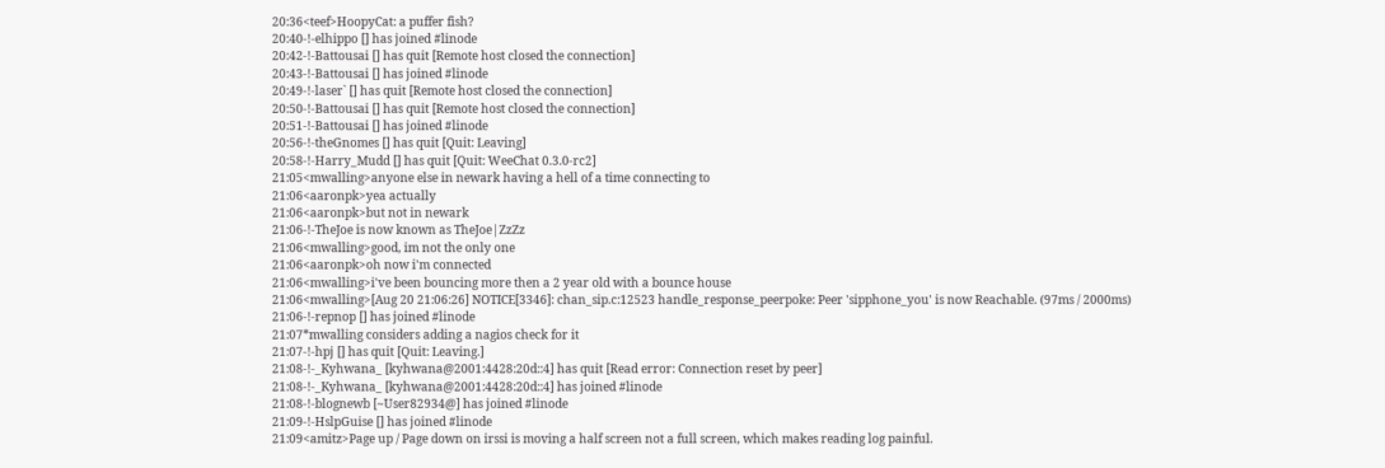20:36<teef>HoopyCat: a puffer fish?
20:40-!-elhippo [] has joined #linode
20:42-!-Battousai [] has quit [Remote host closed the connection]
20:43-!-Battousai [] has joined #linode
20:49-!-laser` [] has quit [Remote host closed the connection]
20:50-!-Battousai [] has quit [Remote host closed the connection]
20:51-!-Battousai [] has joined #linode
20:56-!-theGnomes [] has quit [Quit: Leaving]
20:58-!-Harry_Mudd [] has quit [Quit: WeeChat 0.3.0-rc2]
21:05<mwalling>anyone else in newark having a hell of a time connecting to
21:06<aaronpk>yea actually
21:06<aaronpk>but not in newark
21:06-!-TheJoe is now known as TheJoe|ZzZz
21:06<mwalling>good, im not the only one
21:06<aaronpk>oh now i'm connected
21:06<mwalling>i've been bouncing more then a 2 year old with a bounce house
21:06<mwalling>[Aug 20 21:06:26] NOTICE[3346]: chan_sip.c:12523 handle_response_peerpoke: Peer 'sipphone_you' is now Reachable. (97ms / 2000ms)
21:06-!-repnop [] has joined #linode
21:07*mwalling considers adding a nagios check for it
21:07-!-hpj [] has quit [Quit: Leaving.]
21:08-!-_Kyhwana_ [kyhwana@2001:4428:20d::4] has quit [Read error: Connection reset by peer]
21:08-!-_Kyhwana_ [kyhwana@2001:4428:20d::4] has joined #linode
21:08-!-blognewb [~User82934@] has joined #linode
21:09-!-HslpGuise [] has joined #linode
21:09<amitz>Page up / Page down on irssi is moving a half screen not a full screen, which makes reading log painful.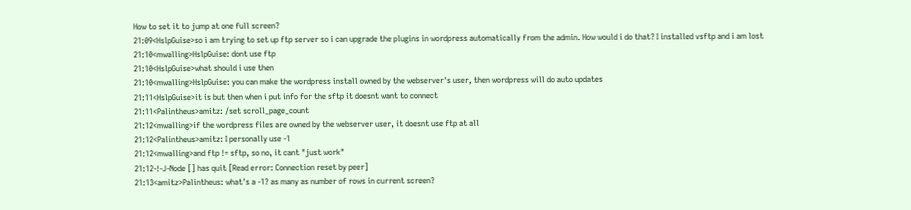How to set it to jump at one full screen?
21:09<HslpGuise>so i am trying to set up ftp server so i can upgrade the plugins in wordpress automatically from the admin. How would i do that? I installed vsftp and i am lost
21:10<mwalling>HslpGuise: dont use ftp
21:10<HslpGuise>what should i use then
21:10<mwalling>HslpGuise: you can make the wordpress install owned by the webserver's user, then wordpress will do auto updates
21:11<HslpGuise>it is but then when i put info for the sftp it doesnt want to connect
21:11<Palintheus>amitz: /set scroll_page_count
21:12<mwalling>if the wordpress files are owned by the webserver user, it doesnt use ftp at all
21:12<Palintheus>amitz: I personally use -1
21:12<mwalling>and ftp != sftp, so no, it cant "just work"
21:12-!-J-Node [] has quit [Read error: Connection reset by peer]
21:13<amitz>Palintheus: what's a -1? as many as number of rows in current screen?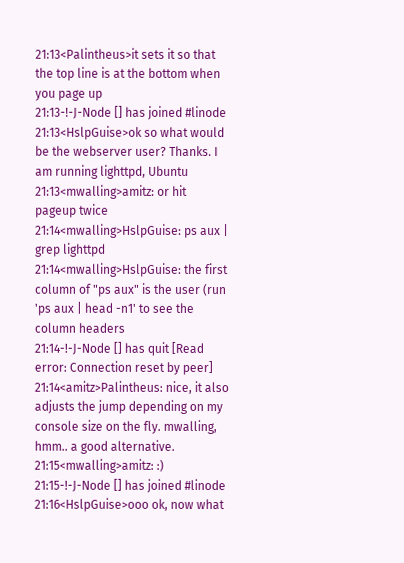21:13<Palintheus>it sets it so that the top line is at the bottom when you page up
21:13-!-J-Node [] has joined #linode
21:13<HslpGuise>ok so what would be the webserver user? Thanks. I am running lighttpd, Ubuntu
21:13<mwalling>amitz: or hit pageup twice
21:14<mwalling>HslpGuise: ps aux | grep lighttpd
21:14<mwalling>HslpGuise: the first column of "ps aux" is the user (run 'ps aux | head -n1' to see the column headers
21:14-!-J-Node [] has quit [Read error: Connection reset by peer]
21:14<amitz>Palintheus: nice, it also adjusts the jump depending on my console size on the fly. mwalling, hmm.. a good alternative.
21:15<mwalling>amitz: :)
21:15-!-J-Node [] has joined #linode
21:16<HslpGuise>ooo ok, now what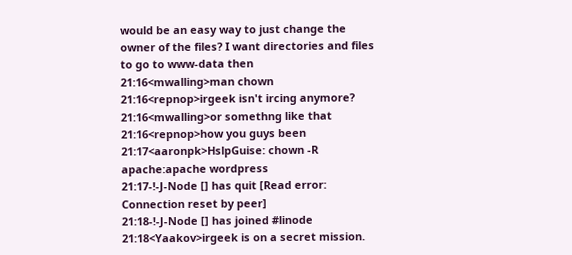would be an easy way to just change the owner of the files? I want directories and files to go to www-data then
21:16<mwalling>man chown
21:16<repnop>irgeek isn't ircing anymore?
21:16<mwalling>or somethng like that
21:16<repnop>how you guys been
21:17<aaronpk>HslpGuise: chown -R apache:apache wordpress
21:17-!-J-Node [] has quit [Read error: Connection reset by peer]
21:18-!-J-Node [] has joined #linode
21:18<Yaakov>irgeek is on a secret mission.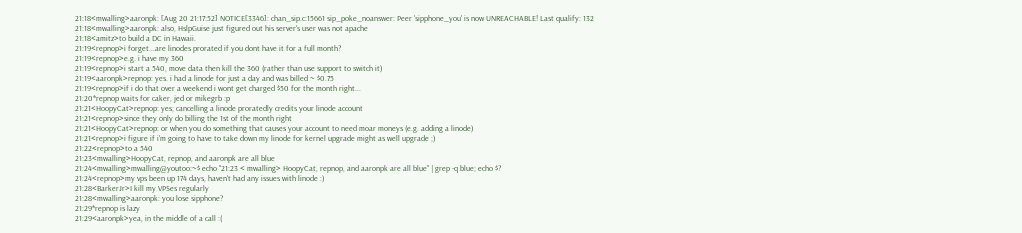21:18<mwalling>aaronpk: [Aug 20 21:17:52] NOTICE[3346]: chan_sip.c:15661 sip_poke_noanswer: Peer 'sipphone_you' is now UNREACHABLE! Last qualify: 132
21:18<mwalling>aaronpk: also, HslpGuise just figured out his server's user was not apache
21:18<amitz>to build a DC in Hawaii.
21:19<repnop>i forget...are linodes prorated if you dont have it for a full month?
21:19<repnop>e.g. i have my 360
21:19<repnop>i start a 540, move data then kill the 360 (rather than use support to switch it)
21:19<aaronpk>repnop: yes. i had a linode for just a day and was billed ~ $0.75
21:19<repnop>if i do that over a weekend i wont get charged $50 for the month right...
21:20*repnop waits for caker, jed or mikegrb :p
21:21<HoopyCat>repnop: yes; cancelling a linode proratedly credits your linode account
21:21<repnop>since they only do billing the 1st of the month right
21:21<HoopyCat>repnop: or when you do something that causes your account to need moar moneys (e.g. adding a linode)
21:21<repnop>i figure if i'm going to have to take down my linode for kernel upgrade might as well upgrade ;)
21:22<repnop>to a 540
21:23<mwalling>HoopyCat, repnop, and aaronpk are all blue
21:24<mwalling>mwalling@youtoo:~$ echo "21:23 < mwalling> HoopyCat, repnop, and aaronpk are all blue" | grep -q blue; echo $?
21:24<repnop>my vps been up 174 days, haven't had any issues with linode :)
21:28<BarkerJr>I kill my VPSes regularly
21:28<mwalling>aaronpk: you lose sipphone?
21:29*repnop is lazy
21:29<aaronpk>yea, in the middle of a call :(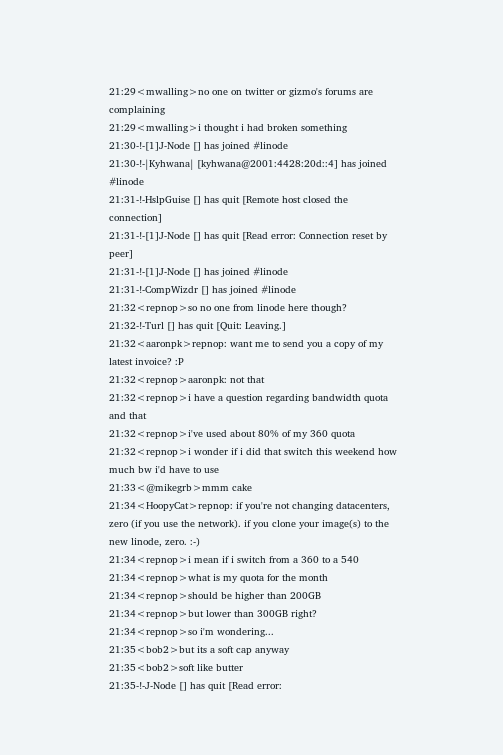21:29<mwalling>no one on twitter or gizmo's forums are complaining
21:29<mwalling>i thought i had broken something
21:30-!-[1]J-Node [] has joined #linode
21:30-!-|Kyhwana| [kyhwana@2001:4428:20d::4] has joined #linode
21:31-!-HslpGuise [] has quit [Remote host closed the connection]
21:31-!-[1]J-Node [] has quit [Read error: Connection reset by peer]
21:31-!-[1]J-Node [] has joined #linode
21:31-!-CompWizdr [] has joined #linode
21:32<repnop>so no one from linode here though?
21:32-!-Turl [] has quit [Quit: Leaving.]
21:32<aaronpk>repnop: want me to send you a copy of my latest invoice? :P
21:32<repnop>aaronpk: not that
21:32<repnop>i have a question regarding bandwidth quota and that
21:32<repnop>i've used about 80% of my 360 quota
21:32<repnop>i wonder if i did that switch this weekend how much bw i'd have to use
21:33<@mikegrb>mmm cake
21:34<HoopyCat>repnop: if you're not changing datacenters, zero (if you use the network). if you clone your image(s) to the new linode, zero. :-)
21:34<repnop>i mean if i switch from a 360 to a 540
21:34<repnop>what is my quota for the month
21:34<repnop>should be higher than 200GB
21:34<repnop>but lower than 300GB right?
21:34<repnop>so i'm wondering...
21:35<bob2>but its a soft cap anyway
21:35<bob2>soft like butter
21:35-!-J-Node [] has quit [Read error: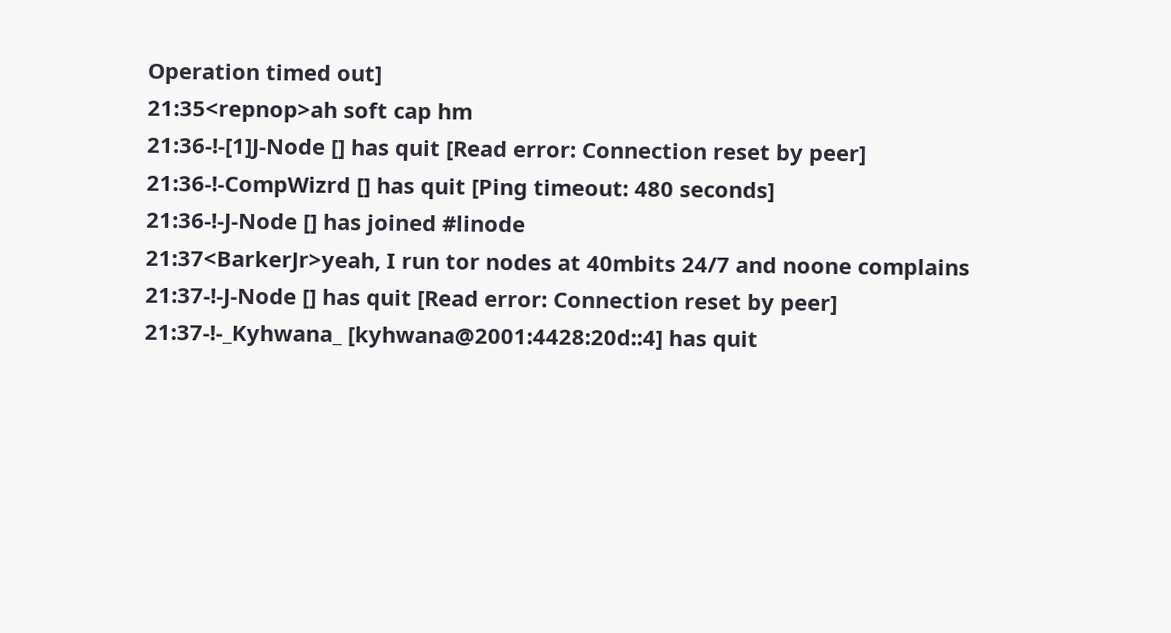Operation timed out]
21:35<repnop>ah soft cap hm
21:36-!-[1]J-Node [] has quit [Read error: Connection reset by peer]
21:36-!-CompWizrd [] has quit [Ping timeout: 480 seconds]
21:36-!-J-Node [] has joined #linode
21:37<BarkerJr>yeah, I run tor nodes at 40mbits 24/7 and noone complains
21:37-!-J-Node [] has quit [Read error: Connection reset by peer]
21:37-!-_Kyhwana_ [kyhwana@2001:4428:20d::4] has quit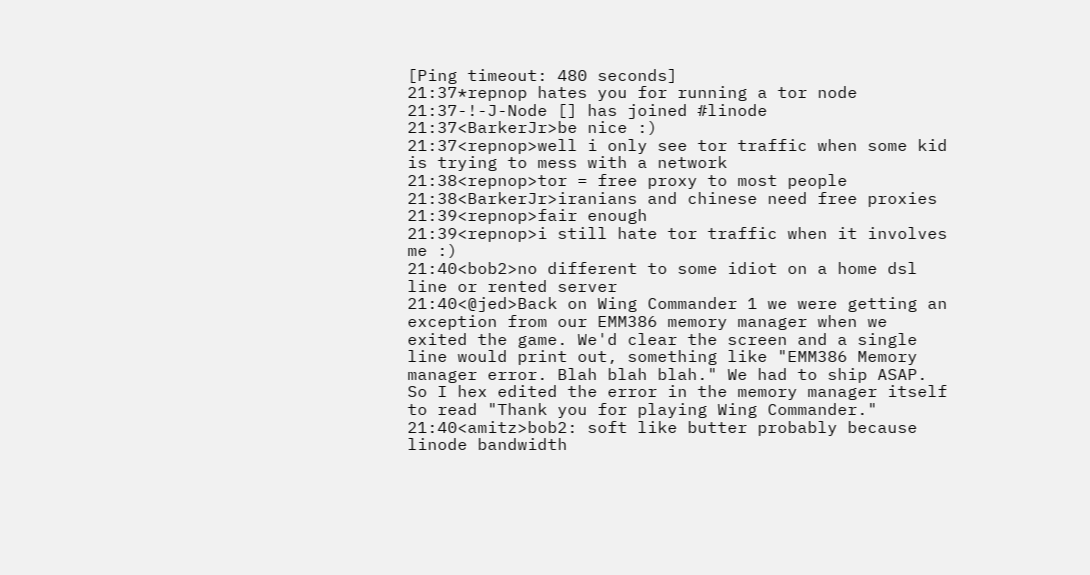[Ping timeout: 480 seconds]
21:37*repnop hates you for running a tor node
21:37-!-J-Node [] has joined #linode
21:37<BarkerJr>be nice :)
21:37<repnop>well i only see tor traffic when some kid is trying to mess with a network
21:38<repnop>tor = free proxy to most people
21:38<BarkerJr>iranians and chinese need free proxies
21:39<repnop>fair enough
21:39<repnop>i still hate tor traffic when it involves me :)
21:40<bob2>no different to some idiot on a home dsl line or rented server
21:40<@jed>Back on Wing Commander 1 we were getting an exception from our EMM386 memory manager when we exited the game. We'd clear the screen and a single line would print out, something like "EMM386 Memory manager error. Blah blah blah." We had to ship ASAP. So I hex edited the error in the memory manager itself to read "Thank you for playing Wing Commander."
21:40<amitz>bob2: soft like butter probably because linode bandwidth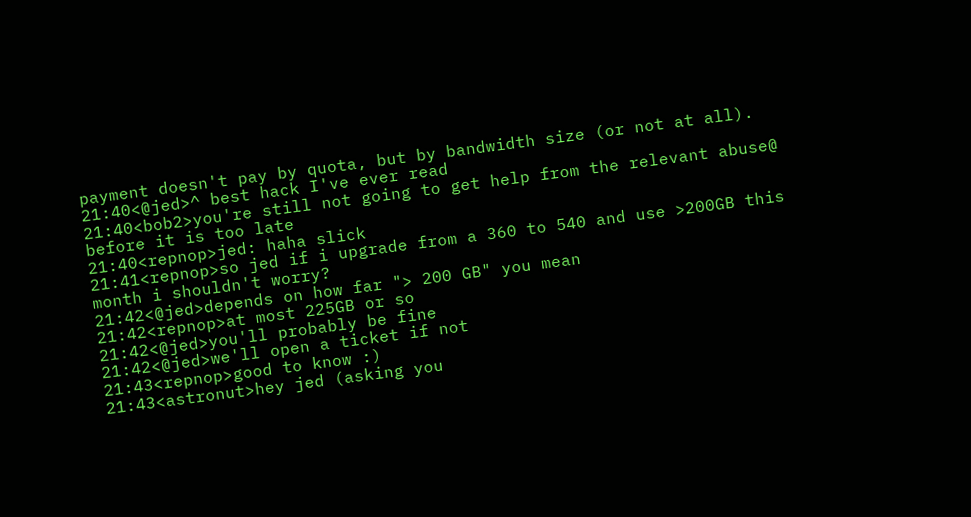payment doesn't pay by quota, but by bandwidth size (or not at all).
21:40<@jed>^ best hack I've ever read
21:40<bob2>you're still not going to get help from the relevant abuse@ before it is too late
21:40<repnop>jed: haha slick
21:41<repnop>so jed if i upgrade from a 360 to 540 and use >200GB this month i shouldn't worry?
21:42<@jed>depends on how far "> 200 GB" you mean
21:42<repnop>at most 225GB or so
21:42<@jed>you'll probably be fine
21:42<@jed>we'll open a ticket if not
21:43<repnop>good to know :)
21:43<astronut>hey jed (asking you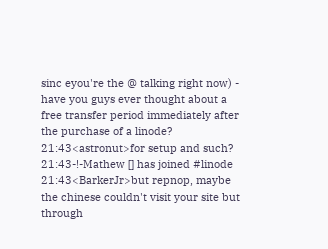sinc eyou're the @ talking right now) - have you guys ever thought about a free transfer period immediately after the purchase of a linode?
21:43<astronut>for setup and such?
21:43-!-Mathew [] has joined #linode
21:43<BarkerJr>but repnop, maybe the chinese couldn't visit your site but through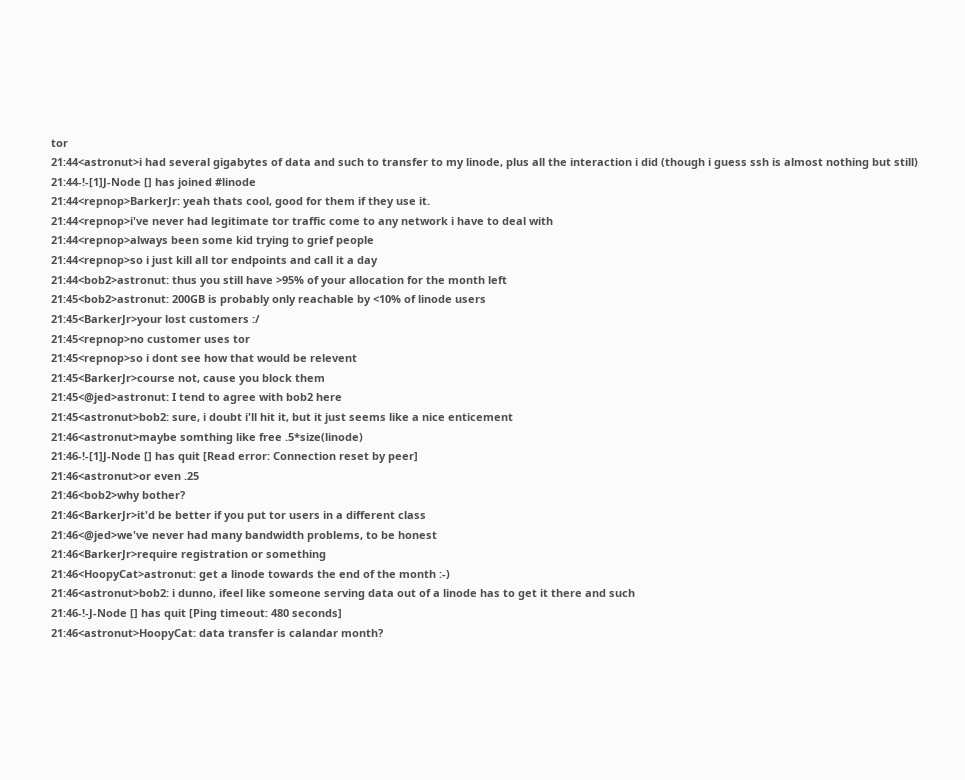tor
21:44<astronut>i had several gigabytes of data and such to transfer to my linode, plus all the interaction i did (though i guess ssh is almost nothing but still)
21:44-!-[1]J-Node [] has joined #linode
21:44<repnop>BarkerJr: yeah thats cool, good for them if they use it.
21:44<repnop>i've never had legitimate tor traffic come to any network i have to deal with
21:44<repnop>always been some kid trying to grief people
21:44<repnop>so i just kill all tor endpoints and call it a day
21:44<bob2>astronut: thus you still have >95% of your allocation for the month left
21:45<bob2>astronut: 200GB is probably only reachable by <10% of linode users
21:45<BarkerJr>your lost customers :/
21:45<repnop>no customer uses tor
21:45<repnop>so i dont see how that would be relevent
21:45<BarkerJr>course not, cause you block them
21:45<@jed>astronut: I tend to agree with bob2 here
21:45<astronut>bob2: sure, i doubt i'll hit it, but it just seems like a nice enticement
21:46<astronut>maybe somthing like free .5*size(linode)
21:46-!-[1]J-Node [] has quit [Read error: Connection reset by peer]
21:46<astronut>or even .25
21:46<bob2>why bother?
21:46<BarkerJr>it'd be better if you put tor users in a different class
21:46<@jed>we've never had many bandwidth problems, to be honest
21:46<BarkerJr>require registration or something
21:46<HoopyCat>astronut: get a linode towards the end of the month :-)
21:46<astronut>bob2: i dunno, ifeel like someone serving data out of a linode has to get it there and such
21:46-!-J-Node [] has quit [Ping timeout: 480 seconds]
21:46<astronut>HoopyCat: data transfer is calandar month?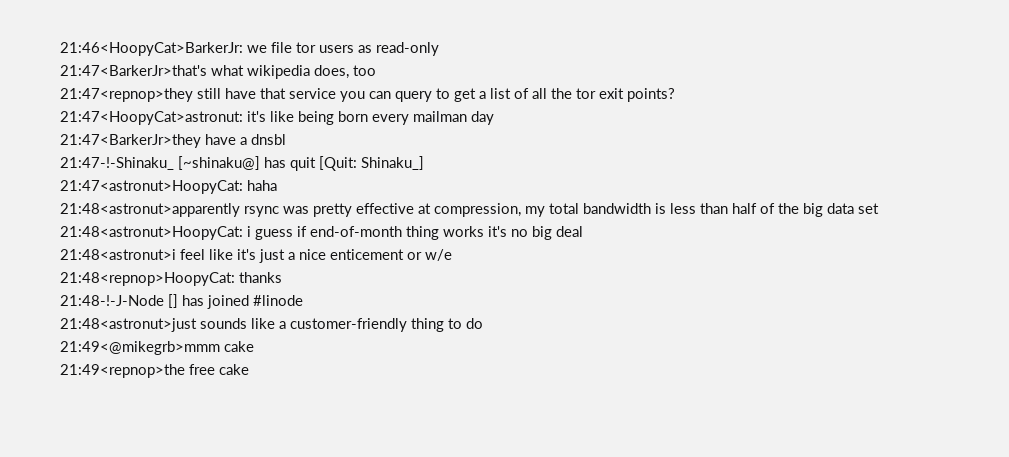21:46<HoopyCat>BarkerJr: we file tor users as read-only
21:47<BarkerJr>that's what wikipedia does, too
21:47<repnop>they still have that service you can query to get a list of all the tor exit points?
21:47<HoopyCat>astronut: it's like being born every mailman day
21:47<BarkerJr>they have a dnsbl
21:47-!-Shinaku_ [~shinaku@] has quit [Quit: Shinaku_]
21:47<astronut>HoopyCat: haha
21:48<astronut>apparently rsync was pretty effective at compression, my total bandwidth is less than half of the big data set
21:48<astronut>HoopyCat: i guess if end-of-month thing works it's no big deal
21:48<astronut>i feel like it's just a nice enticement or w/e
21:48<repnop>HoopyCat: thanks
21:48-!-J-Node [] has joined #linode
21:48<astronut>just sounds like a customer-friendly thing to do
21:49<@mikegrb>mmm cake
21:49<repnop>the free cake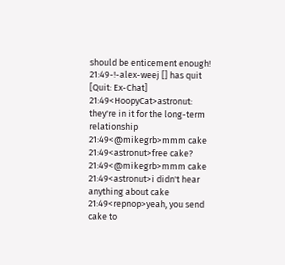should be enticement enough!
21:49-!-alex-weej [] has quit [Quit: Ex-Chat]
21:49<HoopyCat>astronut: they're in it for the long-term relationship
21:49<@mikegrb>mmm cake
21:49<astronut>free cake?
21:49<@mikegrb>mmm cake
21:49<astronut>i didn't hear anything about cake
21:49<repnop>yeah, you send cake to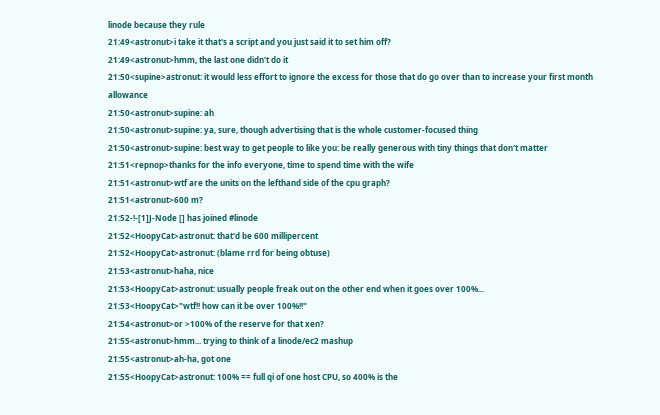linode because they rule
21:49<astronut>i take it that's a script and you just said it to set him off?
21:49<astronut>hmm, the last one didn't do it
21:50<supine>astronut: it would less effort to ignore the excess for those that do go over than to increase your first month allowance
21:50<astronut>supine: ah
21:50<astronut>supine: ya, sure, though advertising that is the whole customer-focused thing
21:50<astronut>supine: best way to get people to like you: be really generous with tiny things that don't matter
21:51<repnop>thanks for the info everyone, time to spend time with the wife
21:51<astronut>wtf are the units on the lefthand side of the cpu graph?
21:51<astronut>600 m?
21:52-!-[1]J-Node [] has joined #linode
21:52<HoopyCat>astronut: that'd be 600 millipercent
21:52<HoopyCat>astronut: (blame rrd for being obtuse)
21:53<astronut>haha, nice
21:53<HoopyCat>astronut: usually people freak out on the other end when it goes over 100%...
21:53<HoopyCat>"wtf!! how can it be over 100%!!"
21:54<astronut>or >100% of the reserve for that xen?
21:55<astronut>hmm... trying to think of a linode/ec2 mashup
21:55<astronut>ah-ha, got one
21:55<HoopyCat>astronut: 100% == full qi of one host CPU, so 400% is the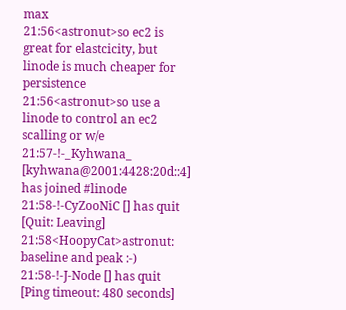max
21:56<astronut>so ec2 is great for elastcicity, but linode is much cheaper for persistence
21:56<astronut>so use a linode to control an ec2 scalling or w/e
21:57-!-_Kyhwana_ [kyhwana@2001:4428:20d::4] has joined #linode
21:58-!-CyZooNiC [] has quit [Quit: Leaving]
21:58<HoopyCat>astronut: baseline and peak :-)
21:58-!-J-Node [] has quit [Ping timeout: 480 seconds]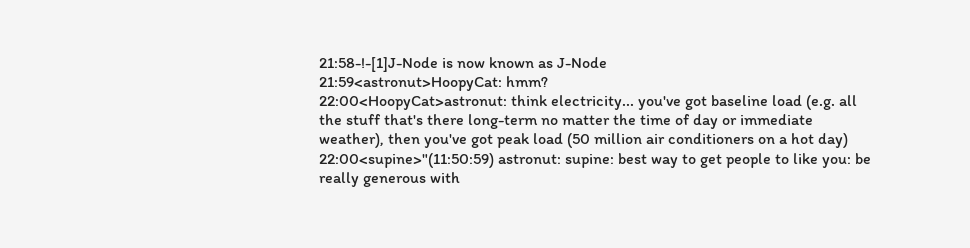21:58-!-[1]J-Node is now known as J-Node
21:59<astronut>HoopyCat: hmm?
22:00<HoopyCat>astronut: think electricity... you've got baseline load (e.g. all the stuff that's there long-term no matter the time of day or immediate weather), then you've got peak load (50 million air conditioners on a hot day)
22:00<supine>"(11:50:59) astronut: supine: best way to get people to like you: be really generous with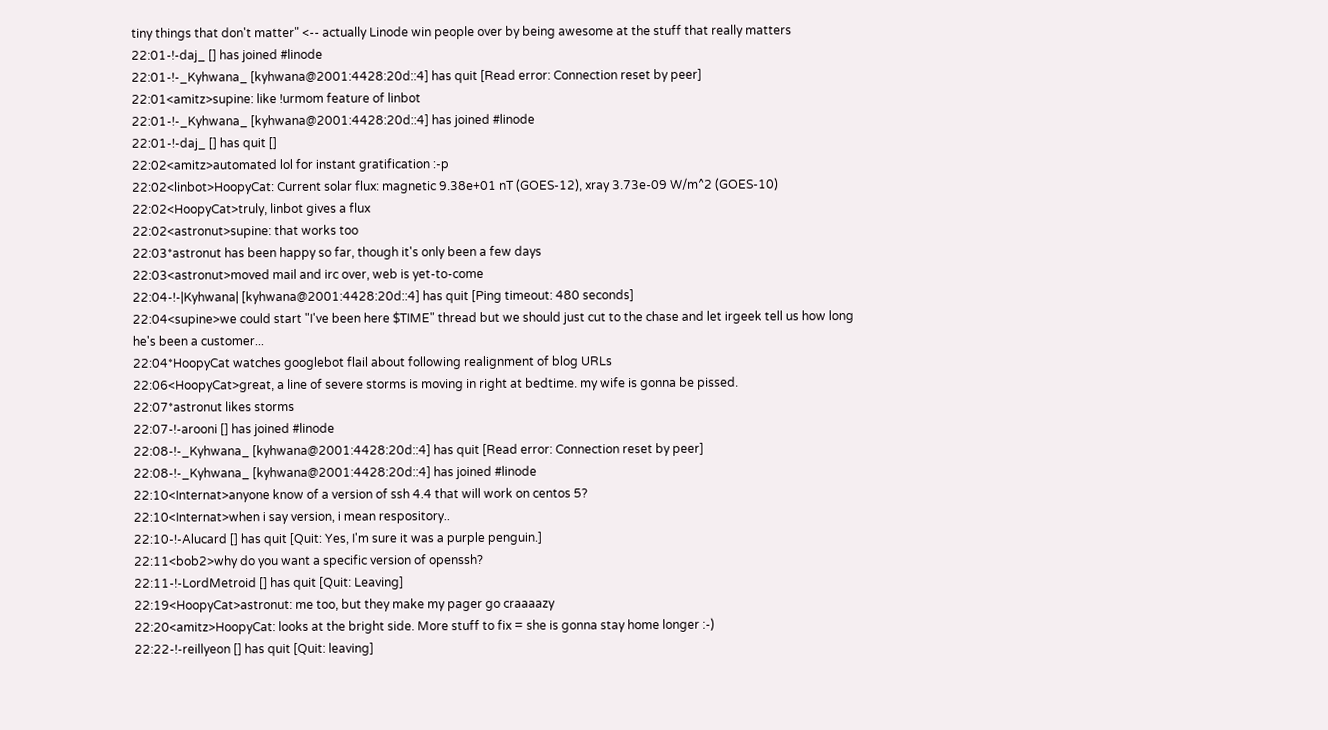tiny things that don't matter" <-- actually Linode win people over by being awesome at the stuff that really matters
22:01-!-daj_ [] has joined #linode
22:01-!-_Kyhwana_ [kyhwana@2001:4428:20d::4] has quit [Read error: Connection reset by peer]
22:01<amitz>supine: like !urmom feature of linbot
22:01-!-_Kyhwana_ [kyhwana@2001:4428:20d::4] has joined #linode
22:01-!-daj_ [] has quit []
22:02<amitz>automated lol for instant gratification :-p
22:02<linbot>HoopyCat: Current solar flux: magnetic 9.38e+01 nT (GOES-12), xray 3.73e-09 W/m^2 (GOES-10)
22:02<HoopyCat>truly, linbot gives a flux
22:02<astronut>supine: that works too
22:03*astronut has been happy so far, though it's only been a few days
22:03<astronut>moved mail and irc over, web is yet-to-come
22:04-!-|Kyhwana| [kyhwana@2001:4428:20d::4] has quit [Ping timeout: 480 seconds]
22:04<supine>we could start "I've been here $TIME" thread but we should just cut to the chase and let irgeek tell us how long he's been a customer...
22:04*HoopyCat watches googlebot flail about following realignment of blog URLs
22:06<HoopyCat>great, a line of severe storms is moving in right at bedtime. my wife is gonna be pissed.
22:07*astronut likes storms
22:07-!-arooni [] has joined #linode
22:08-!-_Kyhwana_ [kyhwana@2001:4428:20d::4] has quit [Read error: Connection reset by peer]
22:08-!-_Kyhwana_ [kyhwana@2001:4428:20d::4] has joined #linode
22:10<Internat>anyone know of a version of ssh 4.4 that will work on centos 5?
22:10<Internat>when i say version, i mean respository..
22:10-!-Alucard [] has quit [Quit: Yes, I'm sure it was a purple penguin.]
22:11<bob2>why do you want a specific version of openssh?
22:11-!-LordMetroid [] has quit [Quit: Leaving]
22:19<HoopyCat>astronut: me too, but they make my pager go craaaazy
22:20<amitz>HoopyCat: looks at the bright side. More stuff to fix = she is gonna stay home longer :-)
22:22-!-reillyeon [] has quit [Quit: leaving]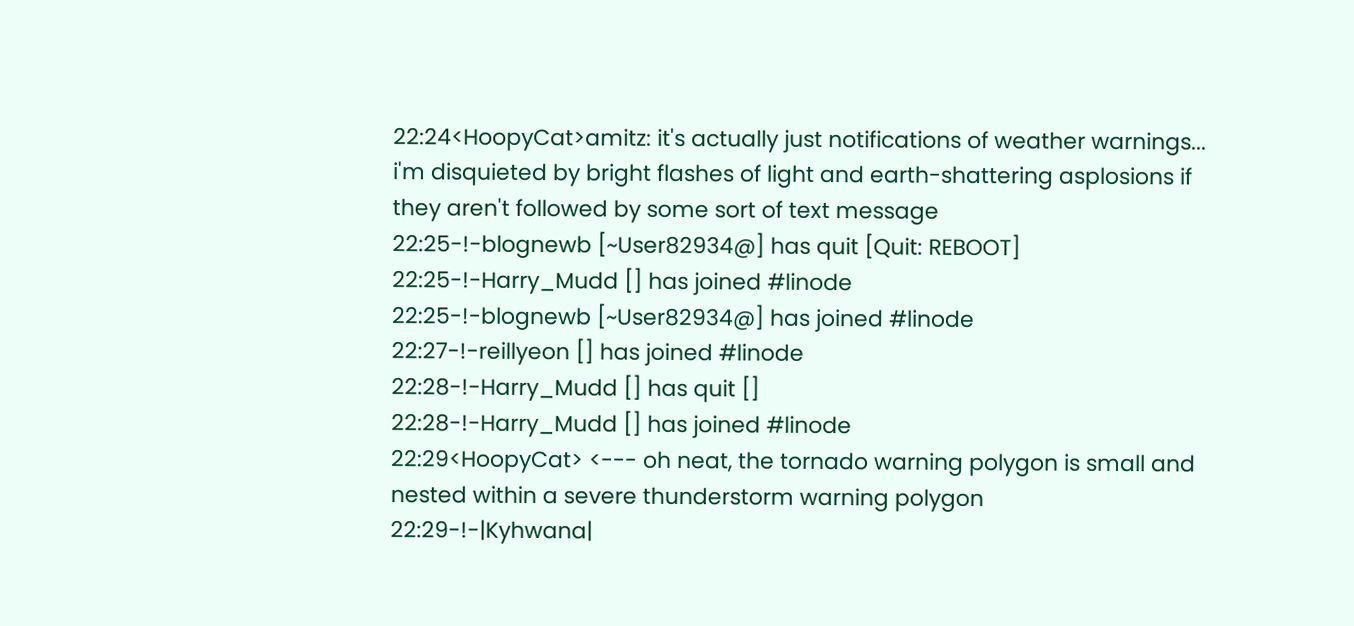22:24<HoopyCat>amitz: it's actually just notifications of weather warnings... i'm disquieted by bright flashes of light and earth-shattering asplosions if they aren't followed by some sort of text message
22:25-!-blognewb [~User82934@] has quit [Quit: REBOOT]
22:25-!-Harry_Mudd [] has joined #linode
22:25-!-blognewb [~User82934@] has joined #linode
22:27-!-reillyeon [] has joined #linode
22:28-!-Harry_Mudd [] has quit []
22:28-!-Harry_Mudd [] has joined #linode
22:29<HoopyCat> <--- oh neat, the tornado warning polygon is small and nested within a severe thunderstorm warning polygon
22:29-!-|Kyhwana|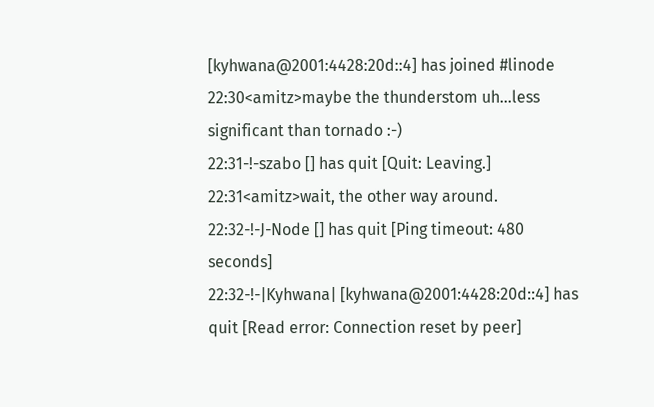[kyhwana@2001:4428:20d::4] has joined #linode
22:30<amitz>maybe the thunderstom uh...less significant than tornado :-)
22:31-!-szabo [] has quit [Quit: Leaving.]
22:31<amitz>wait, the other way around.
22:32-!-J-Node [] has quit [Ping timeout: 480 seconds]
22:32-!-|Kyhwana| [kyhwana@2001:4428:20d::4] has quit [Read error: Connection reset by peer]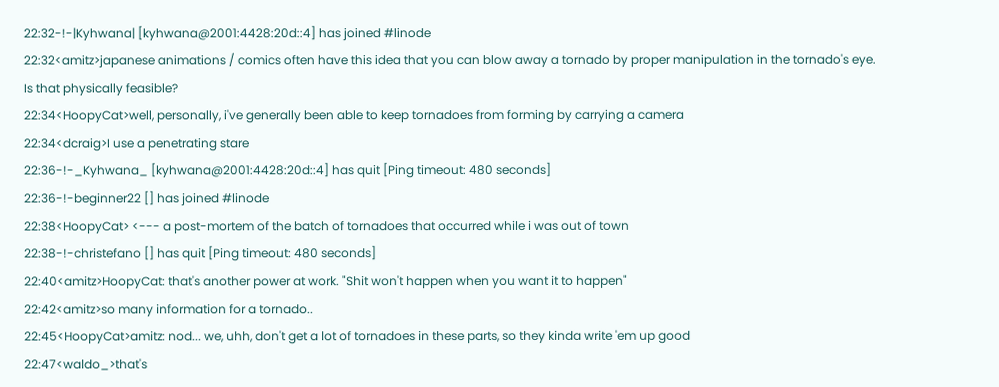22:32-!-|Kyhwana| [kyhwana@2001:4428:20d::4] has joined #linode
22:32<amitz>japanese animations / comics often have this idea that you can blow away a tornado by proper manipulation in the tornado's eye. Is that physically feasible?
22:34<HoopyCat>well, personally, i've generally been able to keep tornadoes from forming by carrying a camera
22:34<dcraig>I use a penetrating stare
22:36-!-_Kyhwana_ [kyhwana@2001:4428:20d::4] has quit [Ping timeout: 480 seconds]
22:36-!-beginner22 [] has joined #linode
22:38<HoopyCat> <--- a post-mortem of the batch of tornadoes that occurred while i was out of town
22:38-!-christefano [] has quit [Ping timeout: 480 seconds]
22:40<amitz>HoopyCat: that's another power at work. "Shit won't happen when you want it to happen"
22:42<amitz>so many information for a tornado..
22:45<HoopyCat>amitz: nod... we, uhh, don't get a lot of tornadoes in these parts, so they kinda write 'em up good
22:47<waldo_>that's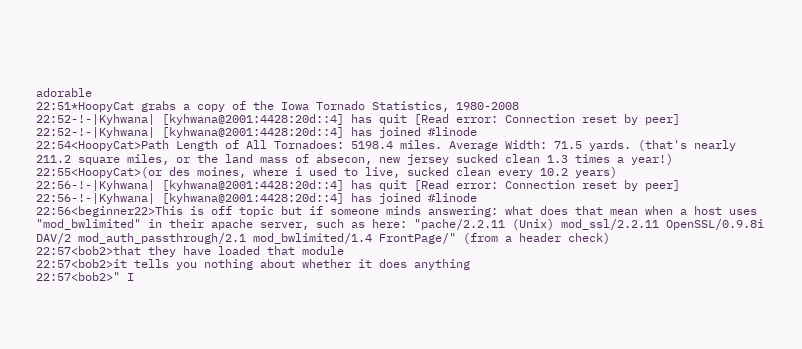adorable
22:51*HoopyCat grabs a copy of the Iowa Tornado Statistics, 1980-2008
22:52-!-|Kyhwana| [kyhwana@2001:4428:20d::4] has quit [Read error: Connection reset by peer]
22:52-!-|Kyhwana| [kyhwana@2001:4428:20d::4] has joined #linode
22:54<HoopyCat>Path Length of All Tornadoes: 5198.4 miles. Average Width: 71.5 yards. (that's nearly 211.2 square miles, or the land mass of absecon, new jersey sucked clean 1.3 times a year!)
22:55<HoopyCat>(or des moines, where i used to live, sucked clean every 10.2 years)
22:56-!-|Kyhwana| [kyhwana@2001:4428:20d::4] has quit [Read error: Connection reset by peer]
22:56-!-|Kyhwana| [kyhwana@2001:4428:20d::4] has joined #linode
22:56<beginner22>This is off topic but if someone minds answering: what does that mean when a host uses "mod_bwlimited" in their apache server, such as here: "pache/2.2.11 (Unix) mod_ssl/2.2.11 OpenSSL/0.9.8i DAV/2 mod_auth_passthrough/2.1 mod_bwlimited/1.4 FrontPage/" (from a header check)
22:57<bob2>that they have loaded that module
22:57<bob2>it tells you nothing about whether it does anything
22:57<bob2>" I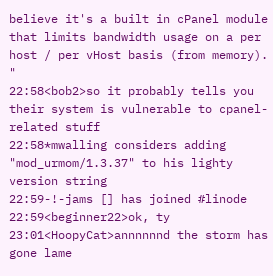believe it's a built in cPanel module that limits bandwidth usage on a per host / per vHost basis (from memory). "
22:58<bob2>so it probably tells you their system is vulnerable to cpanel-related stuff
22:58*mwalling considers adding "mod_urmom/1.3.37" to his lighty version string
22:59-!-jams [] has joined #linode
22:59<beginner22>ok, ty
23:01<HoopyCat>annnnnnd the storm has gone lame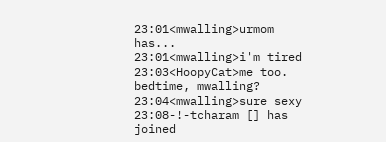23:01<mwalling>urmom has...
23:01<mwalling>i'm tired
23:03<HoopyCat>me too. bedtime, mwalling?
23:04<mwalling>sure sexy
23:08-!-tcharam [] has joined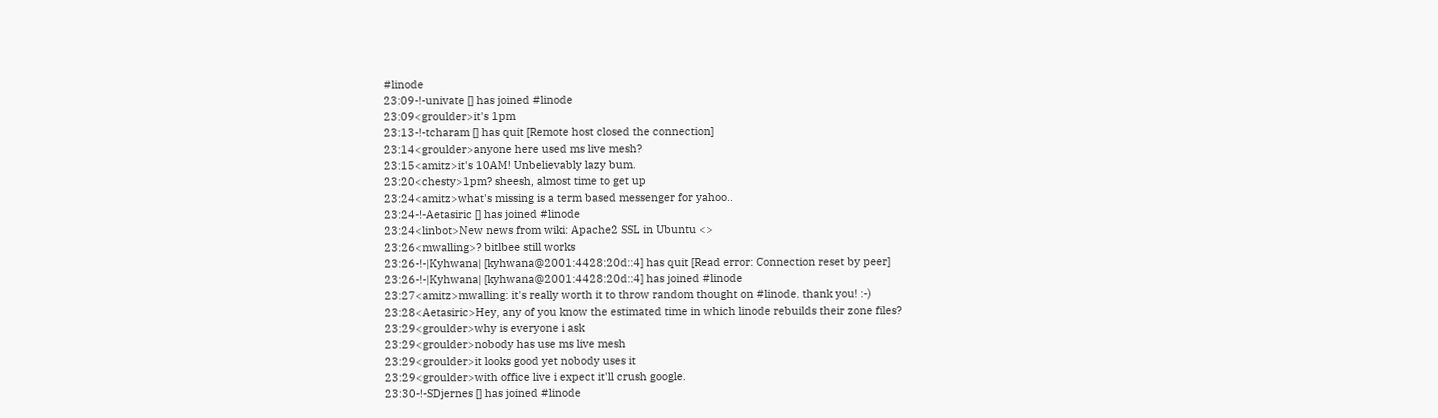#linode
23:09-!-univate [] has joined #linode
23:09<groulder>it's 1pm
23:13-!-tcharam [] has quit [Remote host closed the connection]
23:14<groulder>anyone here used ms live mesh?
23:15<amitz>it's 10AM! Unbelievably lazy bum.
23:20<chesty>1pm? sheesh, almost time to get up
23:24<amitz>what's missing is a term based messenger for yahoo..
23:24-!-Aetasiric [] has joined #linode
23:24<linbot>New news from wiki: Apache2 SSL in Ubuntu <>
23:26<mwalling>? bitlbee still works
23:26-!-|Kyhwana| [kyhwana@2001:4428:20d::4] has quit [Read error: Connection reset by peer]
23:26-!-|Kyhwana| [kyhwana@2001:4428:20d::4] has joined #linode
23:27<amitz>mwalling: it's really worth it to throw random thought on #linode. thank you! :-)
23:28<Aetasiric>Hey, any of you know the estimated time in which linode rebuilds their zone files?
23:29<groulder>why is everyone i ask
23:29<groulder>nobody has use ms live mesh
23:29<groulder>it looks good yet nobody uses it
23:29<groulder>with office live i expect it'll crush google.
23:30-!-SDjernes [] has joined #linode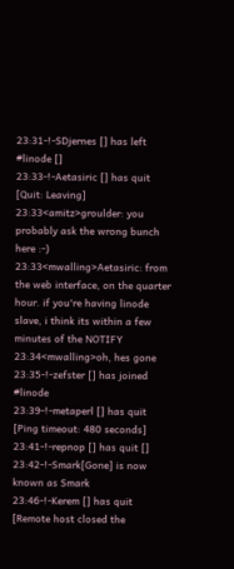23:31-!-SDjernes [] has left #linode []
23:33-!-Aetasiric [] has quit [Quit: Leaving]
23:33<amitz>groulder: you probably ask the wrong bunch here :-)
23:33<mwalling>Aetasiric: from the web interface, on the quarter hour. if you're having linode slave, i think its within a few minutes of the NOTIFY
23:34<mwalling>oh, hes gone
23:35-!-zefster [] has joined #linode
23:39-!-metaperl [] has quit [Ping timeout: 480 seconds]
23:41-!-repnop [] has quit []
23:42-!-Smark[Gone] is now known as Smark
23:46-!-Kerem [] has quit [Remote host closed the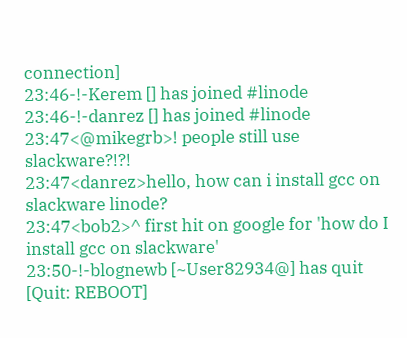connection]
23:46-!-Kerem [] has joined #linode
23:46-!-danrez [] has joined #linode
23:47<@mikegrb>! people still use slackware?!?!
23:47<danrez>hello, how can i install gcc on slackware linode?
23:47<bob2>^ first hit on google for 'how do I install gcc on slackware'
23:50-!-blognewb [~User82934@] has quit [Quit: REBOOT]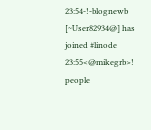23:54-!-blognewb [~User82934@] has joined #linode
23:55<@mikegrb>! people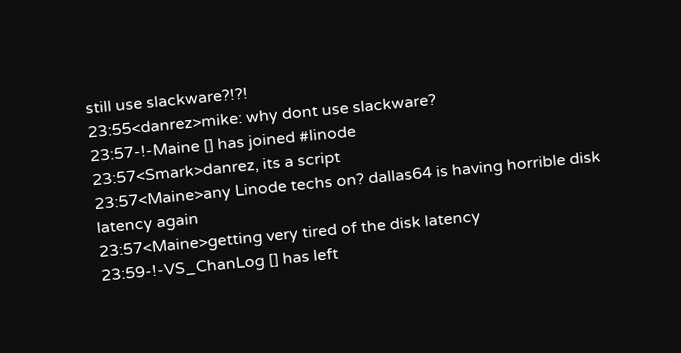still use slackware?!?!
23:55<danrez>mike: why dont use slackware?
23:57-!-Maine [] has joined #linode
23:57<Smark>danrez, its a script
23:57<Maine>any Linode techs on? dallas64 is having horrible disk latency again
23:57<Maine>getting very tired of the disk latency
23:59-!-VS_ChanLog [] has left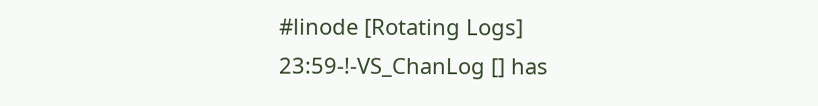#linode [Rotating Logs]
23:59-!-VS_ChanLog [] has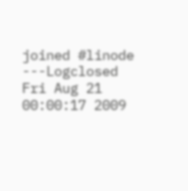joined #linode
---Logclosed Fri Aug 21 00:00:17 2009